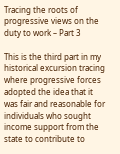Tracing the roots of progressive views on the duty to work – Part 3

This is the third part in my historical excursion tracing where progressive forces adopted the idea that it was fair and reasonable for individuals who sought income support from the state to contribute to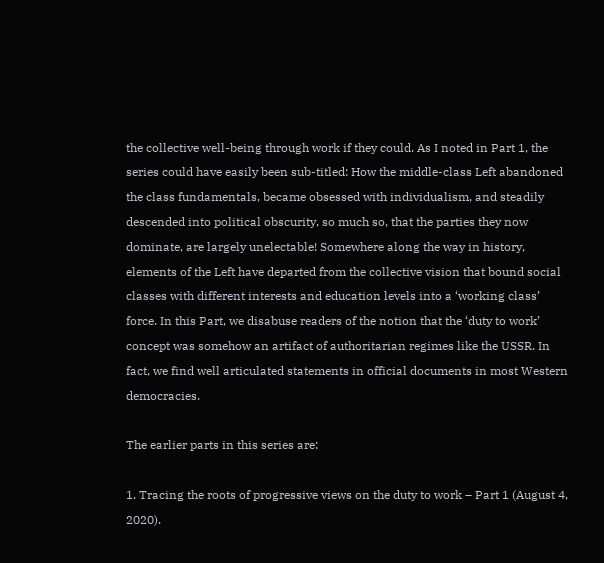the collective well-being through work if they could. As I noted in Part 1, the series could have easily been sub-titled: How the middle-class Left abandoned the class fundamentals, became obsessed with individualism, and steadily descended into political obscurity, so much so, that the parties they now dominate, are largely unelectable! Somewhere along the way in history, elements of the Left have departed from the collective vision that bound social classes with different interests and education levels into a ‘working class’ force. In this Part, we disabuse readers of the notion that the ‘duty to work’ concept was somehow an artifact of authoritarian regimes like the USSR. In fact, we find well articulated statements in official documents in most Western democracies.

The earlier parts in this series are:

1. Tracing the roots of progressive views on the duty to work – Part 1 (August 4, 2020).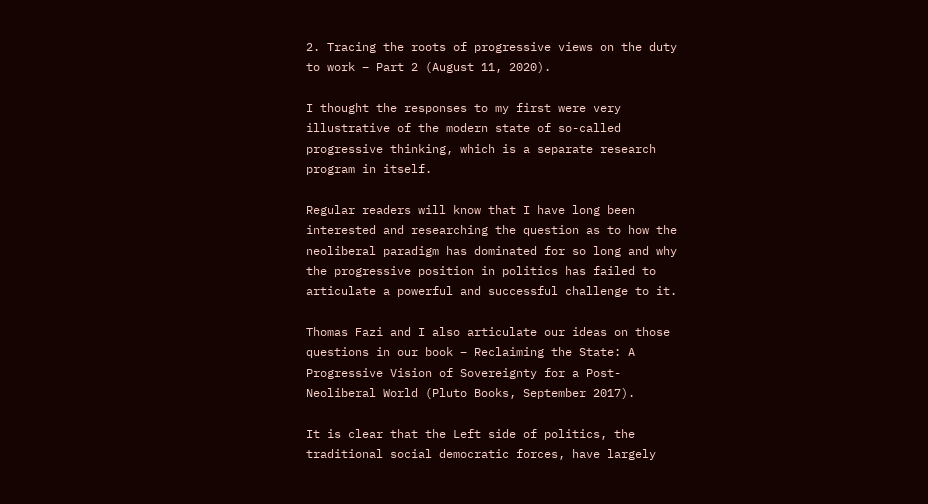2. Tracing the roots of progressive views on the duty to work – Part 2 (August 11, 2020).

I thought the responses to my first were very illustrative of the modern state of so-called progressive thinking, which is a separate research program in itself.

Regular readers will know that I have long been interested and researching the question as to how the neoliberal paradigm has dominated for so long and why the progressive position in politics has failed to articulate a powerful and successful challenge to it.

Thomas Fazi and I also articulate our ideas on those questions in our book – Reclaiming the State: A Progressive Vision of Sovereignty for a Post-Neoliberal World (Pluto Books, September 2017).

It is clear that the Left side of politics, the traditional social democratic forces, have largely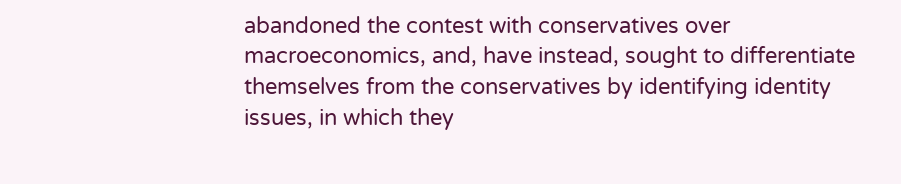abandoned the contest with conservatives over macroeconomics, and, have instead, sought to differentiate themselves from the conservatives by identifying identity issues, in which they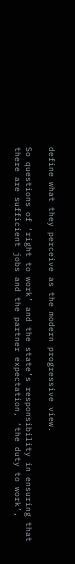define what they perceive as the modern progressive view.

So questions of ‘right to work’ and the state’s responsibility in ensuring that there are sufficient jobs and the partner expectation, ‘the duty to work’,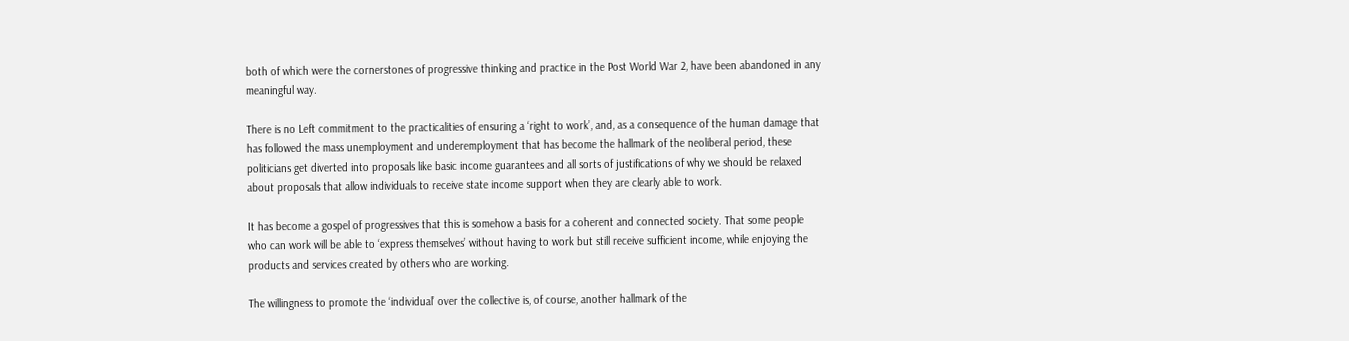both of which were the cornerstones of progressive thinking and practice in the Post World War 2, have been abandoned in any meaningful way.

There is no Left commitment to the practicalities of ensuring a ‘right to work’, and, as a consequence of the human damage that has followed the mass unemployment and underemployment that has become the hallmark of the neoliberal period, these politicians get diverted into proposals like basic income guarantees and all sorts of justifications of why we should be relaxed about proposals that allow individuals to receive state income support when they are clearly able to work.

It has become a gospel of progressives that this is somehow a basis for a coherent and connected society. That some people who can work will be able to ‘express themselves’ without having to work but still receive sufficient income, while enjoying the products and services created by others who are working.

The willingness to promote the ‘individual’ over the collective is, of course, another hallmark of the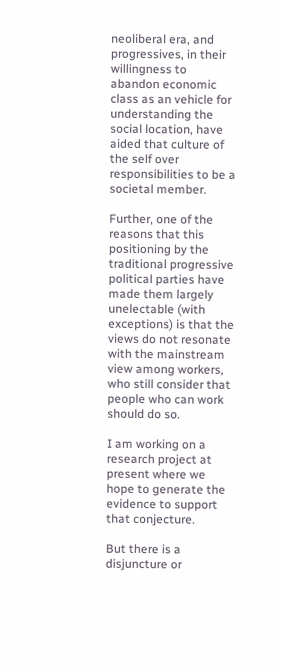neoliberal era, and progressives, in their willingness to abandon economic class as an vehicle for understanding the social location, have aided that culture of the self over responsibilities to be a societal member.

Further, one of the reasons that this positioning by the traditional progressive political parties have made them largely unelectable (with exceptions) is that the views do not resonate with the mainstream view among workers, who still consider that people who can work should do so.

I am working on a research project at present where we hope to generate the evidence to support that conjecture.

But there is a disjuncture or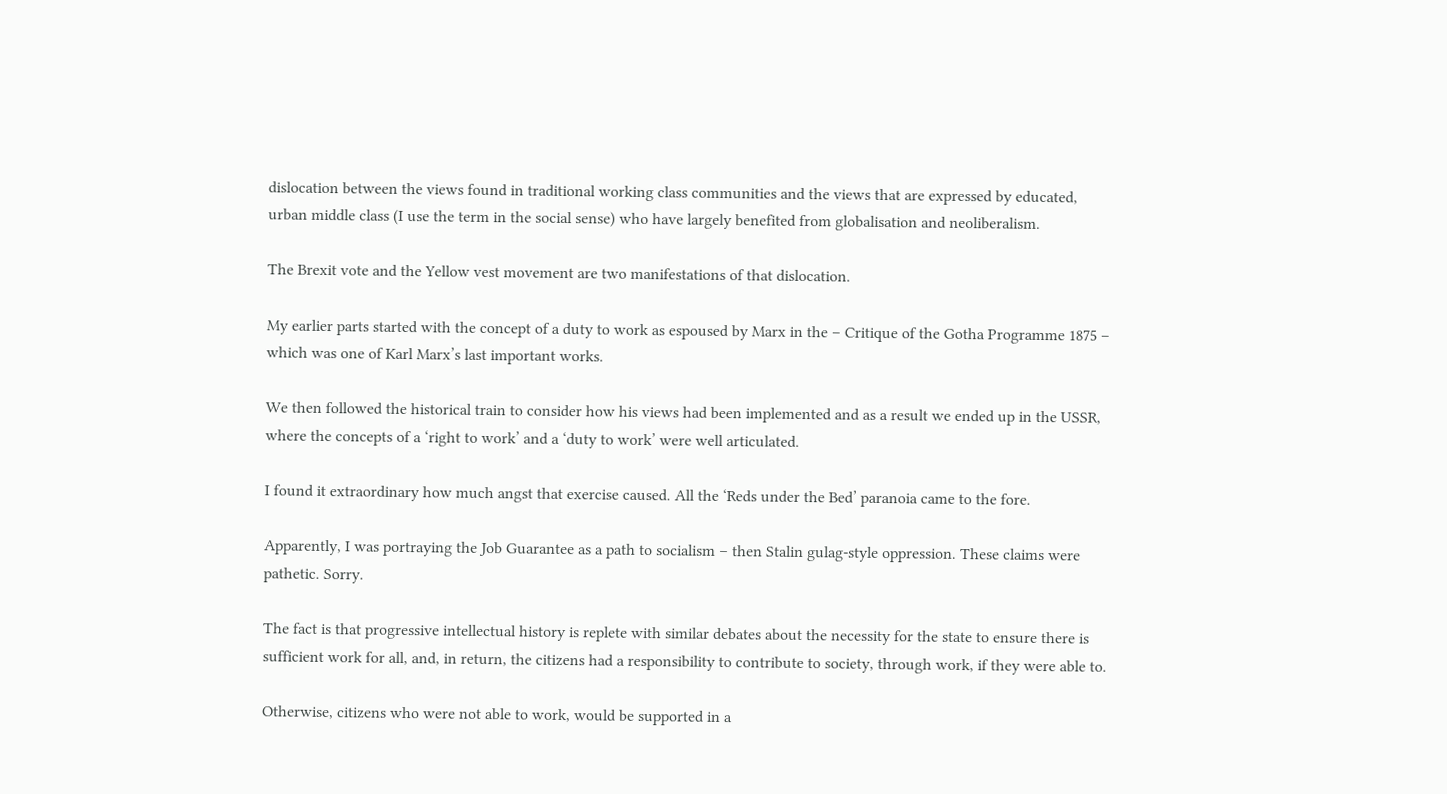dislocation between the views found in traditional working class communities and the views that are expressed by educated, urban middle class (I use the term in the social sense) who have largely benefited from globalisation and neoliberalism.

The Brexit vote and the Yellow vest movement are two manifestations of that dislocation.

My earlier parts started with the concept of a duty to work as espoused by Marx in the – Critique of the Gotha Programme 1875 – which was one of Karl Marx’s last important works.

We then followed the historical train to consider how his views had been implemented and as a result we ended up in the USSR, where the concepts of a ‘right to work’ and a ‘duty to work’ were well articulated.

I found it extraordinary how much angst that exercise caused. All the ‘Reds under the Bed’ paranoia came to the fore.

Apparently, I was portraying the Job Guarantee as a path to socialism – then Stalin gulag-style oppression. These claims were pathetic. Sorry.

The fact is that progressive intellectual history is replete with similar debates about the necessity for the state to ensure there is sufficient work for all, and, in return, the citizens had a responsibility to contribute to society, through work, if they were able to.

Otherwise, citizens who were not able to work, would be supported in a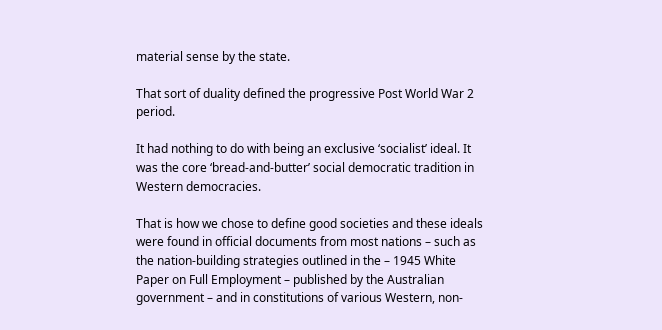material sense by the state.

That sort of duality defined the progressive Post World War 2 period.

It had nothing to do with being an exclusive ‘socialist’ ideal. It was the core ‘bread-and-butter’ social democratic tradition in Western democracies.

That is how we chose to define good societies and these ideals were found in official documents from most nations – such as the nation-building strategies outlined in the – 1945 White Paper on Full Employment – published by the Australian government – and in constitutions of various Western, non-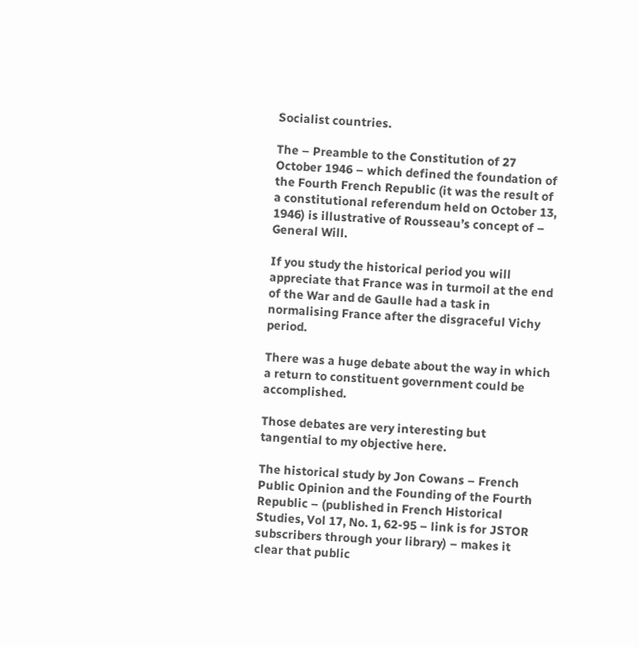Socialist countries.

The – Preamble to the Constitution of 27 October 1946 – which defined the foundation of the Fourth French Republic (it was the result of a constitutional referendum held on October 13, 1946) is illustrative of Rousseau’s concept of – General Will.

If you study the historical period you will appreciate that France was in turmoil at the end of the War and de Gaulle had a task in normalising France after the disgraceful Vichy period.

There was a huge debate about the way in which a return to constituent government could be accomplished.

Those debates are very interesting but tangential to my objective here.

The historical study by Jon Cowans – French Public Opinion and the Founding of the Fourth Republic – (published in French Historical Studies, Vol 17, No. 1, 62-95 – link is for JSTOR subscribers through your library) – makes it clear that public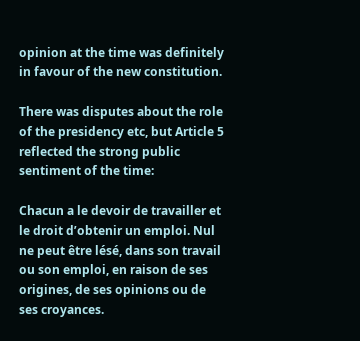opinion at the time was definitely in favour of the new constitution.

There was disputes about the role of the presidency etc, but Article 5 reflected the strong public sentiment of the time:

Chacun a le devoir de travailler et le droit d’obtenir un emploi. Nul ne peut être lésé, dans son travail ou son emploi, en raison de ses origines, de ses opinions ou de ses croyances.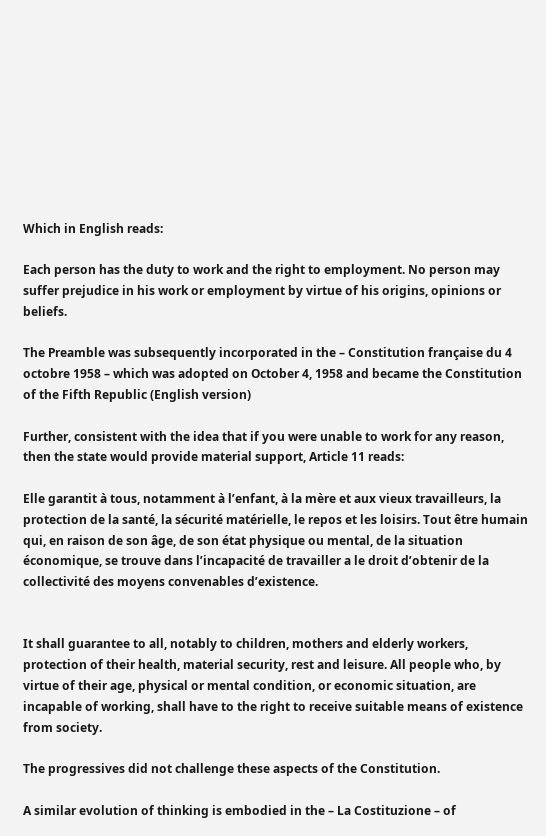Which in English reads:

Each person has the duty to work and the right to employment. No person may suffer prejudice in his work or employment by virtue of his origins, opinions or beliefs.

The Preamble was subsequently incorporated in the – Constitution française du 4 octobre 1958 – which was adopted on October 4, 1958 and became the Constitution of the Fifth Republic (English version)

Further, consistent with the idea that if you were unable to work for any reason, then the state would provide material support, Article 11 reads:

Elle garantit à tous, notamment à l’enfant, à la mère et aux vieux travailleurs, la protection de la santé, la sécurité matérielle, le repos et les loisirs. Tout être humain qui, en raison de son âge, de son état physique ou mental, de la situation économique, se trouve dans l’incapacité de travailler a le droit d’obtenir de la collectivité des moyens convenables d’existence.


It shall guarantee to all, notably to children, mothers and elderly workers, protection of their health, material security, rest and leisure. All people who, by virtue of their age, physical or mental condition, or economic situation, are incapable of working, shall have to the right to receive suitable means of existence from society.

The progressives did not challenge these aspects of the Constitution.

A similar evolution of thinking is embodied in the – La Costituzione – of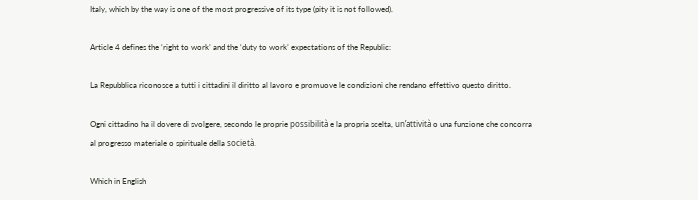Italy, which by the way is one of the most progressive of its type (pity it is not followed).

Article 4 defines the ‘right to work’ and the ‘duty to work’ expectations of the Republic:

La Repubblica riconosce a tutti i cittadini il diritto al lavoro e promuove le condizioni che rendano effettivo questo diritto.

Ogni cittadino ha il dovere di svolgere, secondo le proprie possibilità e la propria scelta, un’attività o una funzione che concorra al progresso materiale o spirituale della società.

Which in English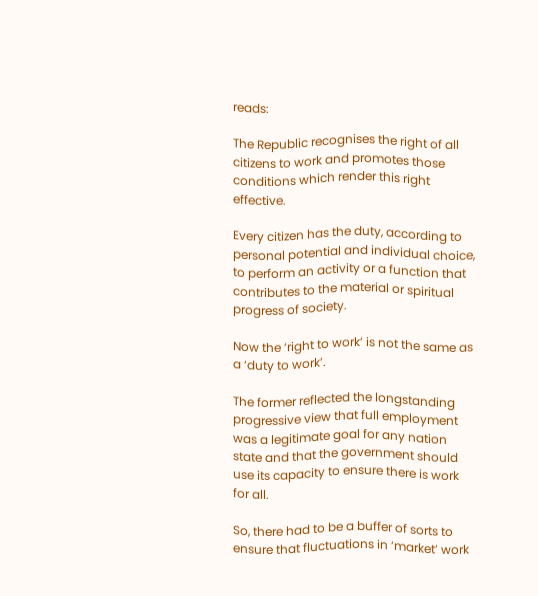reads:

The Republic recognises the right of all citizens to work and promotes those conditions which render this right effective.

Every citizen has the duty, according to personal potential and individual choice, to perform an activity or a function that contributes to the material or spiritual progress of society.

Now the ‘right to work’ is not the same as a ‘duty to work’.

The former reflected the longstanding progressive view that full employment was a legitimate goal for any nation state and that the government should use its capacity to ensure there is work for all.

So, there had to be a buffer of sorts to ensure that fluctuations in ‘market’ work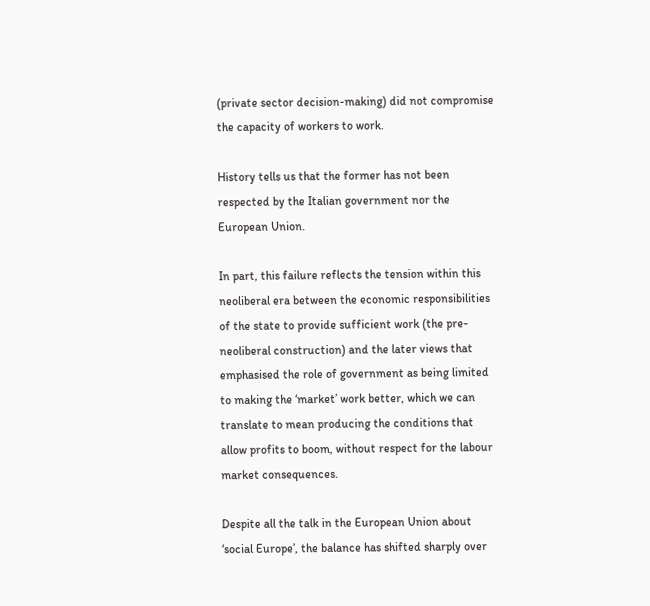(private sector decision-making) did not compromise the capacity of workers to work.

History tells us that the former has not been respected by the Italian government nor the European Union.

In part, this failure reflects the tension within this neoliberal era between the economic responsibilities of the state to provide sufficient work (the pre-neoliberal construction) and the later views that emphasised the role of government as being limited to making the ‘market’ work better, which we can translate to mean producing the conditions that allow profits to boom, without respect for the labour market consequences.

Despite all the talk in the European Union about ‘social Europe’, the balance has shifted sharply over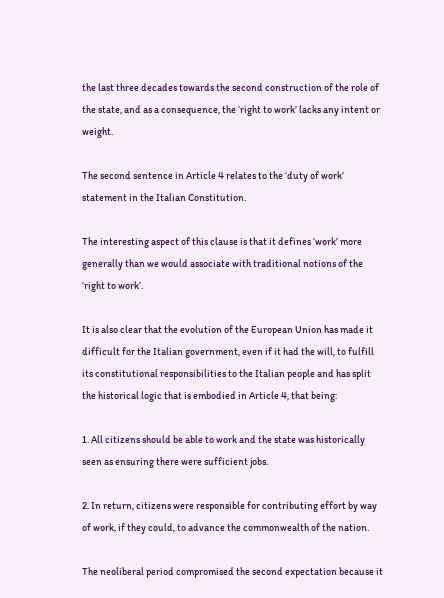the last three decades towards the second construction of the role of the state, and as a consequence, the ‘right to work’ lacks any intent or weight.

The second sentence in Article 4 relates to the ‘duty of work’ statement in the Italian Constitution.

The interesting aspect of this clause is that it defines ‘work’ more generally than we would associate with traditional notions of the ‘right to work’.

It is also clear that the evolution of the European Union has made it difficult for the Italian government, even if it had the will, to fulfill its constitutional responsibilities to the Italian people and has split the historical logic that is embodied in Article 4, that being:

1. All citizens should be able to work and the state was historically seen as ensuring there were sufficient jobs.

2. In return, citizens were responsible for contributing effort by way of work, if they could, to advance the commonwealth of the nation.

The neoliberal period compromised the second expectation because it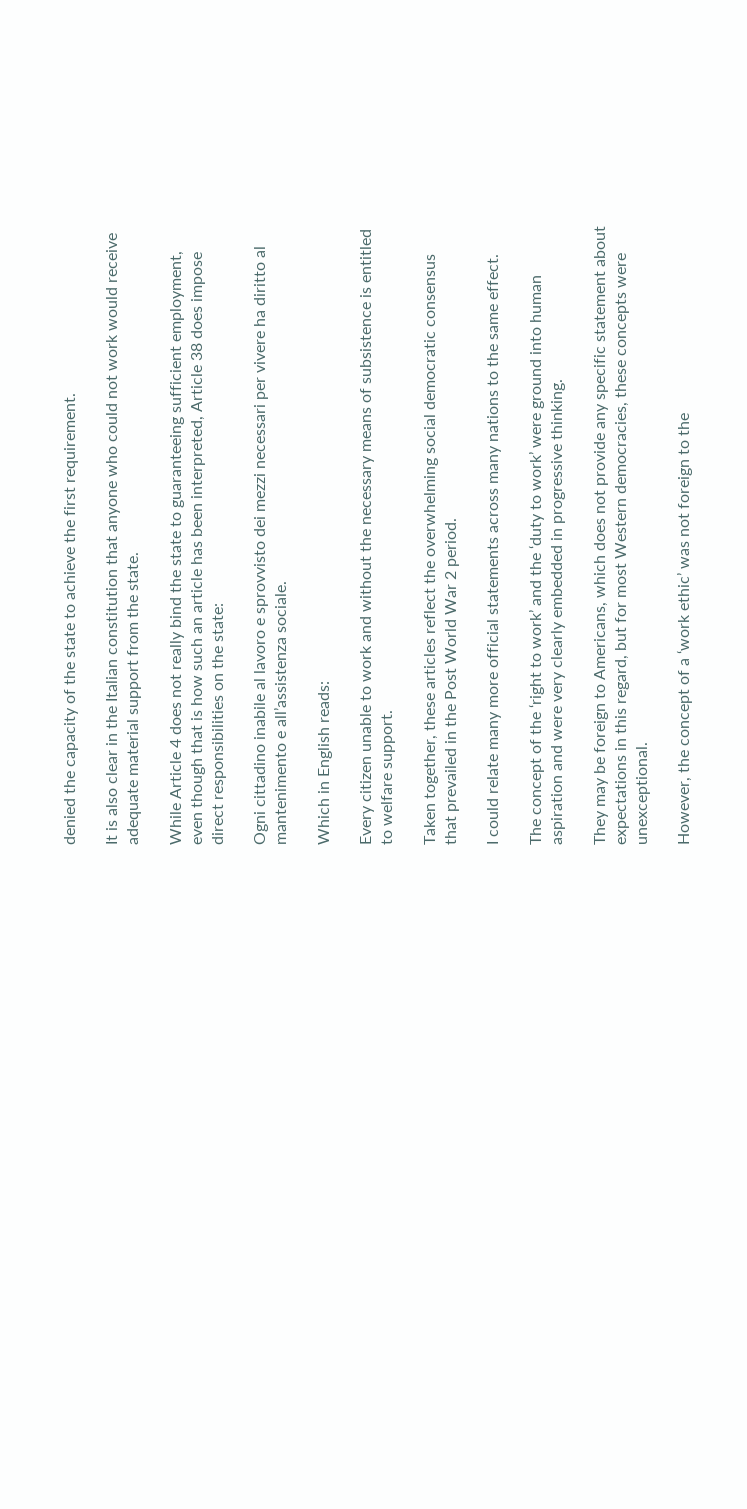denied the capacity of the state to achieve the first requirement.

It is also clear in the Italian constitution that anyone who could not work would receive adequate material support from the state.

While Article 4 does not really bind the state to guaranteeing sufficient employment, even though that is how such an article has been interpreted, Article 38 does impose direct responsibilities on the state:

Ogni cittadino inabile al lavoro e sprovvisto dei mezzi necessari per vivere ha diritto al mantenimento e all’assistenza sociale.

Which in English reads:

Every citizen unable to work and without the necessary means of subsistence is entitled to welfare support.

Taken together, these articles reflect the overwhelming social democratic consensus that prevailed in the Post World War 2 period.

I could relate many more official statements across many nations to the same effect.

The concept of the ‘right to work’ and the ‘duty to work’ were ground into human aspiration and were very clearly embedded in progressive thinking.

They may be foreign to Americans, which does not provide any specific statement about expectations in this regard, but for most Western democracies, these concepts were unexceptional.

However, the concept of a ‘work ethic’ was not foreign to the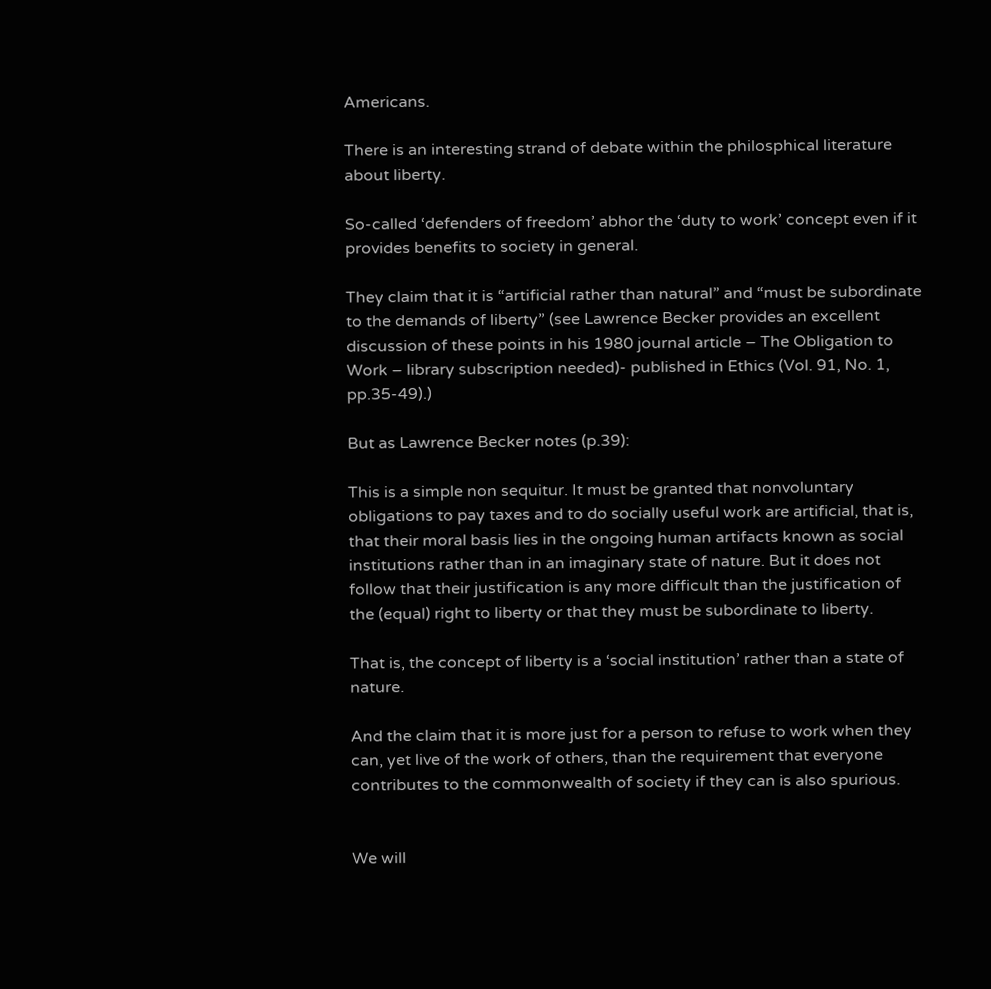Americans.

There is an interesting strand of debate within the philosphical literature about liberty.

So-called ‘defenders of freedom’ abhor the ‘duty to work’ concept even if it provides benefits to society in general.

They claim that it is “artificial rather than natural” and “must be subordinate to the demands of liberty” (see Lawrence Becker provides an excellent discussion of these points in his 1980 journal article – The Obligation to Work – library subscription needed)- published in Ethics (Vol. 91, No. 1, pp.35-49).)

But as Lawrence Becker notes (p.39):

This is a simple non sequitur. It must be granted that nonvoluntary obligations to pay taxes and to do socially useful work are artificial, that is, that their moral basis lies in the ongoing human artifacts known as social institutions rather than in an imaginary state of nature. But it does not follow that their justification is any more difficult than the justification of the (equal) right to liberty or that they must be subordinate to liberty.

That is, the concept of liberty is a ‘social institution’ rather than a state of nature.

And the claim that it is more just for a person to refuse to work when they can, yet live of the work of others, than the requirement that everyone contributes to the commonwealth of society if they can is also spurious.


We will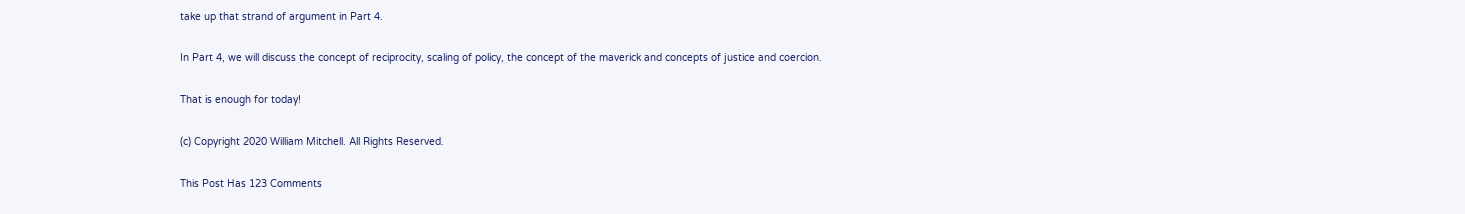take up that strand of argument in Part 4.

In Part 4, we will discuss the concept of reciprocity, scaling of policy, the concept of the maverick and concepts of justice and coercion.

That is enough for today!

(c) Copyright 2020 William Mitchell. All Rights Reserved.

This Post Has 123 Comments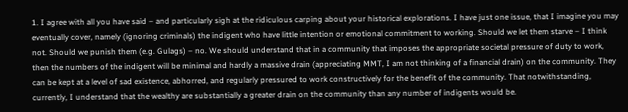1. I agree with all you have said – and particularly sigh at the ridiculous carping about your historical explorations. I have just one issue, that I imagine you may eventually cover, namely (ignoring criminals) the indigent who have little intention or emotional commitment to working. Should we let them starve – I think not. Should we punish them (e.g. Gulags) – no. We should understand that in a community that imposes the appropriate societal pressure of duty to work, then the numbers of the indigent will be minimal and hardly a massive drain (appreciating MMT, I am not thinking of a financial drain) on the community. They can be kept at a level of sad existence, abhorred, and regularly pressured to work constructively for the benefit of the community. That notwithstanding, currently, I understand that the wealthy are substantially a greater drain on the community than any number of indigents would be.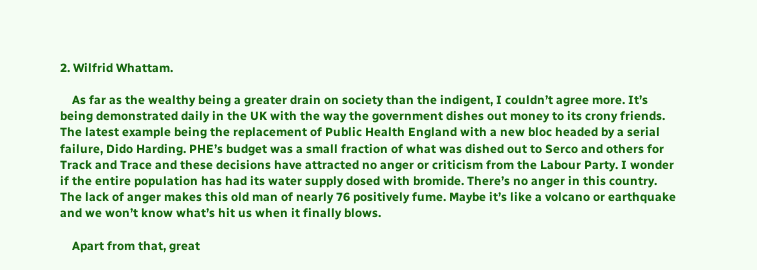2. Wilfrid Whattam.

    As far as the wealthy being a greater drain on society than the indigent, I couldn’t agree more. It’s being demonstrated daily in the UK with the way the government dishes out money to its crony friends. The latest example being the replacement of Public Health England with a new bloc headed by a serial failure, Dido Harding. PHE’s budget was a small fraction of what was dished out to Serco and others for Track and Trace and these decisions have attracted no anger or criticism from the Labour Party. I wonder if the entire population has had its water supply dosed with bromide. There’s no anger in this country. The lack of anger makes this old man of nearly 76 positively fume. Maybe it’s like a volcano or earthquake and we won’t know what’s hit us when it finally blows.

    Apart from that, great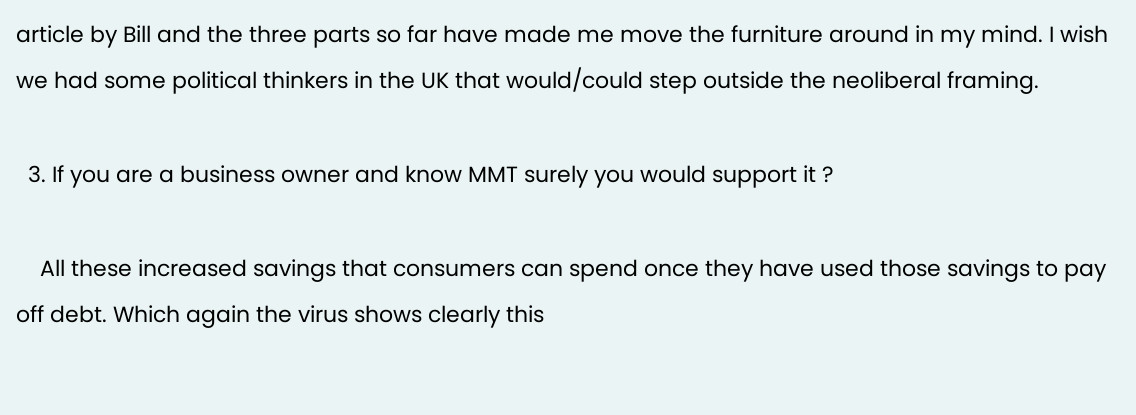article by Bill and the three parts so far have made me move the furniture around in my mind. I wish we had some political thinkers in the UK that would/could step outside the neoliberal framing.

  3. If you are a business owner and know MMT surely you would support it ?

    All these increased savings that consumers can spend once they have used those savings to pay off debt. Which again the virus shows clearly this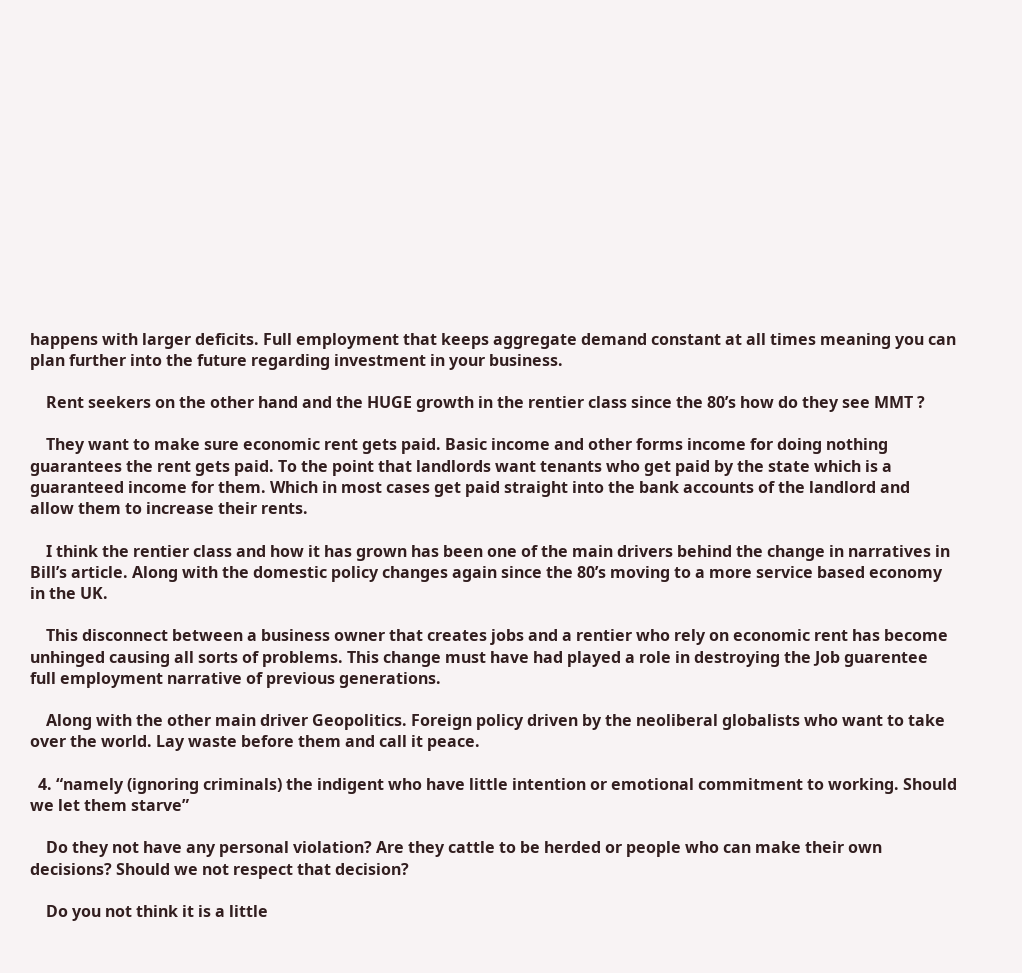happens with larger deficits. Full employment that keeps aggregate demand constant at all times meaning you can plan further into the future regarding investment in your business.

    Rent seekers on the other hand and the HUGE growth in the rentier class since the 80’s how do they see MMT ?

    They want to make sure economic rent gets paid. Basic income and other forms income for doing nothing guarantees the rent gets paid. To the point that landlords want tenants who get paid by the state which is a guaranteed income for them. Which in most cases get paid straight into the bank accounts of the landlord and allow them to increase their rents.

    I think the rentier class and how it has grown has been one of the main drivers behind the change in narratives in Bill’s article. Along with the domestic policy changes again since the 80’s moving to a more service based economy in the UK.

    This disconnect between a business owner that creates jobs and a rentier who rely on economic rent has become unhinged causing all sorts of problems. This change must have had played a role in destroying the Job guarentee full employment narrative of previous generations.

    Along with the other main driver Geopolitics. Foreign policy driven by the neoliberal globalists who want to take over the world. Lay waste before them and call it peace.

  4. “namely (ignoring criminals) the indigent who have little intention or emotional commitment to working. Should we let them starve”

    Do they not have any personal violation? Are they cattle to be herded or people who can make their own decisions? Should we not respect that decision?

    Do you not think it is a little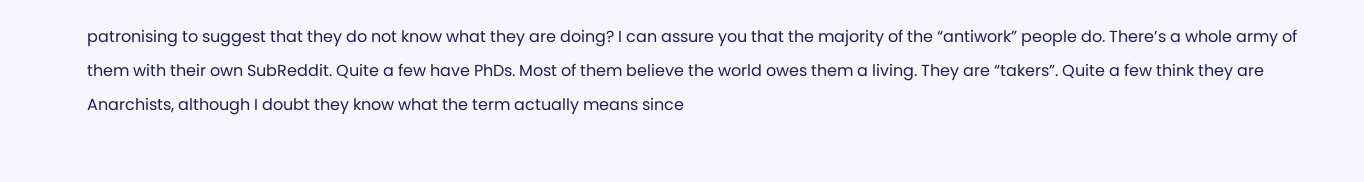patronising to suggest that they do not know what they are doing? I can assure you that the majority of the “antiwork” people do. There’s a whole army of them with their own SubReddit. Quite a few have PhDs. Most of them believe the world owes them a living. They are “takers”. Quite a few think they are Anarchists, although I doubt they know what the term actually means since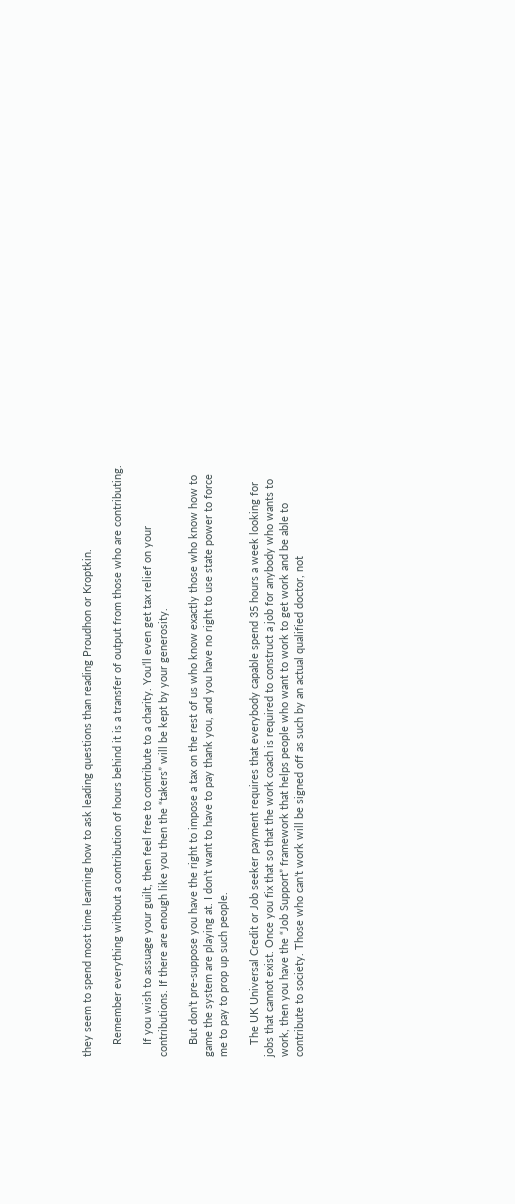they seem to spend most time learning how to ask leading questions than reading Proudhon or Kroptkin.

    Remember everything without a contribution of hours behind it is a transfer of output from those who are contributing.

    If you wish to assuage your guilt, then feel free to contribute to a charity. You’ll even get tax relief on your contributions. If there are enough like you then the “takers” will be kept by your generosity.

    But don’t pre-suppose you have the right to impose a tax on the rest of us who know exactly those who know how to game the system are playing at. I don’t want to have to pay thank you, and you have no right to use state power to force me to pay to prop up such people.

    The UK Universal Credit or Job seeker payment requires that everybody capable spend 35 hours a week looking for jobs that cannot exist. Once you fix that so that the work coach is required to construct a job for anybody who wants to work, then you have the “Job Support” framework that helps people who want to work to get work and be able to contribute to society. Those who can’t work will be signed off as such by an actual qualified doctor, not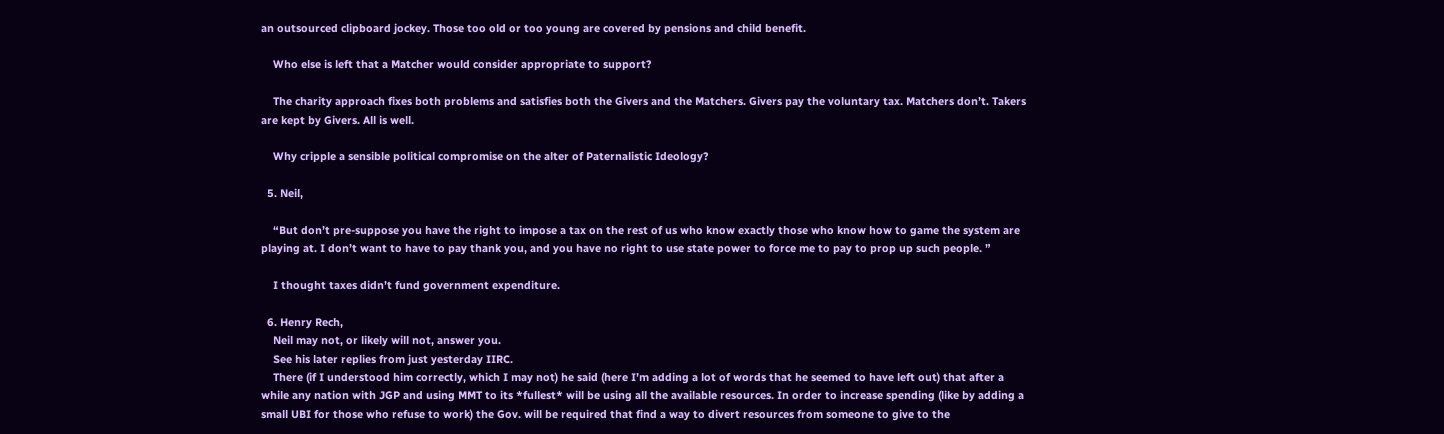an outsourced clipboard jockey. Those too old or too young are covered by pensions and child benefit.

    Who else is left that a Matcher would consider appropriate to support?

    The charity approach fixes both problems and satisfies both the Givers and the Matchers. Givers pay the voluntary tax. Matchers don’t. Takers are kept by Givers. All is well.

    Why cripple a sensible political compromise on the alter of Paternalistic Ideology?

  5. Neil,

    “But don’t pre-suppose you have the right to impose a tax on the rest of us who know exactly those who know how to game the system are playing at. I don’t want to have to pay thank you, and you have no right to use state power to force me to pay to prop up such people. ”

    I thought taxes didn’t fund government expenditure.

  6. Henry Rech,
    Neil may not, or likely will not, answer you.
    See his later replies from just yesterday IIRC.
    There (if I understood him correctly, which I may not) he said (here I’m adding a lot of words that he seemed to have left out) that after a while any nation with JGP and using MMT to its *fullest* will be using all the available resources. In order to increase spending (like by adding a small UBI for those who refuse to work) the Gov. will be required that find a way to divert resources from someone to give to the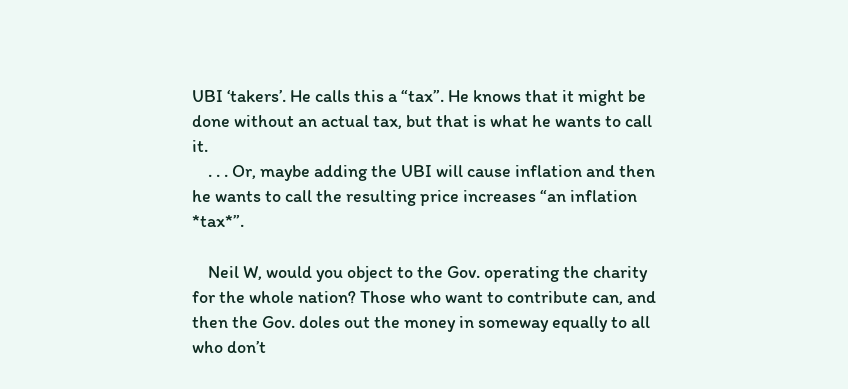UBI ‘takers’. He calls this a “tax”. He knows that it might be done without an actual tax, but that is what he wants to call it.
    . . . Or, maybe adding the UBI will cause inflation and then he wants to call the resulting price increases “an inflation *tax*”.

    Neil W, would you object to the Gov. operating the charity for the whole nation? Those who want to contribute can, and then the Gov. doles out the money in someway equally to all who don’t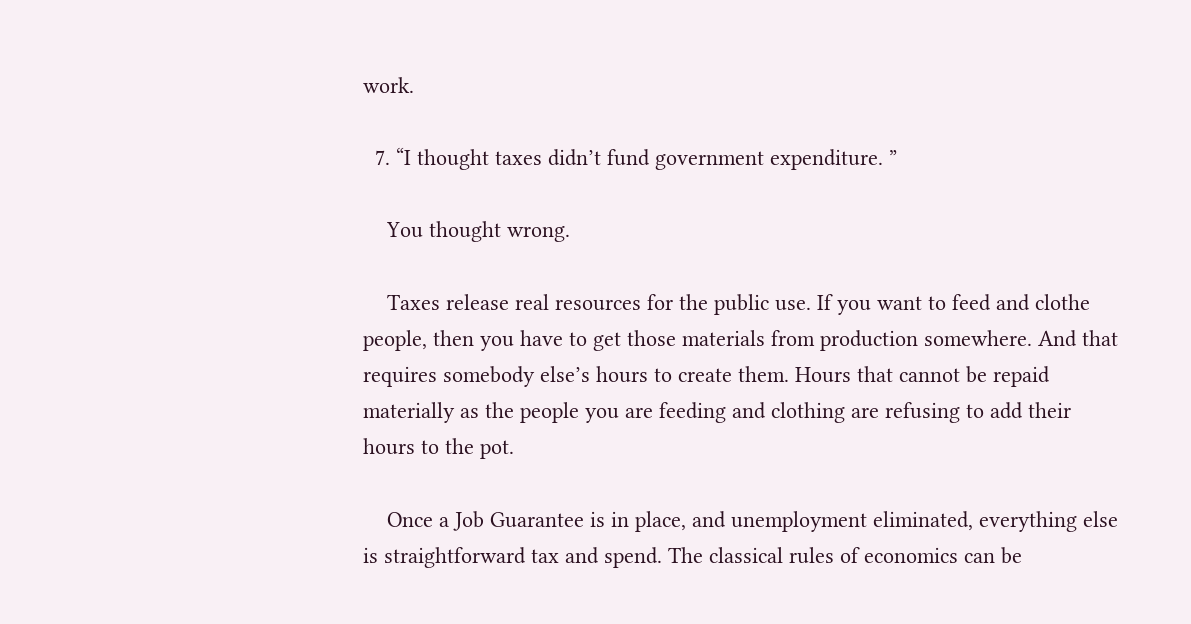work.

  7. “I thought taxes didn’t fund government expenditure. ”

    You thought wrong.

    Taxes release real resources for the public use. If you want to feed and clothe people, then you have to get those materials from production somewhere. And that requires somebody else’s hours to create them. Hours that cannot be repaid materially as the people you are feeding and clothing are refusing to add their hours to the pot.

    Once a Job Guarantee is in place, and unemployment eliminated, everything else is straightforward tax and spend. The classical rules of economics can be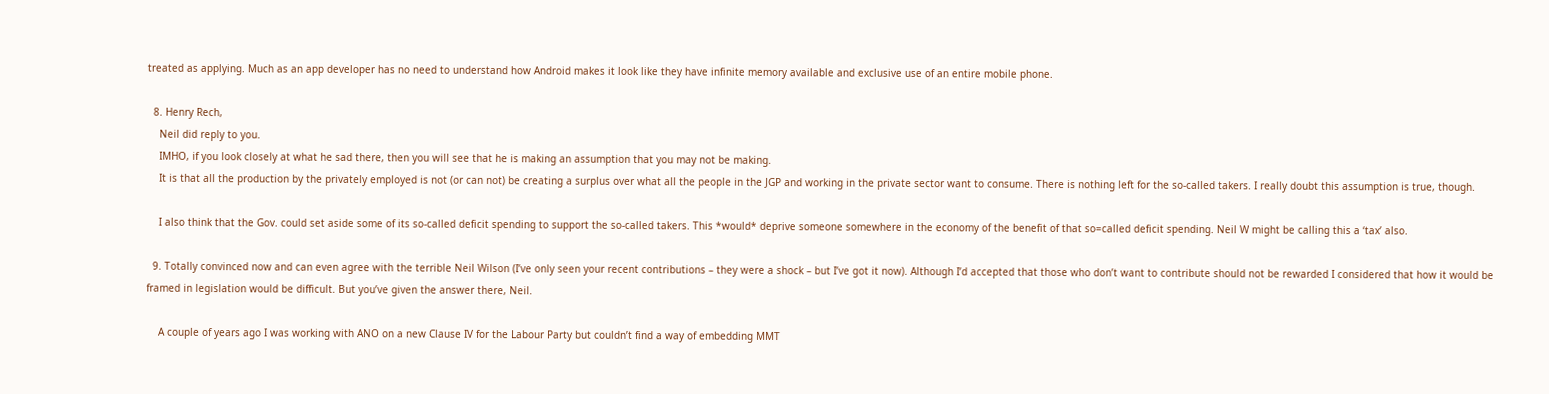treated as applying. Much as an app developer has no need to understand how Android makes it look like they have infinite memory available and exclusive use of an entire mobile phone.

  8. Henry Rech,
    Neil did reply to you.
    IMHO, if you look closely at what he sad there, then you will see that he is making an assumption that you may not be making.
    It is that all the production by the privately employed is not (or can not) be creating a surplus over what all the people in the JGP and working in the private sector want to consume. There is nothing left for the so-called takers. I really doubt this assumption is true, though.

    I also think that the Gov. could set aside some of its so-called deficit spending to support the so-called takers. This *would* deprive someone somewhere in the economy of the benefit of that so=called deficit spending. Neil W might be calling this a ‘tax’ also.

  9. Totally convinced now and can even agree with the terrible Neil Wilson (I’ve only seen your recent contributions – they were a shock – but I’ve got it now). Although I’d accepted that those who don’t want to contribute should not be rewarded I considered that how it would be framed in legislation would be difficult. But you’ve given the answer there, Neil.

    A couple of years ago I was working with ANO on a new Clause IV for the Labour Party but couldn’t find a way of embedding MMT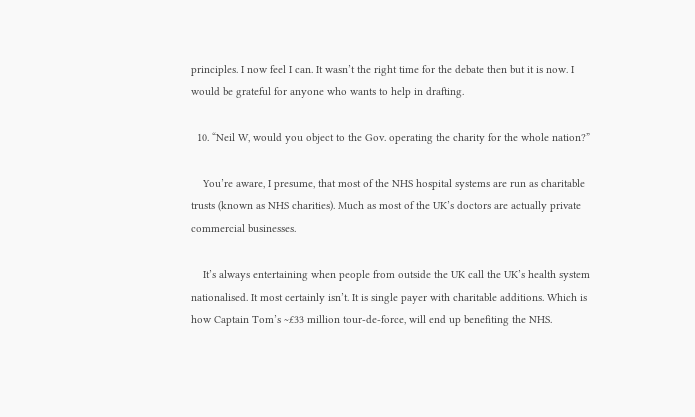principles. I now feel I can. It wasn’t the right time for the debate then but it is now. I would be grateful for anyone who wants to help in drafting.

  10. “Neil W, would you object to the Gov. operating the charity for the whole nation?”

    You’re aware, I presume, that most of the NHS hospital systems are run as charitable trusts (known as NHS charities). Much as most of the UK’s doctors are actually private commercial businesses.

    It’s always entertaining when people from outside the UK call the UK’s health system nationalised. It most certainly isn’t. It is single payer with charitable additions. Which is how Captain Tom’s ~£33 million tour-de-force, will end up benefiting the NHS.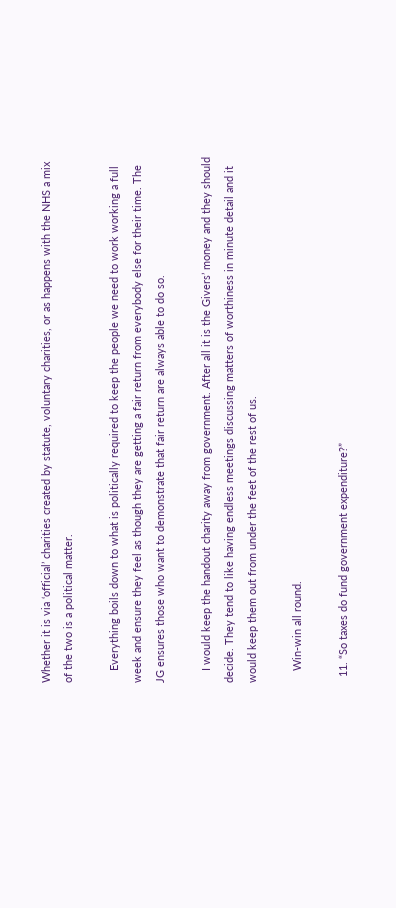Whether it is via ‘official’ charities created by statute, voluntary charities, or as happens with the NHS a mix of the two is a political matter.

    Everything boils down to what is politically required to keep the people we need to work working a full week and ensure they feel as though they are getting a fair return from everybody else for their time. The JG ensures those who want to demonstrate that fair return are always able to do so.

    I would keep the handout charity away from government. After all it is the Givers’ money and they should decide. They tend to like having endless meetings discussing matters of worthiness in minute detail and it would keep them out from under the feet of the rest of us.

    Win-win all round.

  11. “So taxes do fund government expenditure?”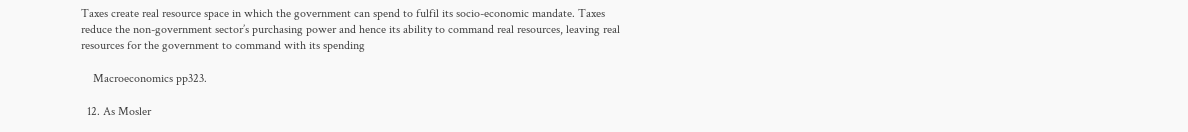Taxes create real resource space in which the government can spend to fulfil its socio-economic mandate. Taxes reduce the non-government sector’s purchasing power and hence its ability to command real resources, leaving real resources for the government to command with its spending

    Macroeconomics pp323.

  12. As Mosler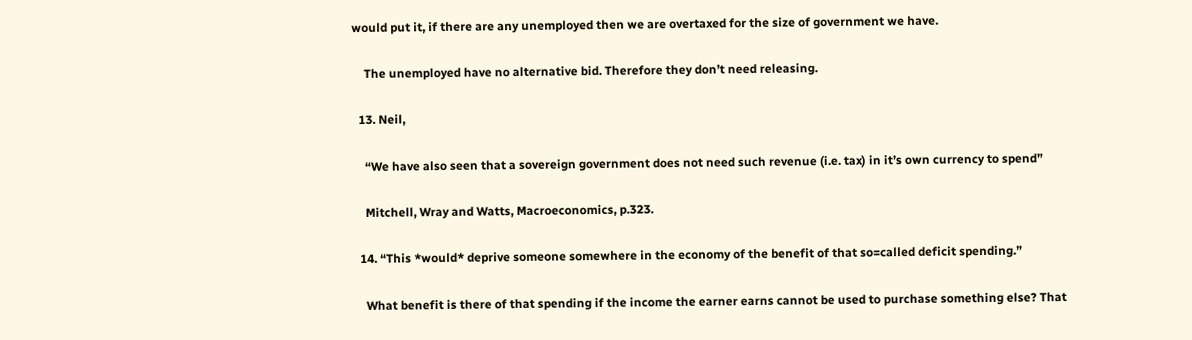would put it, if there are any unemployed then we are overtaxed for the size of government we have.

    The unemployed have no alternative bid. Therefore they don’t need releasing.

  13. Neil,

    “We have also seen that a sovereign government does not need such revenue (i.e. tax) in it’s own currency to spend”

    Mitchell, Wray and Watts, Macroeconomics, p.323.

  14. “This *would* deprive someone somewhere in the economy of the benefit of that so=called deficit spending.”

    What benefit is there of that spending if the income the earner earns cannot be used to purchase something else? That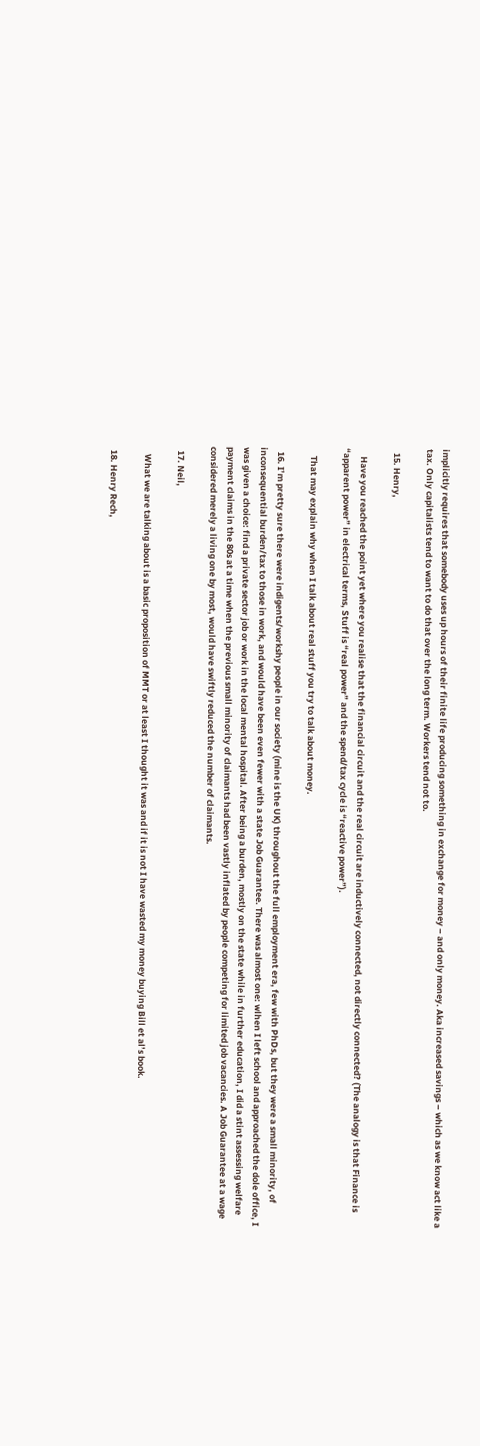implicitly requires that somebody uses up hours of their finite life producing something in exchange for money – and only money. Aka increased savings – which as we know act like a tax. Only capitalists tend to want to do that over the long term. Workers tend not to.

  15. Henry,

    Have you reached the point yet where you realise that the financial circuit and the real circuit are inductively connected, not directly connected? (The analogy is that Finance is “apparent power” in electrical terms, Stuff is “real power” and the spend/tax cycle is “reactive power”).

    That may explain why when I talk about real stuff you try to talk about money.

  16. I’m pretty sure there were indigents/workshy people in our society (mine is the UK) throughout the full employment era, few with PhDs, but they were a small minority, of inconsequential burden/tax to those in work, and would have been even fewer with a state Job Guarantee. There was almost one: wlhen I left school and approached the dole office, I was given a choice: find a private sector job or work in the local mental hospital. After being a burden, mostly on the state while in further education, I did a stint assessing welfare payment claims in the 80s at a time when the previous small minority of claimants had been vastly inflated by people competing for limited job vacancies. A Job Guarantee at a wage considered merely a living one by most, would have swiftly reduced the number of claimants.

  17. Neil,

    What we are talking about is a basic proposition of MMT or at least I thought it was and if it is not I have wasted my money buying Bill et al’s book.

  18. Henry Rech,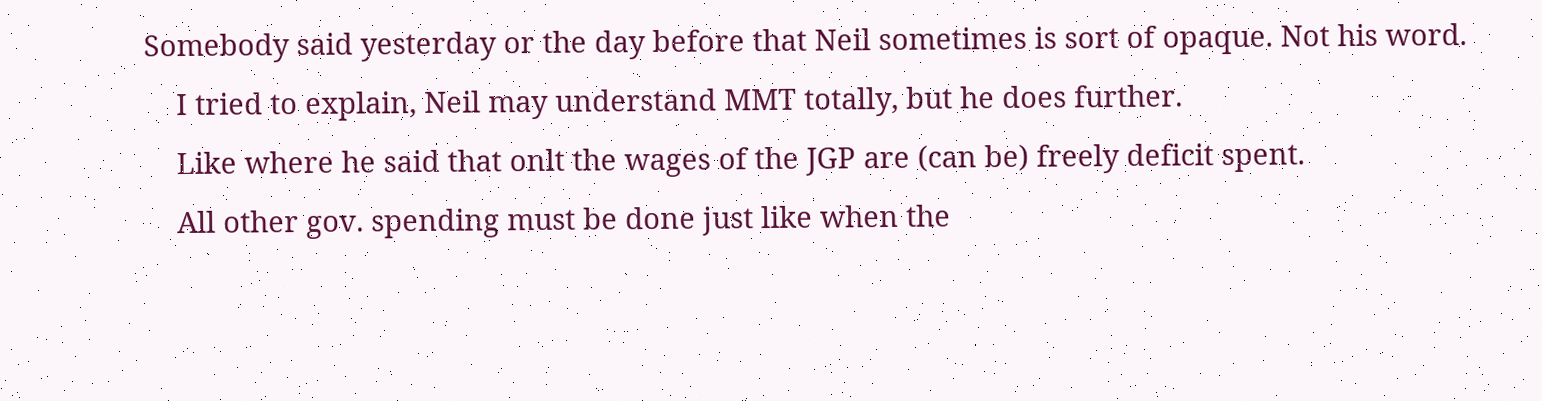Somebody said yesterday or the day before that Neil sometimes is sort of opaque. Not his word.
    I tried to explain, Neil may understand MMT totally, but he does further.
    Like where he said that onlt the wages of the JGP are (can be) freely deficit spent.
    All other gov. spending must be done just like when the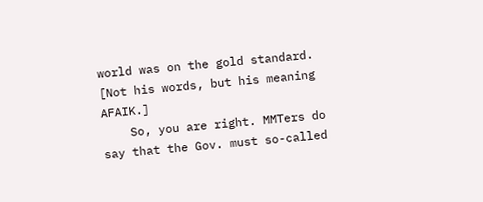world was on the gold standard. [Not his words, but his meaning AFAIK.]
    So, you are right. MMTers do say that the Gov. must so-called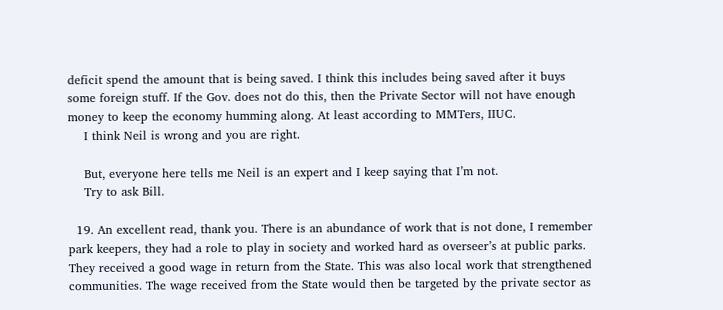deficit spend the amount that is being saved. I think this includes being saved after it buys some foreign stuff. If the Gov. does not do this, then the Private Sector will not have enough money to keep the economy humming along. At least according to MMTers, IIUC.
    I think Neil is wrong and you are right.

    But, everyone here tells me Neil is an expert and I keep saying that I’m not.
    Try to ask Bill.

  19. An excellent read, thank you. There is an abundance of work that is not done, I remember park keepers, they had a role to play in society and worked hard as overseer’s at public parks. They received a good wage in return from the State. This was also local work that strengthened communities. The wage received from the State would then be targeted by the private sector as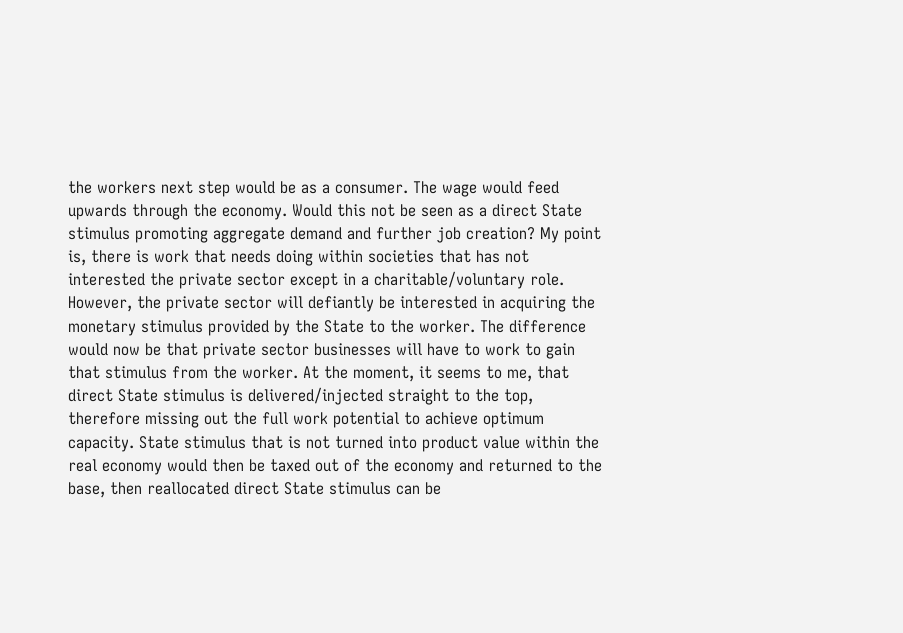the workers next step would be as a consumer. The wage would feed upwards through the economy. Would this not be seen as a direct State stimulus promoting aggregate demand and further job creation? My point is, there is work that needs doing within societies that has not interested the private sector except in a charitable/voluntary role. However, the private sector will defiantly be interested in acquiring the monetary stimulus provided by the State to the worker. The difference would now be that private sector businesses will have to work to gain that stimulus from the worker. At the moment, it seems to me, that direct State stimulus is delivered/injected straight to the top, therefore missing out the full work potential to achieve optimum capacity. State stimulus that is not turned into product value within the real economy would then be taxed out of the economy and returned to the base, then reallocated direct State stimulus can be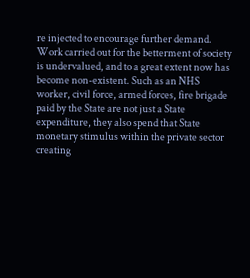re injected to encourage further demand. Work carried out for the betterment of society is undervalued, and to a great extent now has become non-existent. Such as an NHS worker, civil force, armed forces, fire brigade paid by the State are not just a State expenditure, they also spend that State monetary stimulus within the private sector creating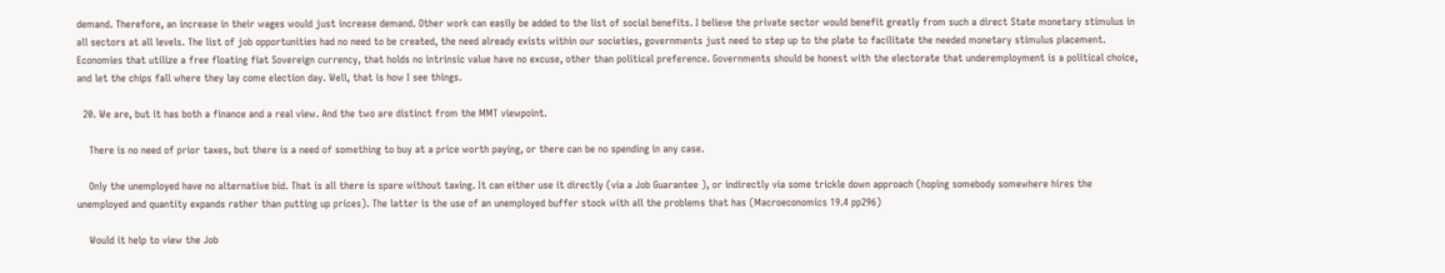demand. Therefore, an increase in their wages would just increase demand. Other work can easily be added to the list of social benefits. I believe the private sector would benefit greatly from such a direct State monetary stimulus in all sectors at all levels. The list of job opportunities had no need to be created, the need already exists within our societies, governments just need to step up to the plate to facilitate the needed monetary stimulus placement. Economies that utilize a free floating fiat Sovereign currency, that holds no intrinsic value have no excuse, other than political preference. Governments should be honest with the electorate that underemployment is a political choice, and let the chips fall where they lay come election day. Well, that is how I see things.

  20. We are, but it has both a finance and a real view. And the two are distinct from the MMT viewpoint.

    There is no need of prior taxes, but there is a need of something to buy at a price worth paying, or there can be no spending in any case.

    Only the unemployed have no alternative bid. That is all there is spare without taxing. It can either use it directly (via a Job Guarantee ), or indirectly via some trickle down approach (hoping somebody somewhere hires the unemployed and quantity expands rather than putting up prices). The latter is the use of an unemployed buffer stock with all the problems that has (Macroeconomics 19.4 pp296)

    Would it help to view the Job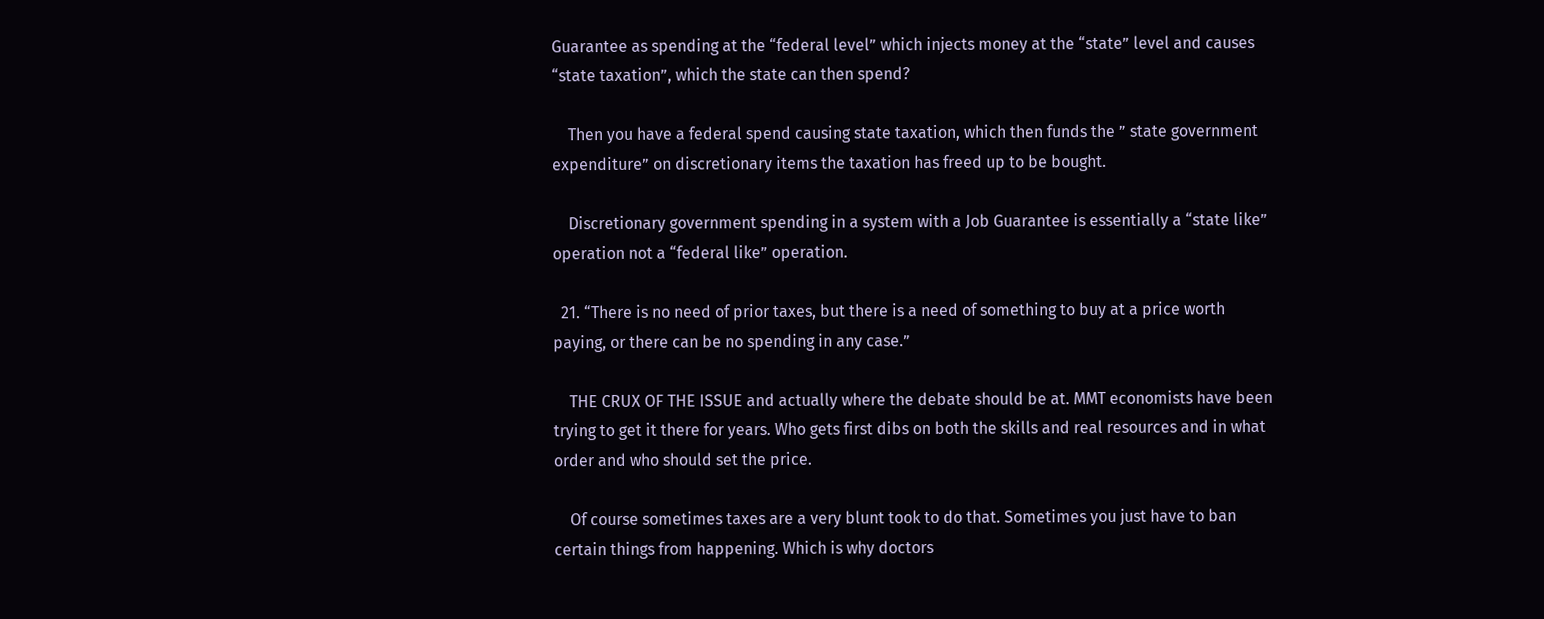Guarantee as spending at the “federal level” which injects money at the “state” level and causes “state taxation”, which the state can then spend?

    Then you have a federal spend causing state taxation, which then funds the ” state government expenditure” on discretionary items the taxation has freed up to be bought.

    Discretionary government spending in a system with a Job Guarantee is essentially a “state like” operation not a “federal like” operation.

  21. “There is no need of prior taxes, but there is a need of something to buy at a price worth paying, or there can be no spending in any case.”

    THE CRUX OF THE ISSUE and actually where the debate should be at. MMT economists have been trying to get it there for years. Who gets first dibs on both the skills and real resources and in what order and who should set the price.

    Of course sometimes taxes are a very blunt took to do that. Sometimes you just have to ban certain things from happening. Which is why doctors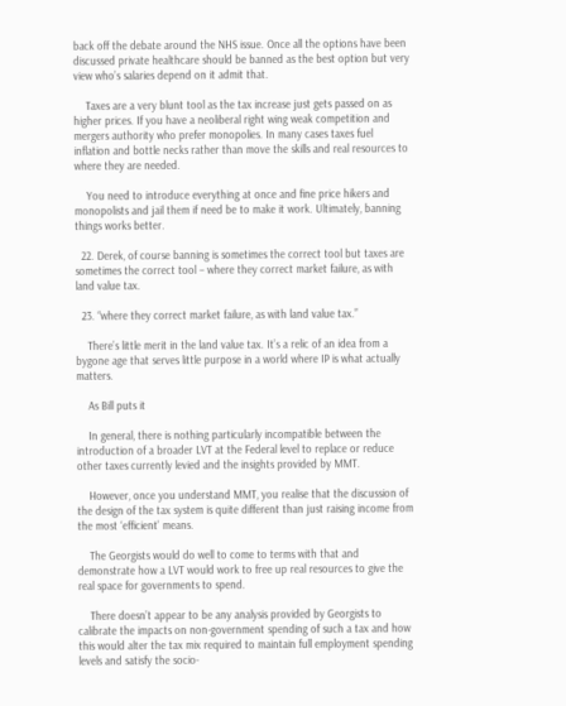back off the debate around the NHS issue. Once all the options have been discussed private healthcare should be banned as the best option but very view who’s salaries depend on it admit that.

    Taxes are a very blunt tool as the tax increase just gets passed on as higher prices. If you have a neoliberal right wing weak competition and mergers authority who prefer monopolies. In many cases taxes fuel inflation and bottle necks rather than move the skills and real resources to where they are needed.

    You need to introduce everything at once and fine price hikers and monopolists and jail them if need be to make it work. Ultimately, banning things works better.

  22. Derek, of course banning is sometimes the correct tool but taxes are sometimes the correct tool – where they correct market failure, as with land value tax.

  23. “where they correct market failure, as with land value tax.”

    There’s little merit in the land value tax. It’s a relic of an idea from a bygone age that serves little purpose in a world where IP is what actually matters.

    As Bill puts it

    In general, there is nothing particularly incompatible between the introduction of a broader LVT at the Federal level to replace or reduce other taxes currently levied and the insights provided by MMT.

    However, once you understand MMT, you realise that the discussion of the design of the tax system is quite different than just raising income from the most ‘efficient’ means.

    The Georgists would do well to come to terms with that and demonstrate how a LVT would work to free up real resources to give the real space for governments to spend.

    There doesn’t appear to be any analysis provided by Georgists to calibrate the impacts on non-government spending of such a tax and how this would alter the tax mix required to maintain full employment spending levels and satisfy the socio-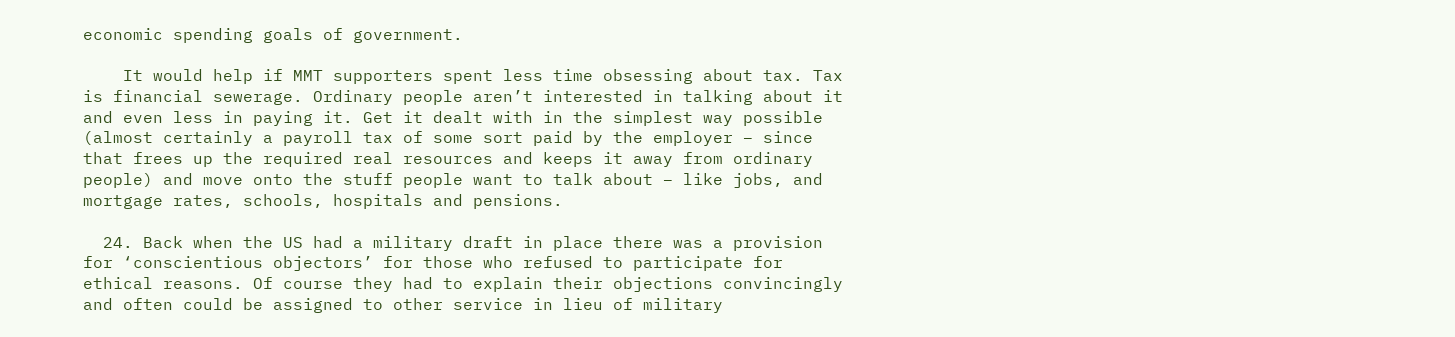economic spending goals of government.

    It would help if MMT supporters spent less time obsessing about tax. Tax is financial sewerage. Ordinary people aren’t interested in talking about it and even less in paying it. Get it dealt with in the simplest way possible (almost certainly a payroll tax of some sort paid by the employer – since that frees up the required real resources and keeps it away from ordinary people) and move onto the stuff people want to talk about – like jobs, and mortgage rates, schools, hospitals and pensions.

  24. Back when the US had a military draft in place there was a provision for ‘conscientious objectors’ for those who refused to participate for ethical reasons. Of course they had to explain their objections convincingly and often could be assigned to other service in lieu of military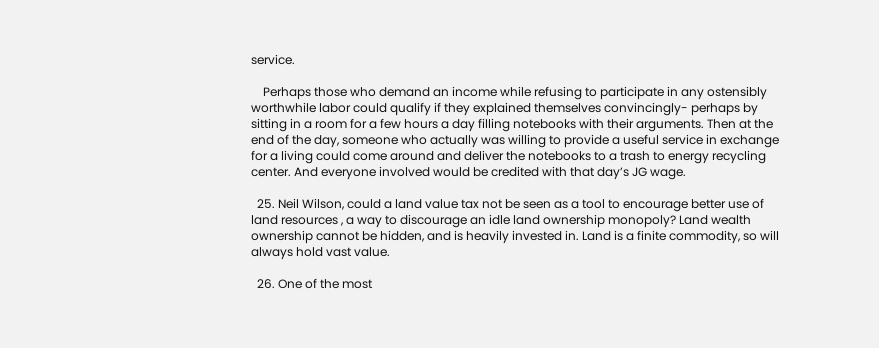service.

    Perhaps those who demand an income while refusing to participate in any ostensibly worthwhile labor could qualify if they explained themselves convincingly- perhaps by sitting in a room for a few hours a day filling notebooks with their arguments. Then at the end of the day, someone who actually was willing to provide a useful service in exchange for a living could come around and deliver the notebooks to a trash to energy recycling center. And everyone involved would be credited with that day’s JG wage.

  25. Neil Wilson, could a land value tax not be seen as a tool to encourage better use of land resources , a way to discourage an idle land ownership monopoly? Land wealth ownership cannot be hidden, and is heavily invested in. Land is a finite commodity, so will always hold vast value.

  26. One of the most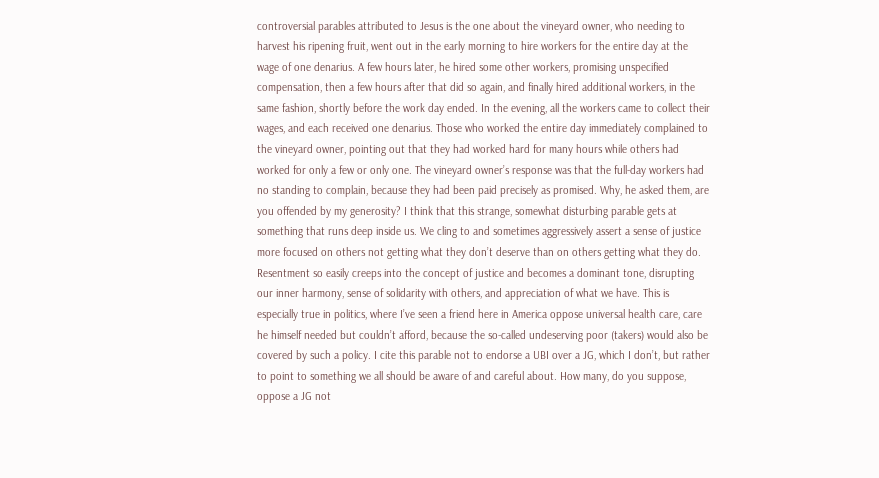controversial parables attributed to Jesus is the one about the vineyard owner, who needing to harvest his ripening fruit, went out in the early morning to hire workers for the entire day at the wage of one denarius. A few hours later, he hired some other workers, promising unspecified compensation, then a few hours after that did so again, and finally hired additional workers, in the same fashion, shortly before the work day ended. In the evening, all the workers came to collect their wages, and each received one denarius. Those who worked the entire day immediately complained to the vineyard owner, pointing out that they had worked hard for many hours while others had worked for only a few or only one. The vineyard owner’s response was that the full-day workers had no standing to complain, because they had been paid precisely as promised. Why, he asked them, are you offended by my generosity? I think that this strange, somewhat disturbing parable gets at something that runs deep inside us. We cling to and sometimes aggressively assert a sense of justice more focused on others not getting what they don’t deserve than on others getting what they do. Resentment so easily creeps into the concept of justice and becomes a dominant tone, disrupting our inner harmony, sense of solidarity with others, and appreciation of what we have. This is especially true in politics, where I’ve seen a friend here in America oppose universal health care, care he himself needed but couldn’t afford, because the so-called undeserving poor (takers) would also be covered by such a policy. I cite this parable not to endorse a UBI over a JG, which I don’t, but rather to point to something we all should be aware of and careful about. How many, do you suppose, oppose a JG not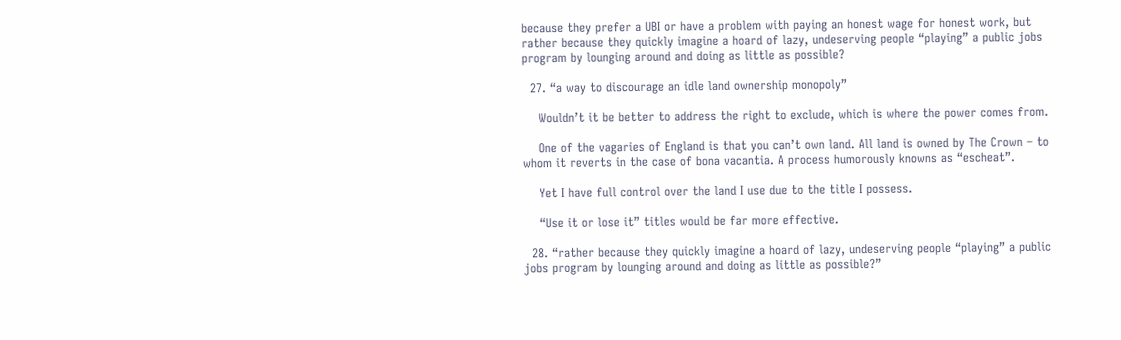because they prefer a UBI or have a problem with paying an honest wage for honest work, but rather because they quickly imagine a hoard of lazy, undeserving people “playing” a public jobs program by lounging around and doing as little as possible?

  27. “a way to discourage an idle land ownership monopoly”

    Wouldn’t it be better to address the right to exclude, which is where the power comes from.

    One of the vagaries of England is that you can’t own land. All land is owned by The Crown – to whom it reverts in the case of bona vacantia. A process humorously knowns as “escheat”.

    Yet I have full control over the land I use due to the title I possess.

    “Use it or lose it” titles would be far more effective.

  28. “rather because they quickly imagine a hoard of lazy, undeserving people “playing” a public jobs program by lounging around and doing as little as possible?”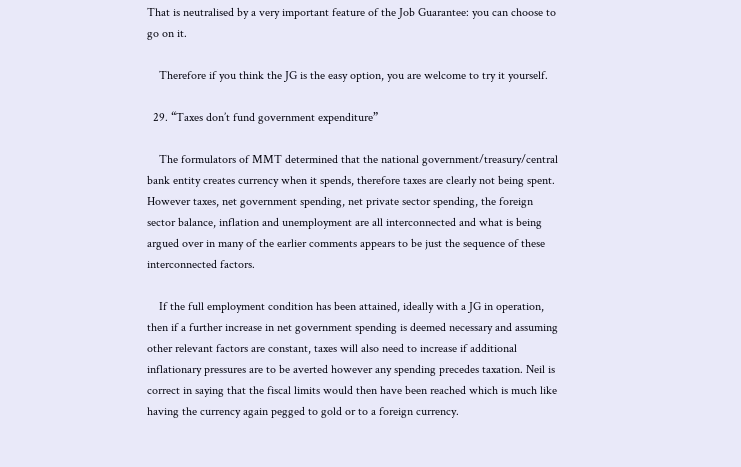That is neutralised by a very important feature of the Job Guarantee: you can choose to go on it.

    Therefore if you think the JG is the easy option, you are welcome to try it yourself.

  29. “Taxes don’t fund government expenditure”

    The formulators of MMT determined that the national government/treasury/central bank entity creates currency when it spends, therefore taxes are clearly not being spent. However taxes, net government spending, net private sector spending, the foreign sector balance, inflation and unemployment are all interconnected and what is being argued over in many of the earlier comments appears to be just the sequence of these interconnected factors.

    If the full employment condition has been attained, ideally with a JG in operation, then if a further increase in net government spending is deemed necessary and assuming other relevant factors are constant, taxes will also need to increase if additional inflationary pressures are to be averted however any spending precedes taxation. Neil is correct in saying that the fiscal limits would then have been reached which is much like having the currency again pegged to gold or to a foreign currency.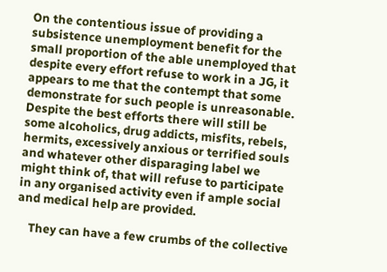On the contentious issue of providing a subsistence unemployment benefit for the small proportion of the able unemployed that despite every effort refuse to work in a JG, it appears to me that the contempt that some demonstrate for such people is unreasonable. Despite the best efforts there will still be some alcoholics, drug addicts, misfits, rebels, hermits, excessively anxious or terrified souls and whatever other disparaging label we might think of, that will refuse to participate in any organised activity even if ample social and medical help are provided.

    They can have a few crumbs of the collective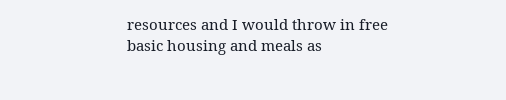resources and I would throw in free basic housing and meals as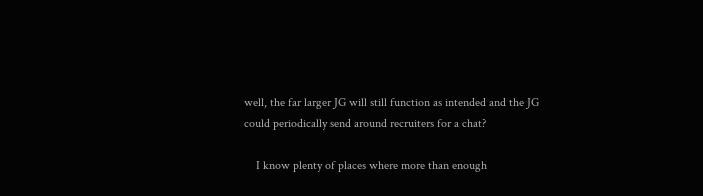well, the far larger JG will still function as intended and the JG could periodically send around recruiters for a chat?

    I know plenty of places where more than enough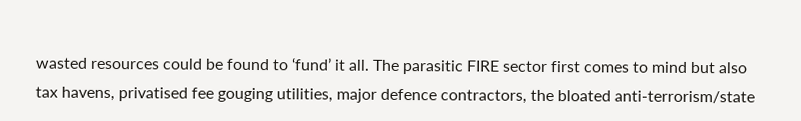wasted resources could be found to ‘fund’ it all. The parasitic FIRE sector first comes to mind but also tax havens, privatised fee gouging utilities, major defence contractors, the bloated anti-terrorism/state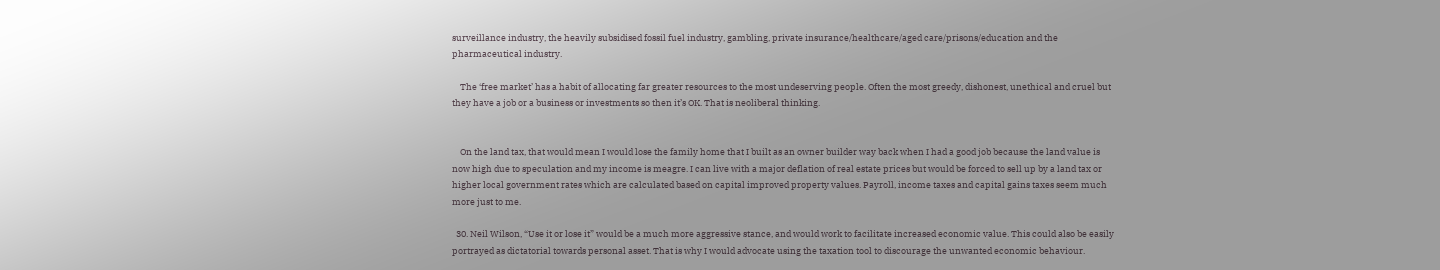surveillance industry, the heavily subsidised fossil fuel industry, gambling, private insurance/healthcare/aged care/prisons/education and the pharmaceutical industry.

    The ‘free market’ has a habit of allocating far greater resources to the most undeserving people. Often the most greedy, dishonest, unethical and cruel but they have a job or a business or investments so then it’s OK. That is neoliberal thinking.


    On the land tax, that would mean I would lose the family home that I built as an owner builder way back when I had a good job because the land value is now high due to speculation and my income is meagre. I can live with a major deflation of real estate prices but would be forced to sell up by a land tax or higher local government rates which are calculated based on capital improved property values. Payroll, income taxes and capital gains taxes seem much more just to me.

  30. Neil Wilson, “Use it or lose it” would be a much more aggressive stance, and would work to facilitate increased economic value. This could also be easily portrayed as dictatorial towards personal asset. That is why I would advocate using the taxation tool to discourage the unwanted economic behaviour.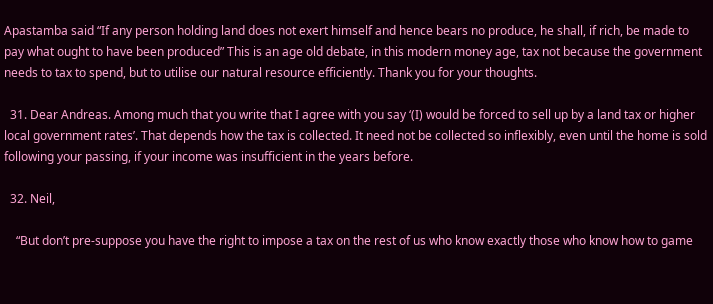Apastamba said “If any person holding land does not exert himself and hence bears no produce, he shall, if rich, be made to pay what ought to have been produced” This is an age old debate, in this modern money age, tax not because the government needs to tax to spend, but to utilise our natural resource efficiently. Thank you for your thoughts.

  31. Dear Andreas. Among much that you write that I agree with you say ‘(I) would be forced to sell up by a land tax or higher local government rates’. That depends how the tax is collected. It need not be collected so inflexibly, even until the home is sold following your passing, if your income was insufficient in the years before.

  32. Neil,

    “But don’t pre-suppose you have the right to impose a tax on the rest of us who know exactly those who know how to game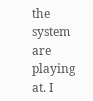the system are playing at. I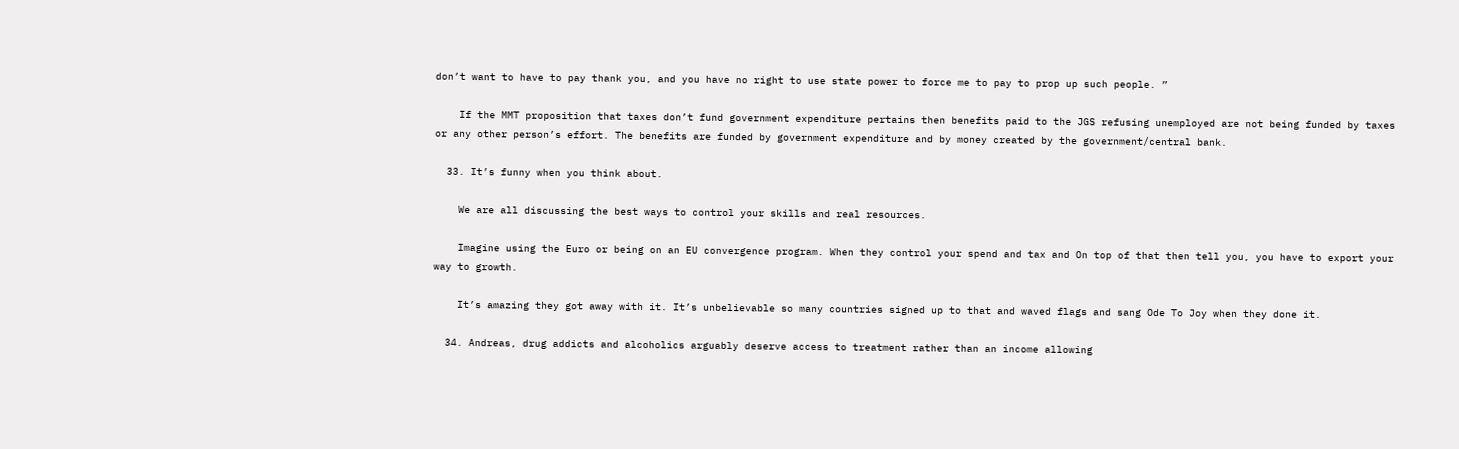don’t want to have to pay thank you, and you have no right to use state power to force me to pay to prop up such people. ”

    If the MMT proposition that taxes don’t fund government expenditure pertains then benefits paid to the JGS refusing unemployed are not being funded by taxes or any other person’s effort. The benefits are funded by government expenditure and by money created by the government/central bank.

  33. It’s funny when you think about.

    We are all discussing the best ways to control your skills and real resources.

    Imagine using the Euro or being on an EU convergence program. When they control your spend and tax and On top of that then tell you, you have to export your way to growth.

    It’s amazing they got away with it. It’s unbelievable so many countries signed up to that and waved flags and sang Ode To Joy when they done it.

  34. Andreas, drug addicts and alcoholics arguably deserve access to treatment rather than an income allowing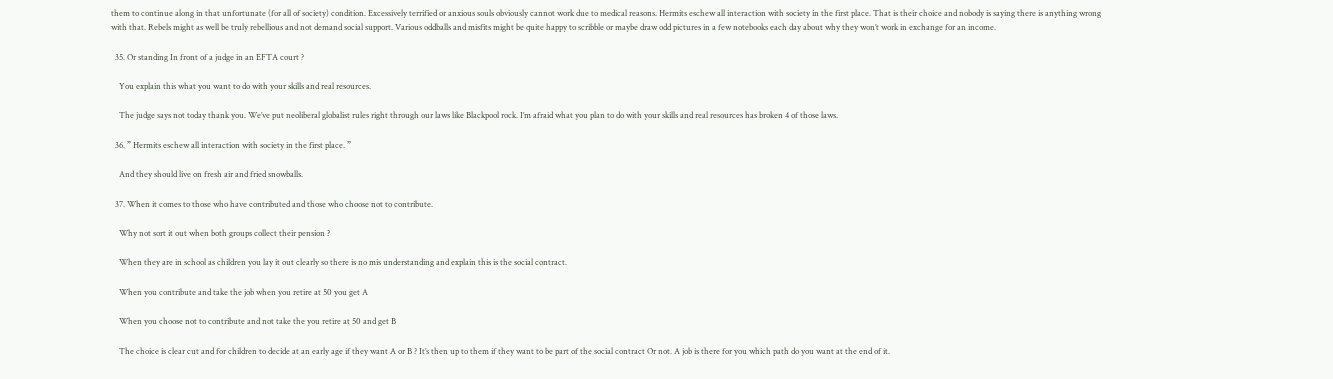them to continue along in that unfortunate (for all of society) condition. Excessively terrified or anxious souls obviously cannot work due to medical reasons. Hermits eschew all interaction with society in the first place. That is their choice and nobody is saying there is anything wrong with that. Rebels might as well be truly rebellious and not demand social support. Various oddballs and misfits might be quite happy to scribble or maybe draw odd pictures in a few notebooks each day about why they won’t work in exchange for an income.

  35. Or standing In front of a judge in an EFTA court ?

    You explain this what you want to do with your skills and real resources.

    The judge says not today thank you. We’ve put neoliberal globalist rules right through our laws like Blackpool rock. I’m afraid what you plan to do with your skills and real resources has broken 4 of those laws.

  36. ” Hermits eschew all interaction with society in the first place. ”

    And they should live on fresh air and fried snowballs.

  37. When it comes to those who have contributed and those who choose not to contribute.

    Why not sort it out when both groups collect their pension ?

    When they are in school as children you lay it out clearly so there is no mis understanding and explain this is the social contract.

    When you contribute and take the job when you retire at 50 you get A

    When you choose not to contribute and not take the you retire at 50 and get B

    The choice is clear cut and for children to decide at an early age if they want A or B ? It’s then up to them if they want to be part of the social contract Or not. A job is there for you which path do you want at the end of it.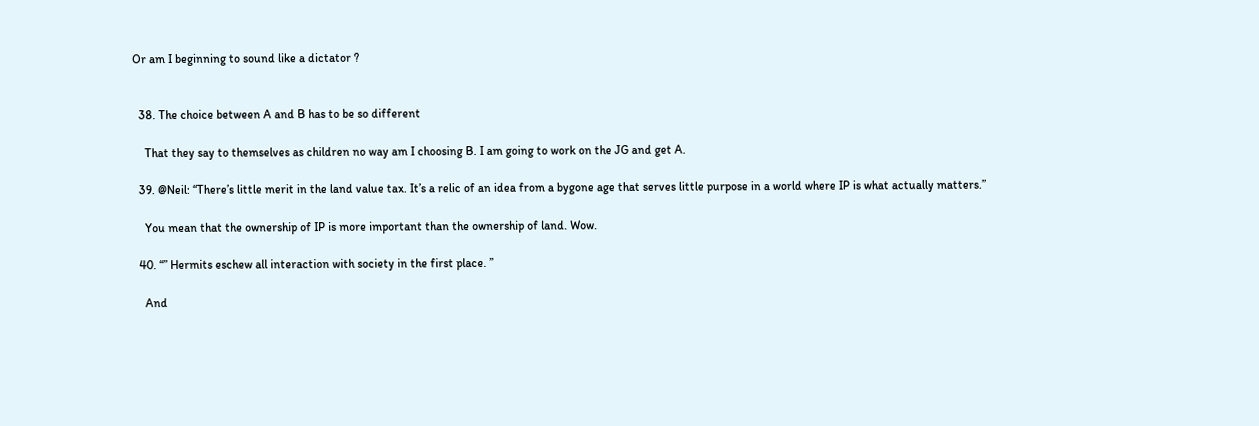Or am I beginning to sound like a dictator ?


  38. The choice between A and B has to be so different

    That they say to themselves as children no way am I choosing B. I am going to work on the JG and get A.

  39. @Neil: “There’s little merit in the land value tax. It’s a relic of an idea from a bygone age that serves little purpose in a world where IP is what actually matters.”

    You mean that the ownership of IP is more important than the ownership of land. Wow.

  40. “” Hermits eschew all interaction with society in the first place. ”

    And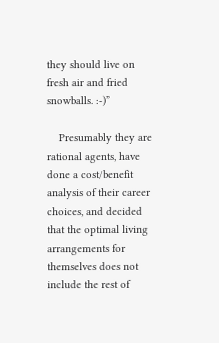they should live on fresh air and fried snowballs. :-)”

    Presumably they are rational agents, have done a cost/benefit analysis of their career choices, and decided that the optimal living arrangements for themselves does not include the rest of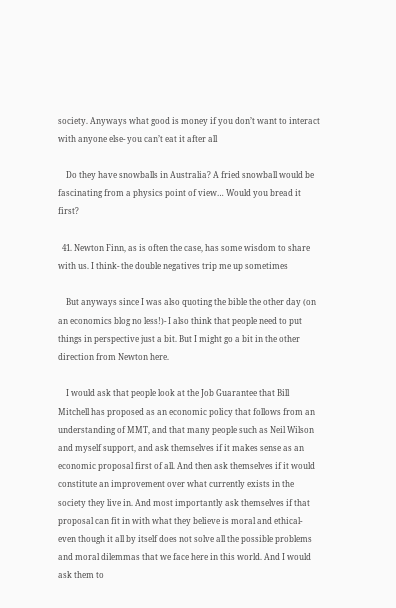society. Anyways what good is money if you don’t want to interact with anyone else- you can’t eat it after all

    Do they have snowballs in Australia? A fried snowball would be fascinating from a physics point of view… Would you bread it first?

  41. Newton Finn, as is often the case, has some wisdom to share with us. I think- the double negatives trip me up sometimes

    But anyways since I was also quoting the bible the other day (on an economics blog no less!)- I also think that people need to put things in perspective just a bit. But I might go a bit in the other direction from Newton here.

    I would ask that people look at the Job Guarantee that Bill Mitchell has proposed as an economic policy that follows from an understanding of MMT, and that many people such as Neil Wilson and myself support, and ask themselves if it makes sense as an economic proposal first of all. And then ask themselves if it would constitute an improvement over what currently exists in the society they live in. And most importantly ask themselves if that proposal can fit in with what they believe is moral and ethical- even though it all by itself does not solve all the possible problems and moral dilemmas that we face here in this world. And I would ask them to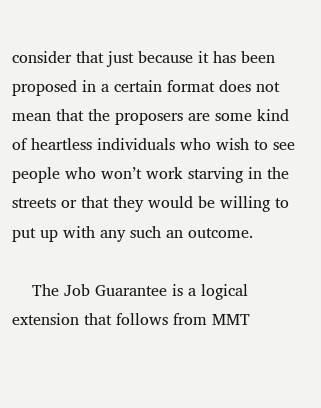consider that just because it has been proposed in a certain format does not mean that the proposers are some kind of heartless individuals who wish to see people who won’t work starving in the streets or that they would be willing to put up with any such an outcome.

    The Job Guarantee is a logical extension that follows from MMT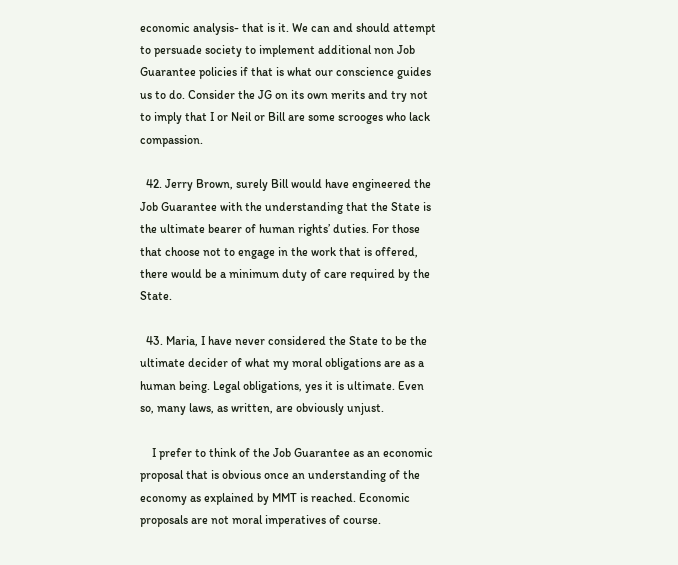economic analysis- that is it. We can and should attempt to persuade society to implement additional non Job Guarantee policies if that is what our conscience guides us to do. Consider the JG on its own merits and try not to imply that I or Neil or Bill are some scrooges who lack compassion.

  42. Jerry Brown, surely Bill would have engineered the Job Guarantee with the understanding that the State is the ultimate bearer of human rights’ duties. For those that choose not to engage in the work that is offered, there would be a minimum duty of care required by the State.

  43. Maria, I have never considered the State to be the ultimate decider of what my moral obligations are as a human being. Legal obligations, yes it is ultimate. Even so, many laws, as written, are obviously unjust.

    I prefer to think of the Job Guarantee as an economic proposal that is obvious once an understanding of the economy as explained by MMT is reached. Economic proposals are not moral imperatives of course.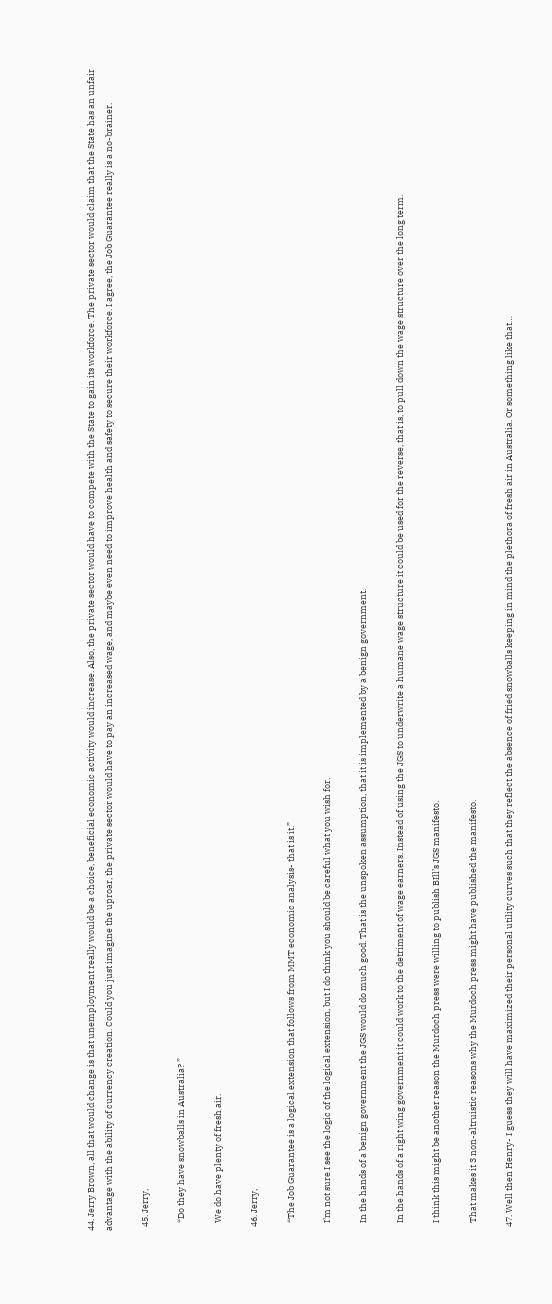44. Jerry Brown, all that would change is that unemployment really would be a choice, beneficial economic activity would increase. Also, the private sector would have to compete with the State to gain its workforce. The private sector would claim that the State has an unfair advantage with the ability of currency creation. Could you just imagine the uproar, the private sector would have to pay an increased wage, and maybe even need to improve health and safety to secure their workforce. I agree, the Job Guarantee really is a no-brainer.

  45. Jerry,

    “Do they have snowballs in Australia? ”

    We do have plenty of fresh air.

  46. Jerry,

    “The Job Guarantee is a logical extension that follows from MMT economic analysis- that is it.”

    I’m not sure I see the logic of the logical extension, but I do think you should be careful what you wish for.

    In the hands of a benign government the JGS would do much good. That is the unspoken assumption, that it is implemented by a benign government.

    In the hands of a right wing government it could work to the detriment of wage earners. Instead of using the JGS to underwrite a humane wage structure it could be used for the reverse, that is, to pull down the wage structure over the long term.

    I think this might be another reason the Murdoch press were willing to publish BIll’s JGS manifesto.

    That makes it 3 non-altruistic reasons why the Murdoch press might have published the manifesto.

  47. Well then Henry- I guess they will have maximized their personal utility curves such that they reflect the absence of fried snowballs keeping in mind the plethora of fresh air in Australia. Or something like that…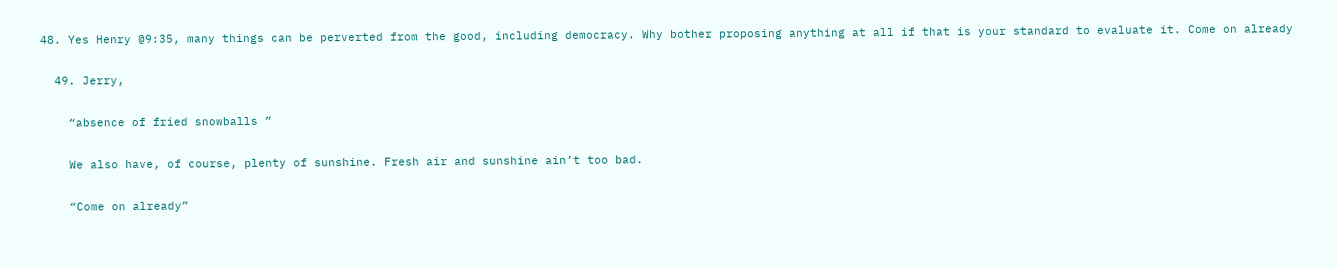48. Yes Henry @9:35, many things can be perverted from the good, including democracy. Why bother proposing anything at all if that is your standard to evaluate it. Come on already

  49. Jerry,

    “absence of fried snowballs ”

    We also have, of course, plenty of sunshine. Fresh air and sunshine ain’t too bad.

    “Come on already”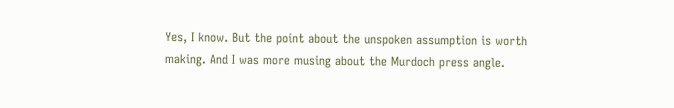Yes, I know. But the point about the unspoken assumption is worth making. And I was more musing about the Murdoch press angle.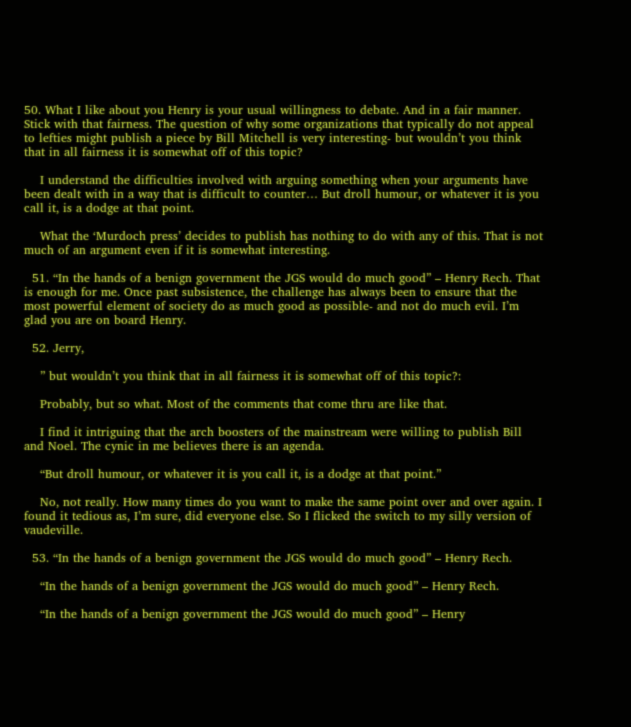50. What I like about you Henry is your usual willingness to debate. And in a fair manner. Stick with that fairness. The question of why some organizations that typically do not appeal to lefties might publish a piece by Bill Mitchell is very interesting- but wouldn’t you think that in all fairness it is somewhat off of this topic?

    I understand the difficulties involved with arguing something when your arguments have been dealt with in a way that is difficult to counter… But droll humour, or whatever it is you call it, is a dodge at that point.

    What the ‘Murdoch press’ decides to publish has nothing to do with any of this. That is not much of an argument even if it is somewhat interesting.

  51. “In the hands of a benign government the JGS would do much good” – Henry Rech. That is enough for me. Once past subsistence, the challenge has always been to ensure that the most powerful element of society do as much good as possible- and not do much evil. I’m glad you are on board Henry.

  52. Jerry,

    ” but wouldn’t you think that in all fairness it is somewhat off of this topic?:

    Probably, but so what. Most of the comments that come thru are like that.

    I find it intriguing that the arch boosters of the mainstream were willing to publish Bill and Noel. The cynic in me believes there is an agenda.

    “But droll humour, or whatever it is you call it, is a dodge at that point.”

    No, not really. How many times do you want to make the same point over and over again. I found it tedious as, I’m sure, did everyone else. So I flicked the switch to my silly version of vaudeville.

  53. “In the hands of a benign government the JGS would do much good” – Henry Rech.

    “In the hands of a benign government the JGS would do much good” – Henry Rech.

    “In the hands of a benign government the JGS would do much good” – Henry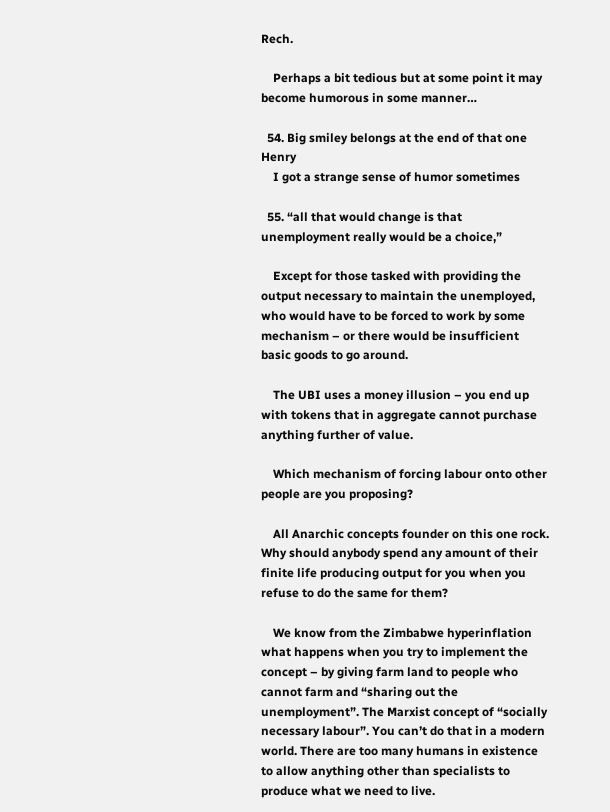Rech.

    Perhaps a bit tedious but at some point it may become humorous in some manner…

  54. Big smiley belongs at the end of that one Henry
    I got a strange sense of humor sometimes

  55. “all that would change is that unemployment really would be a choice,”

    Except for those tasked with providing the output necessary to maintain the unemployed, who would have to be forced to work by some mechanism – or there would be insufficient basic goods to go around.

    The UBI uses a money illusion – you end up with tokens that in aggregate cannot purchase anything further of value.

    Which mechanism of forcing labour onto other people are you proposing?

    All Anarchic concepts founder on this one rock. Why should anybody spend any amount of their finite life producing output for you when you refuse to do the same for them?

    We know from the Zimbabwe hyperinflation what happens when you try to implement the concept – by giving farm land to people who cannot farm and “sharing out the unemployment”. The Marxist concept of “socially necessary labour”. You can’t do that in a modern world. There are too many humans in existence to allow anything other than specialists to produce what we need to live.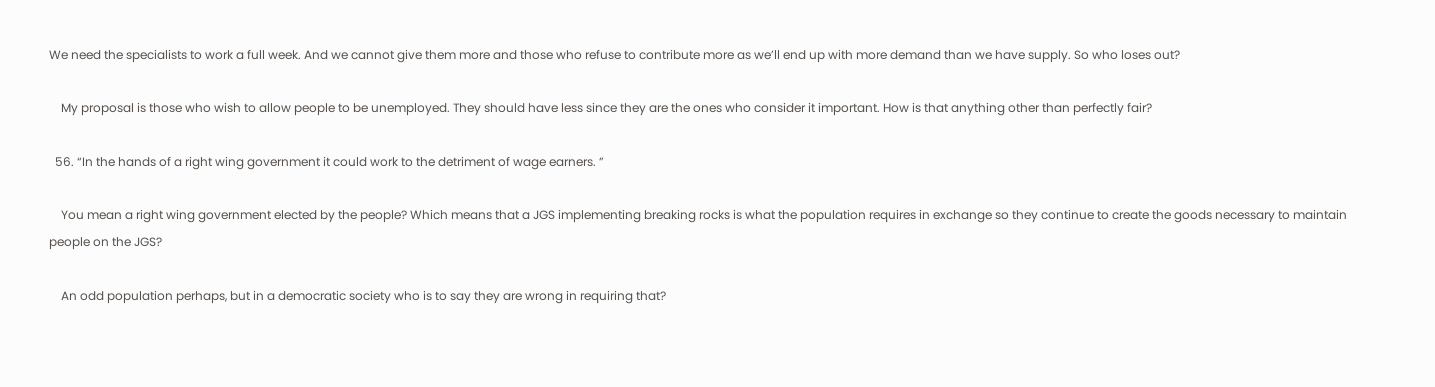We need the specialists to work a full week. And we cannot give them more and those who refuse to contribute more as we’ll end up with more demand than we have supply. So who loses out?

    My proposal is those who wish to allow people to be unemployed. They should have less since they are the ones who consider it important. How is that anything other than perfectly fair?

  56. “In the hands of a right wing government it could work to the detriment of wage earners. ”

    You mean a right wing government elected by the people? Which means that a JGS implementing breaking rocks is what the population requires in exchange so they continue to create the goods necessary to maintain people on the JGS?

    An odd population perhaps, but in a democratic society who is to say they are wrong in requiring that?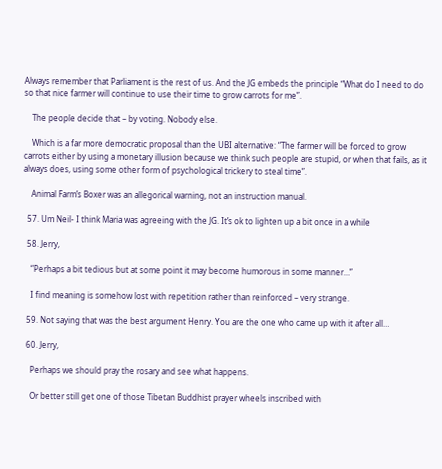Always remember that Parliament is the rest of us. And the JG embeds the principle “What do I need to do so that nice farmer will continue to use their time to grow carrots for me”.

    The people decide that – by voting. Nobody else.

    Which is a far more democratic proposal than the UBI alternative: “The farmer will be forced to grow carrots either by using a monetary illusion because we think such people are stupid, or when that fails, as it always does, using some other form of psychological trickery to steal time”.

    Animal Farm’s Boxer was an allegorical warning, not an instruction manual.

  57. Um Neil- I think Maria was agreeing with the JG. It’s ok to lighten up a bit once in a while

  58. Jerry,

    “Perhaps a bit tedious but at some point it may become humorous in some manner…”

    I find meaning is somehow lost with repetition rather than reinforced – very strange.

  59. Not saying that was the best argument Henry. You are the one who came up with it after all…

  60. Jerry,

    Perhaps we should pray the rosary and see what happens.

    Or better still get one of those Tibetan Buddhist prayer wheels inscribed with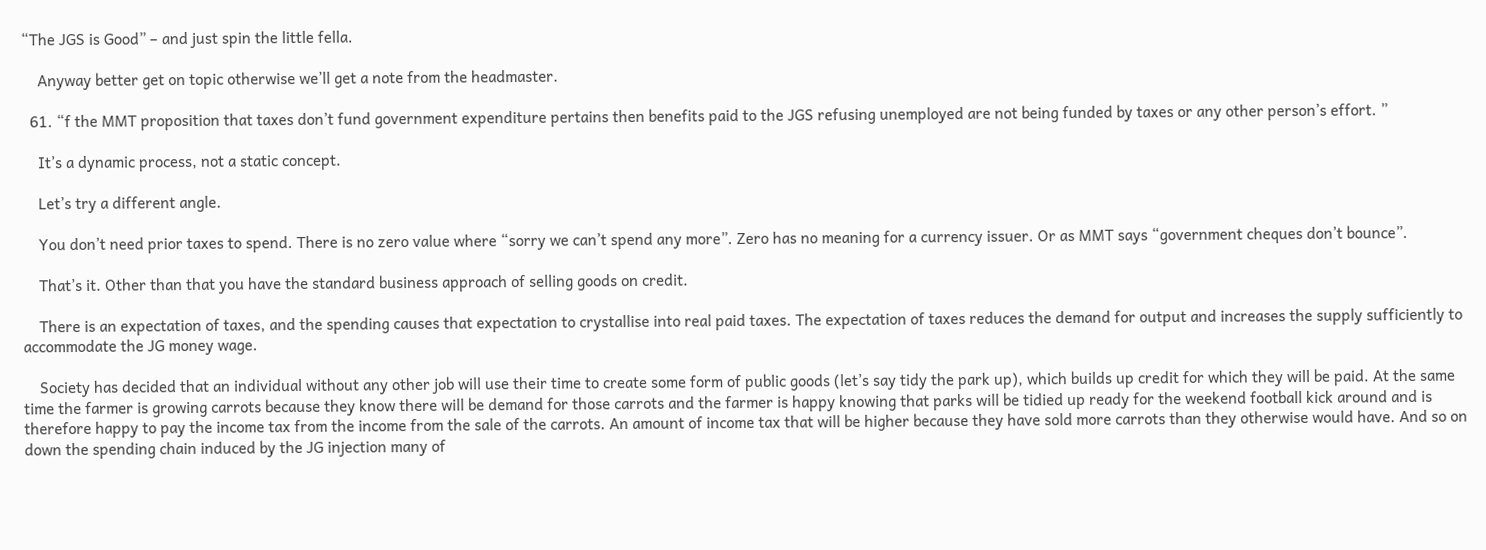“The JGS is Good” – and just spin the little fella.

    Anyway better get on topic otherwise we’ll get a note from the headmaster.

  61. “f the MMT proposition that taxes don’t fund government expenditure pertains then benefits paid to the JGS refusing unemployed are not being funded by taxes or any other person’s effort. ”

    It’s a dynamic process, not a static concept.

    Let’s try a different angle.

    You don’t need prior taxes to spend. There is no zero value where “sorry we can’t spend any more”. Zero has no meaning for a currency issuer. Or as MMT says “government cheques don’t bounce”.

    That’s it. Other than that you have the standard business approach of selling goods on credit.

    There is an expectation of taxes, and the spending causes that expectation to crystallise into real paid taxes. The expectation of taxes reduces the demand for output and increases the supply sufficiently to accommodate the JG money wage.

    Society has decided that an individual without any other job will use their time to create some form of public goods (let’s say tidy the park up), which builds up credit for which they will be paid. At the same time the farmer is growing carrots because they know there will be demand for those carrots and the farmer is happy knowing that parks will be tidied up ready for the weekend football kick around and is therefore happy to pay the income tax from the income from the sale of the carrots. An amount of income tax that will be higher because they have sold more carrots than they otherwise would have. And so on down the spending chain induced by the JG injection many of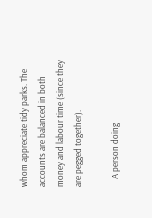whom appreciate tidy parks. The accounts are balanced in both money and labour time (since they are pegged together).

    A person doing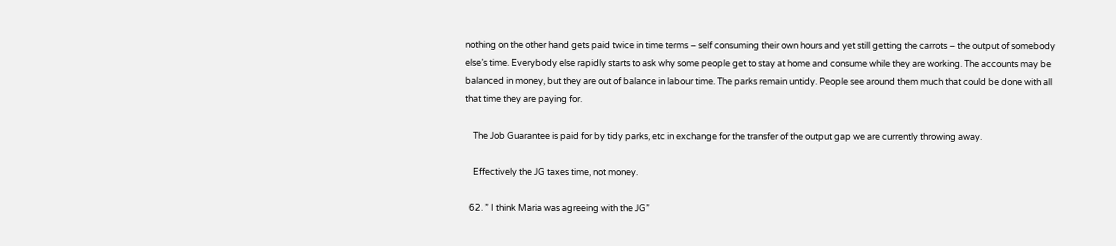nothing on the other hand gets paid twice in time terms – self consuming their own hours and yet still getting the carrots – the output of somebody else’s time. Everybody else rapidly starts to ask why some people get to stay at home and consume while they are working. The accounts may be balanced in money, but they are out of balance in labour time. The parks remain untidy. People see around them much that could be done with all that time they are paying for.

    The Job Guarantee is paid for by tidy parks, etc in exchange for the transfer of the output gap we are currently throwing away.

    Effectively the JG taxes time, not money.

  62. ” I think Maria was agreeing with the JG”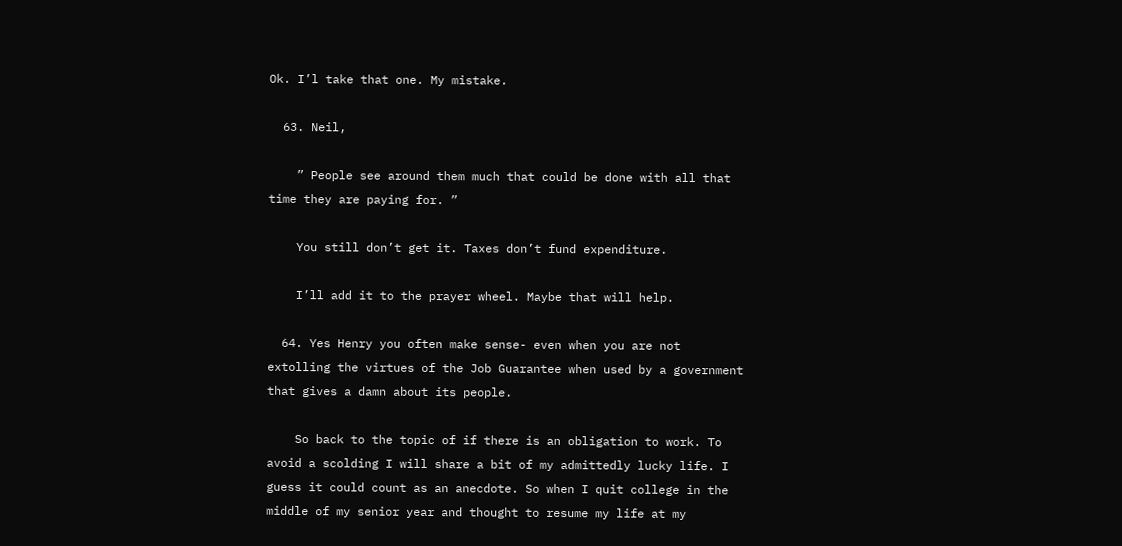Ok. I’l take that one. My mistake.

  63. Neil,

    ” People see around them much that could be done with all that time they are paying for. ”

    You still don’t get it. Taxes don’t fund expenditure.

    I’ll add it to the prayer wheel. Maybe that will help.

  64. Yes Henry you often make sense- even when you are not extolling the virtues of the Job Guarantee when used by a government that gives a damn about its people.

    So back to the topic of if there is an obligation to work. To avoid a scolding I will share a bit of my admittedly lucky life. I guess it could count as an anecdote. So when I quit college in the middle of my senior year and thought to resume my life at my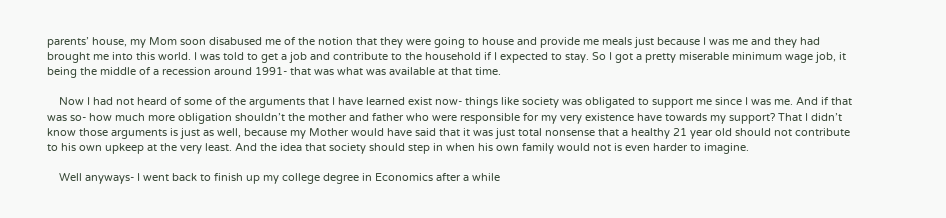parents’ house, my Mom soon disabused me of the notion that they were going to house and provide me meals just because I was me and they had brought me into this world. I was told to get a job and contribute to the household if I expected to stay. So I got a pretty miserable minimum wage job, it being the middle of a recession around 1991- that was what was available at that time.

    Now I had not heard of some of the arguments that I have learned exist now- things like society was obligated to support me since I was me. And if that was so- how much more obligation shouldn’t the mother and father who were responsible for my very existence have towards my support? That I didn’t know those arguments is just as well, because my Mother would have said that it was just total nonsense that a healthy 21 year old should not contribute to his own upkeep at the very least. And the idea that society should step in when his own family would not is even harder to imagine.

    Well anyways- I went back to finish up my college degree in Economics after a while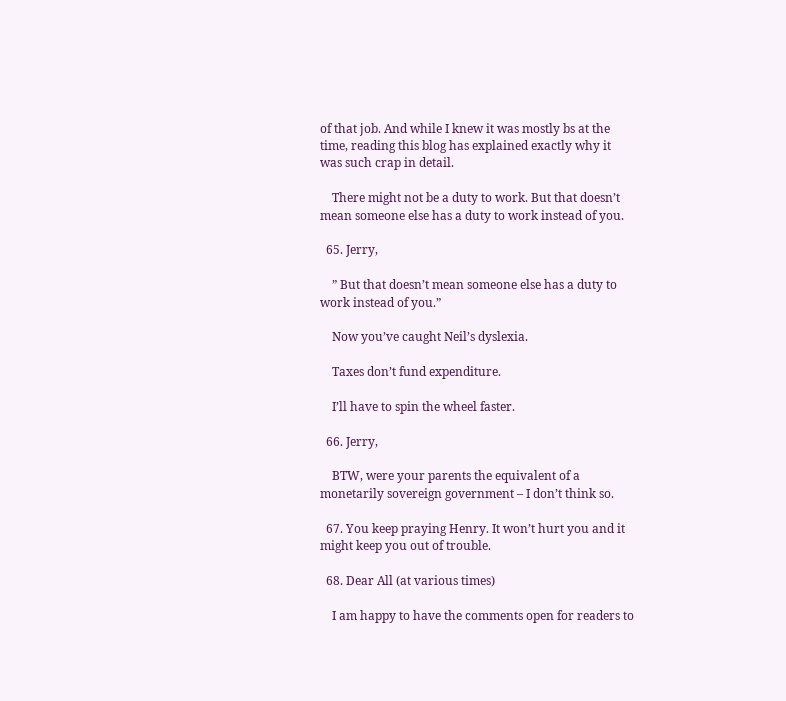of that job. And while I knew it was mostly bs at the time, reading this blog has explained exactly why it was such crap in detail.

    There might not be a duty to work. But that doesn’t mean someone else has a duty to work instead of you.

  65. Jerry,

    ” But that doesn’t mean someone else has a duty to work instead of you.”

    Now you’ve caught Neil’s dyslexia.

    Taxes don’t fund expenditure.

    I’ll have to spin the wheel faster.

  66. Jerry,

    BTW, were your parents the equivalent of a monetarily sovereign government – I don’t think so.

  67. You keep praying Henry. It won’t hurt you and it might keep you out of trouble.

  68. Dear All (at various times)

    I am happy to have the comments open for readers to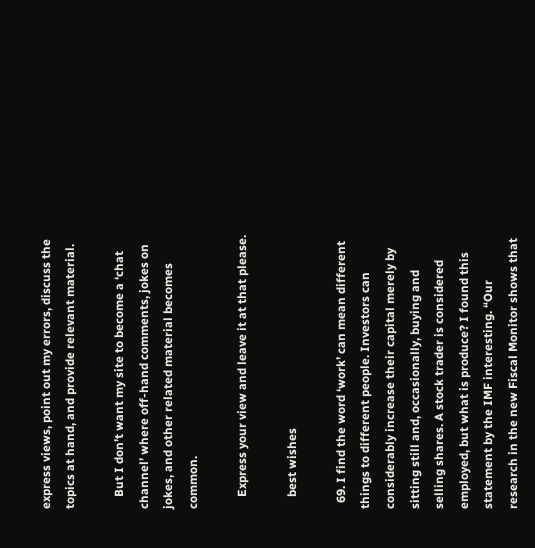express views, point out my errors, discuss the topics at hand, and provide relevant material.

    But I don’t want my site to become a ‘chat channel’ where off-hand comments, jokes on jokes, and other related material becomes common.

    Express your view and leave it at that please.

    best wishes

  69. I find the word ‘work’ can mean different things to different people. Investors can considerably increase their capital merely by sitting still and, occasionally, buying and selling shares. A stock trader is considered employed, but what is produce? I found this statement by the IMF interesting. “Our research in the new Fiscal Monitor shows that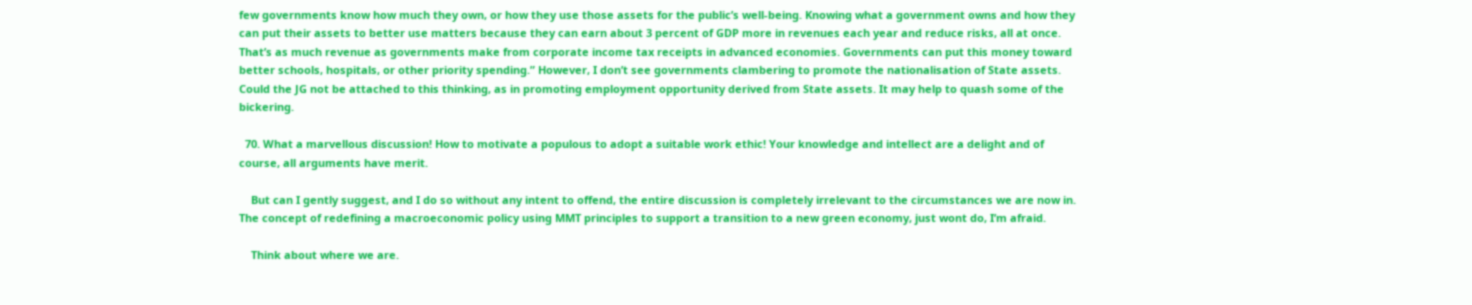few governments know how much they own, or how they use those assets for the public’s well-being. Knowing what a government owns and how they can put their assets to better use matters because they can earn about 3 percent of GDP more in revenues each year and reduce risks, all at once. That’s as much revenue as governments make from corporate income tax receipts in advanced economies. Governments can put this money toward better schools, hospitals, or other priority spending.” However, I don’t see governments clambering to promote the nationalisation of State assets. Could the JG not be attached to this thinking, as in promoting employment opportunity derived from State assets. It may help to quash some of the bickering.

  70. What a marvellous discussion! How to motivate a populous to adopt a suitable work ethic! Your knowledge and intellect are a delight and of course, all arguments have merit.

    But can I gently suggest, and I do so without any intent to offend, the entire discussion is completely irrelevant to the circumstances we are now in. The concept of redefining a macroeconomic policy using MMT principles to support a transition to a new green economy, just wont do, I’m afraid.

    Think about where we are.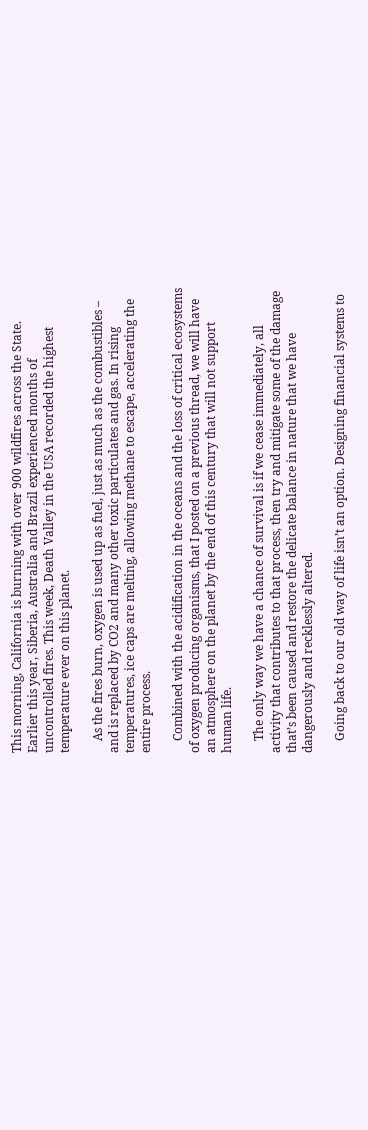This morning, California is burning with over 900 wildfires across the State. Earlier this year, Siberia, Australia and Brazil experienced months of uncontrolled fires. This week, Death Valley in the USA recorded the highest temperature ever on this planet.

    As the fires burn, oxygen is used up as fuel, just as much as the combustibles – and is replaced by CO2 and many other toxic particulates and gas. In rising temperatures, ice caps are melting, allowing methane to escape, accelerating the entire process.

    Combined with the acidification in the oceans and the loss of critical ecosystems of oxygen producing organisms, that I posted on a previous thread, we will have an atmosphere on the planet by the end of this century that will not support human life.

    The only way we have a chance of survival is if we cease immediately, all activity that contributes to that process, then try and mitigate some of the damage that’s been caused and restore the delicate balance in nature that we have dangerously and recklessly altered.

    Going back to our old way of life isn’t an option. Designing financial systems to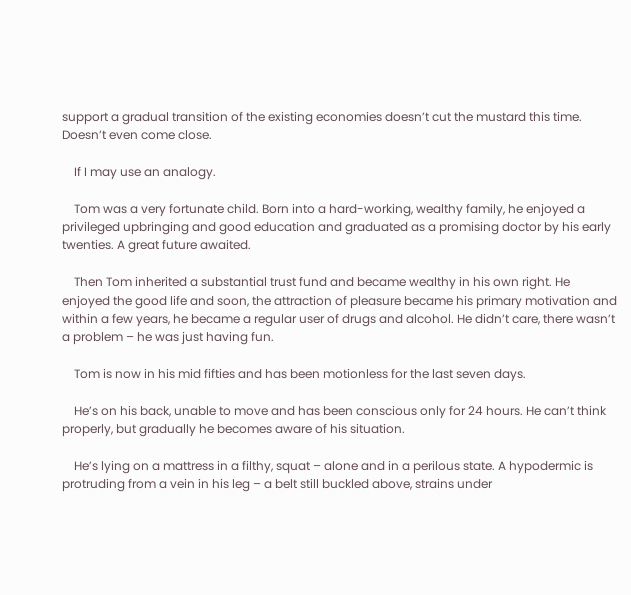support a gradual transition of the existing economies doesn’t cut the mustard this time. Doesn’t even come close.

    If I may use an analogy.

    Tom was a very fortunate child. Born into a hard-working, wealthy family, he enjoyed a privileged upbringing and good education and graduated as a promising doctor by his early twenties. A great future awaited.

    Then Tom inherited a substantial trust fund and became wealthy in his own right. He enjoyed the good life and soon, the attraction of pleasure became his primary motivation and within a few years, he became a regular user of drugs and alcohol. He didn’t care, there wasn’t a problem – he was just having fun.

    Tom is now in his mid fifties and has been motionless for the last seven days.

    He’s on his back, unable to move and has been conscious only for 24 hours. He can’t think properly, but gradually he becomes aware of his situation.

    He’s lying on a mattress in a filthy, squat – alone and in a perilous state. A hypodermic is protruding from a vein in his leg – a belt still buckled above, strains under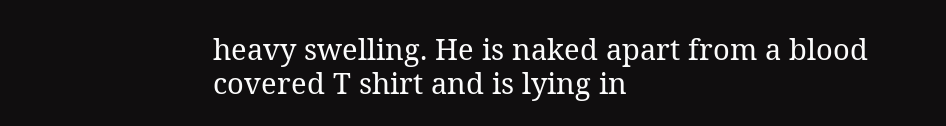heavy swelling. He is naked apart from a blood covered T shirt and is lying in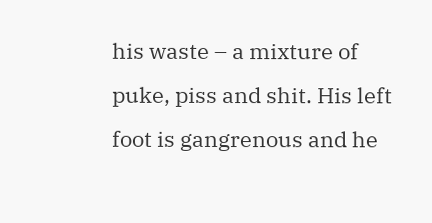his waste – a mixture of puke, piss and shit. His left foot is gangrenous and he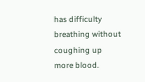has difficulty breathing without coughing up more blood.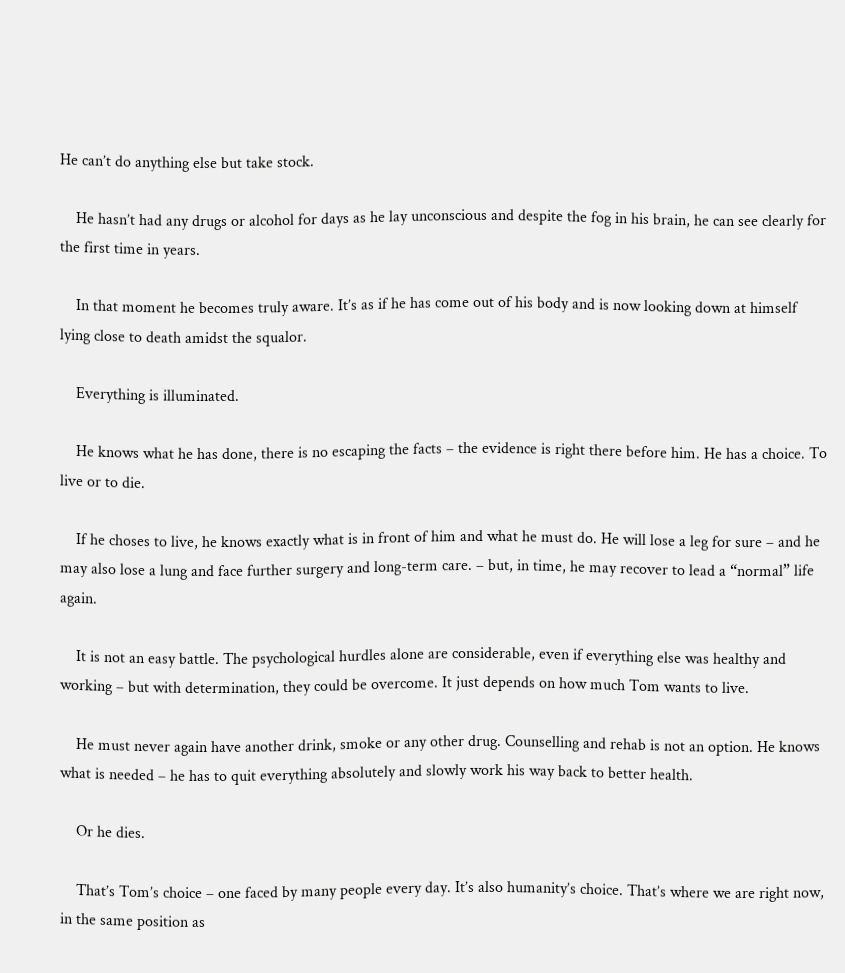He can’t do anything else but take stock.

    He hasn’t had any drugs or alcohol for days as he lay unconscious and despite the fog in his brain, he can see clearly for the first time in years.

    In that moment he becomes truly aware. It’s as if he has come out of his body and is now looking down at himself lying close to death amidst the squalor.

    Everything is illuminated.

    He knows what he has done, there is no escaping the facts – the evidence is right there before him. He has a choice. To live or to die.

    If he choses to live, he knows exactly what is in front of him and what he must do. He will lose a leg for sure – and he may also lose a lung and face further surgery and long-term care. – but, in time, he may recover to lead a “normal” life again.

    It is not an easy battle. The psychological hurdles alone are considerable, even if everything else was healthy and working – but with determination, they could be overcome. It just depends on how much Tom wants to live.

    He must never again have another drink, smoke or any other drug. Counselling and rehab is not an option. He knows what is needed – he has to quit everything absolutely and slowly work his way back to better health.

    Or he dies.

    That’s Tom’s choice – one faced by many people every day. It’s also humanity’s choice. That’s where we are right now, in the same position as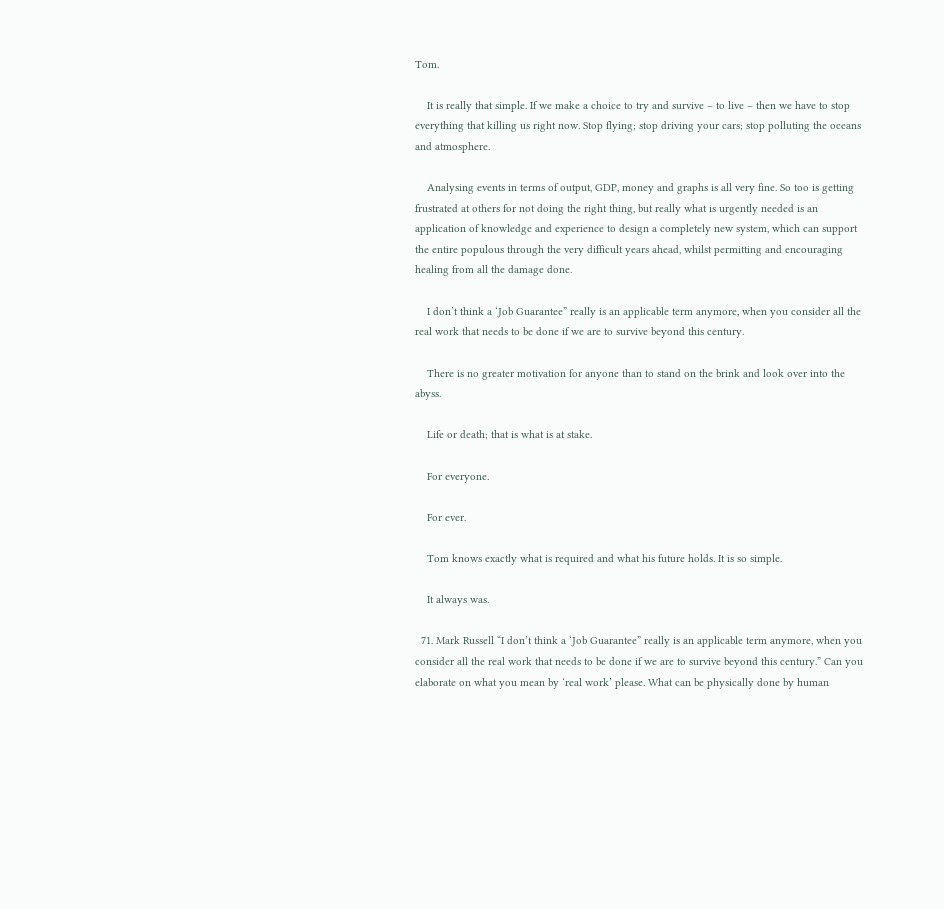Tom.

    It is really that simple. If we make a choice to try and survive – to live – then we have to stop everything that killing us right now. Stop flying; stop driving your cars; stop polluting the oceans and atmosphere.

    Analysing events in terms of output, GDP, money and graphs is all very fine. So too is getting frustrated at others for not doing the right thing, but really what is urgently needed is an application of knowledge and experience to design a completely new system, which can support the entire populous through the very difficult years ahead, whilst permitting and encouraging healing from all the damage done.

    I don’t think a ‘Job Guarantee” really is an applicable term anymore, when you consider all the real work that needs to be done if we are to survive beyond this century.

    There is no greater motivation for anyone than to stand on the brink and look over into the abyss.

    Life or death; that is what is at stake.

    For everyone.

    For ever.

    Tom knows exactly what is required and what his future holds. It is so simple.

    It always was.

  71. Mark Russell “I don’t think a ‘Job Guarantee” really is an applicable term anymore, when you consider all the real work that needs to be done if we are to survive beyond this century.” Can you elaborate on what you mean by ‘real work’ please. What can be physically done by human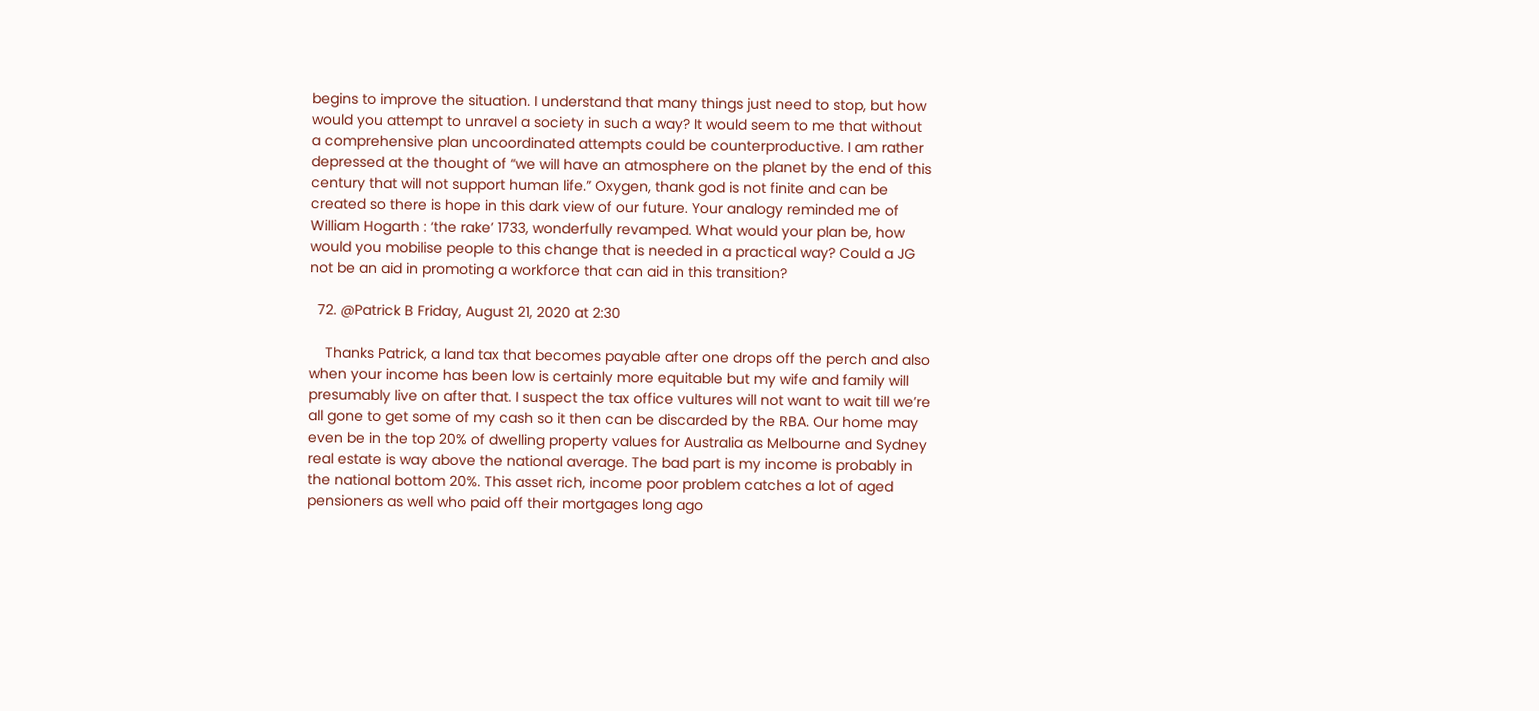begins to improve the situation. I understand that many things just need to stop, but how would you attempt to unravel a society in such a way? It would seem to me that without a comprehensive plan uncoordinated attempts could be counterproductive. I am rather depressed at the thought of “we will have an atmosphere on the planet by the end of this century that will not support human life.” Oxygen, thank god is not finite and can be created so there is hope in this dark view of our future. Your analogy reminded me of William Hogarth : ‘the rake’ 1733, wonderfully revamped. What would your plan be, how would you mobilise people to this change that is needed in a practical way? Could a JG not be an aid in promoting a workforce that can aid in this transition?

  72. @Patrick B Friday, August 21, 2020 at 2:30

    Thanks Patrick, a land tax that becomes payable after one drops off the perch and also when your income has been low is certainly more equitable but my wife and family will presumably live on after that. I suspect the tax office vultures will not want to wait till we’re all gone to get some of my cash so it then can be discarded by the RBA. Our home may even be in the top 20% of dwelling property values for Australia as Melbourne and Sydney real estate is way above the national average. The bad part is my income is probably in the national bottom 20%. This asset rich, income poor problem catches a lot of aged pensioners as well who paid off their mortgages long ago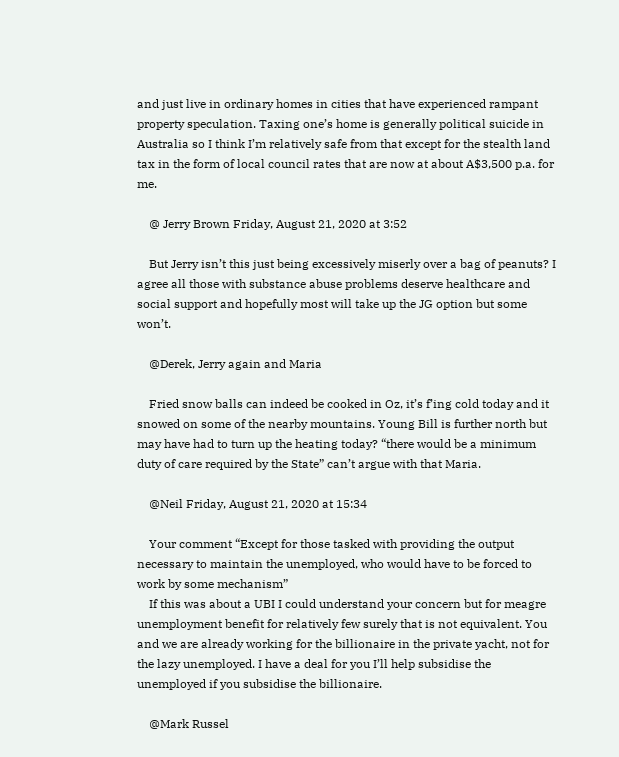and just live in ordinary homes in cities that have experienced rampant property speculation. Taxing one’s home is generally political suicide in Australia so I think I’m relatively safe from that except for the stealth land tax in the form of local council rates that are now at about A$3,500 p.a. for me.

    @ Jerry Brown Friday, August 21, 2020 at 3:52

    But Jerry isn’t this just being excessively miserly over a bag of peanuts? I agree all those with substance abuse problems deserve healthcare and social support and hopefully most will take up the JG option but some won’t.

    @Derek, Jerry again and Maria

    Fried snow balls can indeed be cooked in Oz, it’s f’ing cold today and it snowed on some of the nearby mountains. Young Bill is further north but may have had to turn up the heating today? “there would be a minimum duty of care required by the State” can’t argue with that Maria.

    @Neil Friday, August 21, 2020 at 15:34

    Your comment “Except for those tasked with providing the output necessary to maintain the unemployed, who would have to be forced to work by some mechanism”
    If this was about a UBI I could understand your concern but for meagre unemployment benefit for relatively few surely that is not equivalent. You and we are already working for the billionaire in the private yacht, not for the lazy unemployed. I have a deal for you I’ll help subsidise the unemployed if you subsidise the billionaire.

    @Mark Russel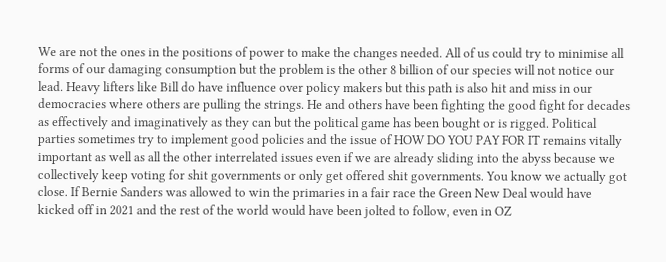We are not the ones in the positions of power to make the changes needed. All of us could try to minimise all forms of our damaging consumption but the problem is the other 8 billion of our species will not notice our lead. Heavy lifters like Bill do have influence over policy makers but this path is also hit and miss in our democracies where others are pulling the strings. He and others have been fighting the good fight for decades as effectively and imaginatively as they can but the political game has been bought or is rigged. Political parties sometimes try to implement good policies and the issue of HOW DO YOU PAY FOR IT remains vitally important as well as all the other interrelated issues even if we are already sliding into the abyss because we collectively keep voting for shit governments or only get offered shit governments. You know we actually got close. If Bernie Sanders was allowed to win the primaries in a fair race the Green New Deal would have kicked off in 2021 and the rest of the world would have been jolted to follow, even in OZ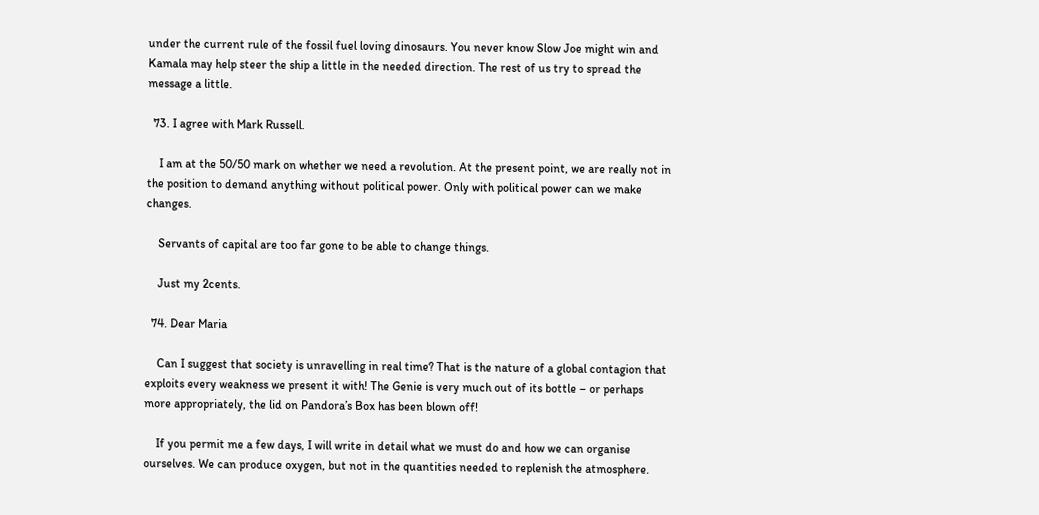under the current rule of the fossil fuel loving dinosaurs. You never know Slow Joe might win and Kamala may help steer the ship a little in the needed direction. The rest of us try to spread the message a little.

  73. I agree with Mark Russell.

    I am at the 50/50 mark on whether we need a revolution. At the present point, we are really not in the position to demand anything without political power. Only with political power can we make changes.

    Servants of capital are too far gone to be able to change things.

    Just my 2cents.

  74. Dear Maria

    Can I suggest that society is unravelling in real time? That is the nature of a global contagion that exploits every weakness we present it with! The Genie is very much out of its bottle – or perhaps more appropriately, the lid on Pandora’s Box has been blown off!

    If you permit me a few days, I will write in detail what we must do and how we can organise ourselves. We can produce oxygen, but not in the quantities needed to replenish the atmosphere.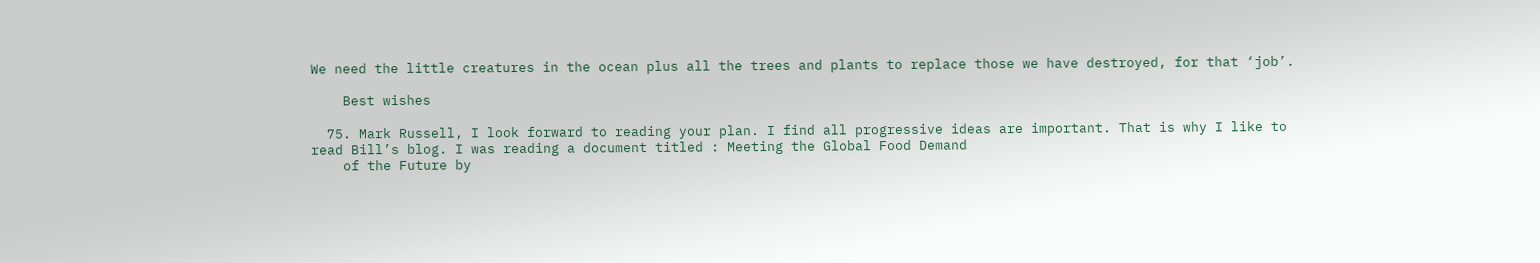We need the little creatures in the ocean plus all the trees and plants to replace those we have destroyed, for that ‘job’.

    Best wishes

  75. Mark Russell, I look forward to reading your plan. I find all progressive ideas are important. That is why I like to read Bill’s blog. I was reading a document titled : Meeting the Global Food Demand
    of the Future by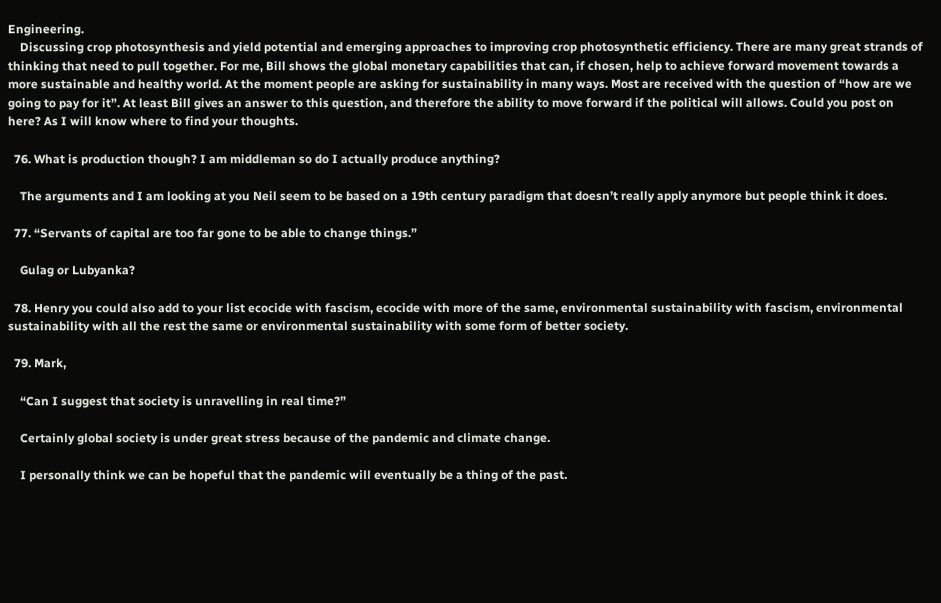Engineering.
    Discussing crop photosynthesis and yield potential and emerging approaches to improving crop photosynthetic efficiency. There are many great strands of thinking that need to pull together. For me, Bill shows the global monetary capabilities that can, if chosen, help to achieve forward movement towards a more sustainable and healthy world. At the moment people are asking for sustainability in many ways. Most are received with the question of “how are we going to pay for it”. At least Bill gives an answer to this question, and therefore the ability to move forward if the political will allows. Could you post on here? As I will know where to find your thoughts.

  76. What is production though? I am middleman so do I actually produce anything?

    The arguments and I am looking at you Neil seem to be based on a 19th century paradigm that doesn’t really apply anymore but people think it does.

  77. “Servants of capital are too far gone to be able to change things.”

    Gulag or Lubyanka?

  78. Henry you could also add to your list ecocide with fascism, ecocide with more of the same, environmental sustainability with fascism, environmental sustainability with all the rest the same or environmental sustainability with some form of better society.

  79. Mark,

    “Can I suggest that society is unravelling in real time?”

    Certainly global society is under great stress because of the pandemic and climate change.

    I personally think we can be hopeful that the pandemic will eventually be a thing of the past.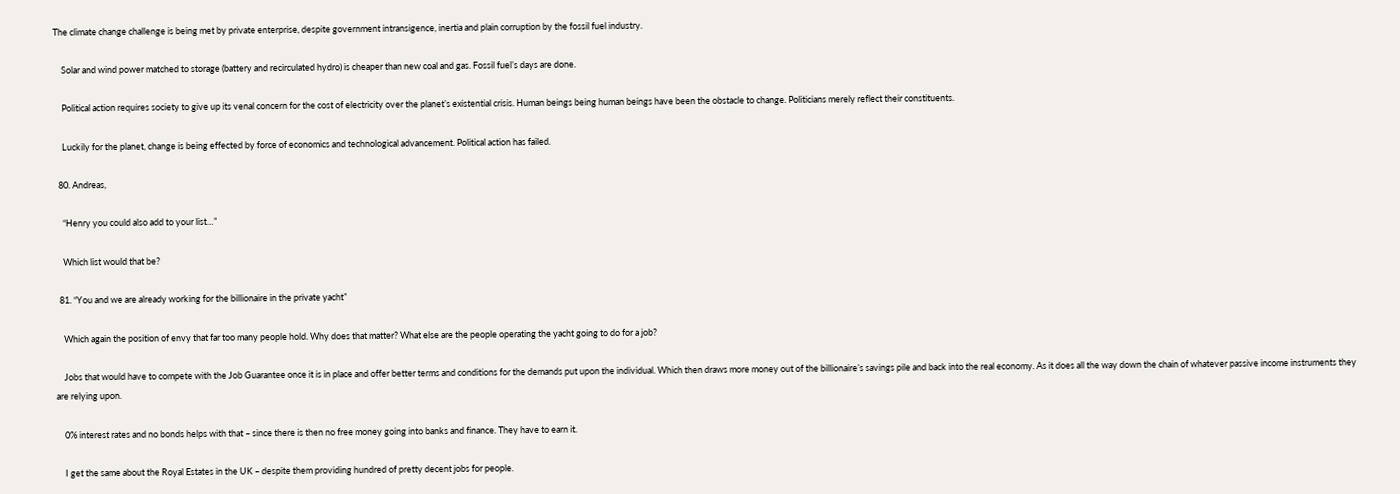The climate change challenge is being met by private enterprise, despite government intransigence, inertia and plain corruption by the fossil fuel industry.

    Solar and wind power matched to storage (battery and recirculated hydro) is cheaper than new coal and gas. Fossil fuel’s days are done.

    Political action requires society to give up its venal concern for the cost of electricity over the planet’s existential crisis. Human beings being human beings have been the obstacle to change. Politicians merely reflect their constituents.

    Luckily for the planet, change is being effected by force of economics and technological advancement. Political action has failed.

  80. Andreas,

    “Henry you could also add to your list…”

    Which list would that be?

  81. “You and we are already working for the billionaire in the private yacht”

    Which again the position of envy that far too many people hold. Why does that matter? What else are the people operating the yacht going to do for a job?

    Jobs that would have to compete with the Job Guarantee once it is in place and offer better terms and conditions for the demands put upon the individual. Which then draws more money out of the billionaire’s savings pile and back into the real economy. As it does all the way down the chain of whatever passive income instruments they are relying upon.

    0% interest rates and no bonds helps with that – since there is then no free money going into banks and finance. They have to earn it.

    I get the same about the Royal Estates in the UK – despite them providing hundred of pretty decent jobs for people.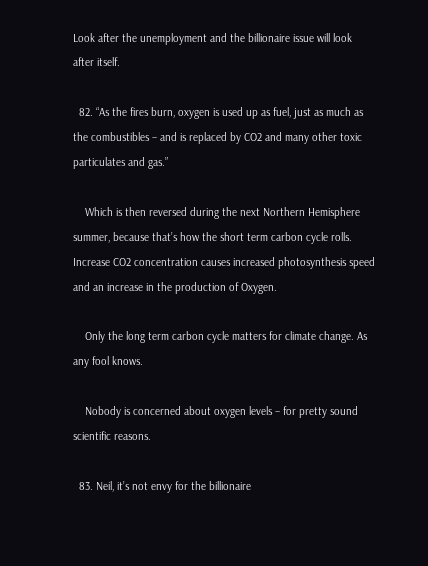Look after the unemployment and the billionaire issue will look after itself.

  82. “As the fires burn, oxygen is used up as fuel, just as much as the combustibles – and is replaced by CO2 and many other toxic particulates and gas.”

    Which is then reversed during the next Northern Hemisphere summer, because that’s how the short term carbon cycle rolls. Increase CO2 concentration causes increased photosynthesis speed and an increase in the production of Oxygen.

    Only the long term carbon cycle matters for climate change. As any fool knows.

    Nobody is concerned about oxygen levels – for pretty sound scientific reasons.

  83. Neil, it’s not envy for the billionaire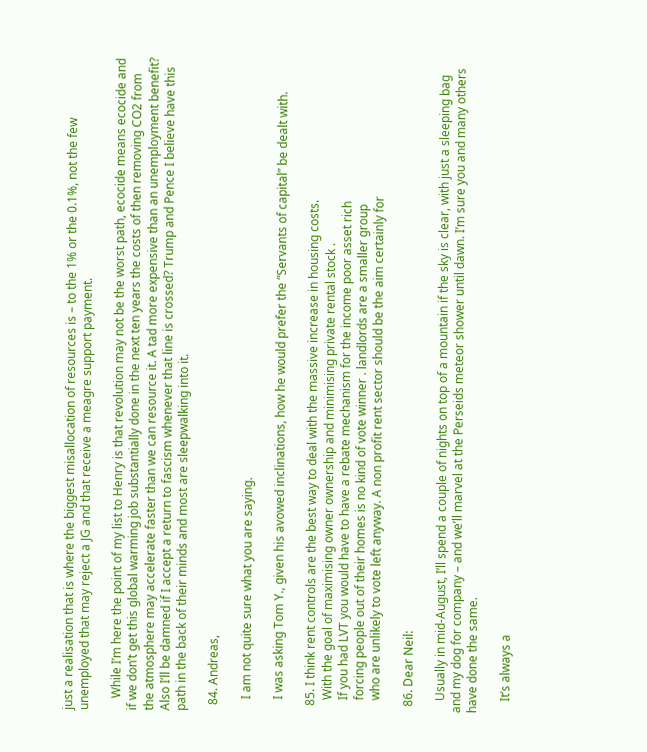just a realisation that is where the biggest misallocation of resources is – to the 1% or the 0.1%, not the few unemployed that may reject a JG and that receive a meagre support payment.

    While I’m here the point of my list to Henry is that revolution may not be the worst path, ecocide means ecocide and if we don’t get this global warming job substantially done in the next ten years the costs of then removing CO2 from the atmosphere may accelerate faster than we can resource it. A tad more expensive than an unemployment benefit? Also I’ll be damned if I accept a return to fascism whenever that line is crossed? Trump and Pence I believe have this path in the back of their minds and most are sleepwalking into it.

  84. Andreas,

    I am not quite sure what you are saying.

    I was asking Tom Y., given his avowed inclinations, how he would prefer the “Servants of capital” be dealt with.

  85. I think rent controls are the best way to deal with the massive increase in housing costs.
    With the goal of maximising owner ownership and minimising private rental stock .
    If you had LVT you would have to have a rebate mechanism for the income poor asset rich
    forcing people out of their homes is no kind of vote winner . landlords are a smaller group
    who are unlikely to vote left anyway. A non profit rent sector should be the aim certainly for

  86. Dear Neil:

    Usually in mid-August, I’ll spend a couple of nights on top of a mountain if the sky is clear, with just a sleeping bag and my dog for company – and we’ll marvel at the Perseids meteor shower until dawn. I’m sure you and many others have done the same.

    It’s always a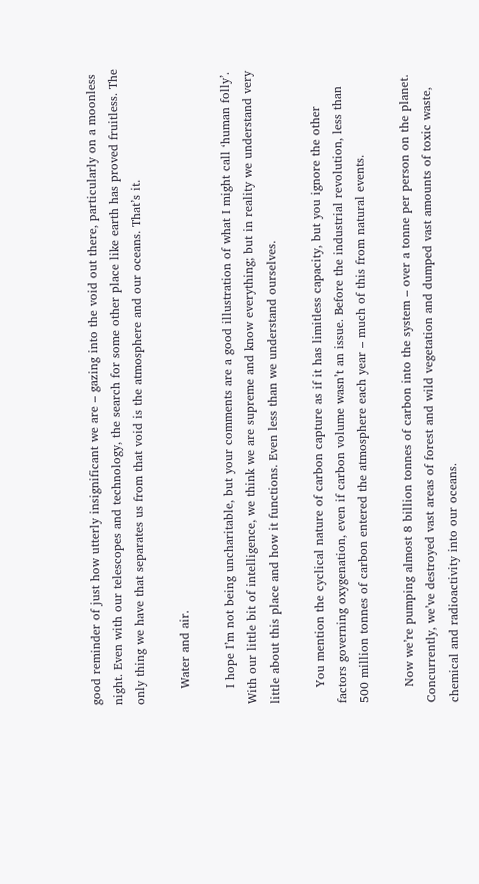good reminder of just how utterly insignificant we are – gazing into the void out there, particularly on a moonless night. Even with our telescopes and technology, the search for some other place like earth has proved fruitless. The only thing we have that separates us from that void is the atmosphere and our oceans. That’s it.

    Water and air.

    I hope I’m not being uncharitable, but your comments are a good illustration of what I might call ‘human folly’. With our little bit of intelligence, we think we are supreme and know everything; but in reality we understand very little about this place and how it functions. Even less than we understand ourselves.

    You mention the cyclical nature of carbon capture as if it has limitless capacity, but you ignore the other factors governing oxygenation, even if carbon volume wasn’t an issue. Before the industrial revolution, less than 500 million tonnes of carbon entered the atmosphere each year – much of this from natural events.

    Now we’re pumping almost 8 billion tonnes of carbon into the system – over a tonne per person on the planet. Concurrently, we’ve destroyed vast areas of forest and wild vegetation and dumped vast amounts of toxic waste, chemical and radioactivity into our oceans.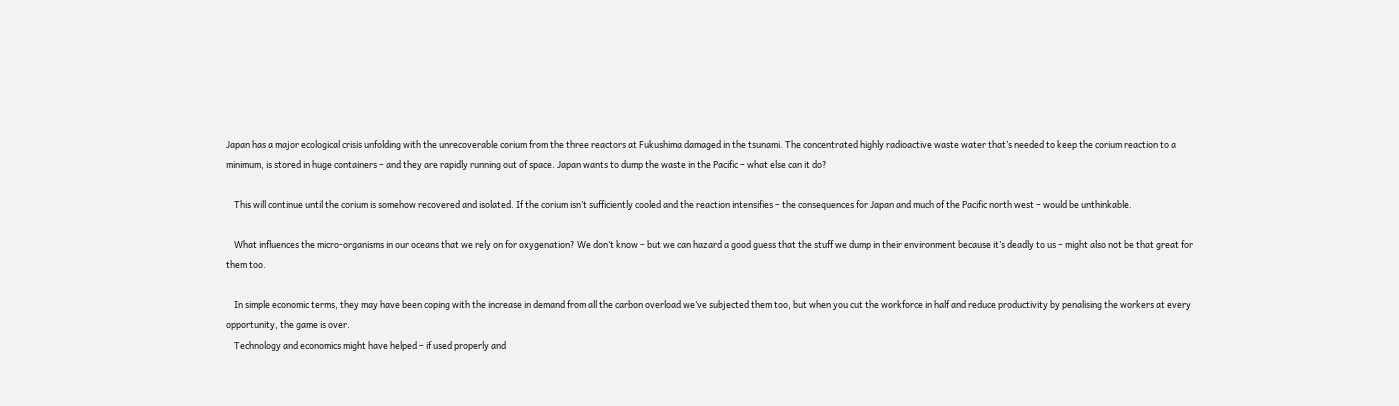Japan has a major ecological crisis unfolding with the unrecoverable corium from the three reactors at Fukushima damaged in the tsunami. The concentrated highly radioactive waste water that’s needed to keep the corium reaction to a minimum, is stored in huge containers – and they are rapidly running out of space. Japan wants to dump the waste in the Pacific – what else can it do?

    This will continue until the corium is somehow recovered and isolated. If the corium isn’t sufficiently cooled and the reaction intensifies – the consequences for Japan and much of the Pacific north west – would be unthinkable.

    What influences the micro-organisms in our oceans that we rely on for oxygenation? We don’t know – but we can hazard a good guess that the stuff we dump in their environment because it’s deadly to us – might also not be that great for them too.

    In simple economic terms, they may have been coping with the increase in demand from all the carbon overload we’ve subjected them too, but when you cut the workforce in half and reduce productivity by penalising the workers at every opportunity, the game is over.
    Technology and economics might have helped – if used properly and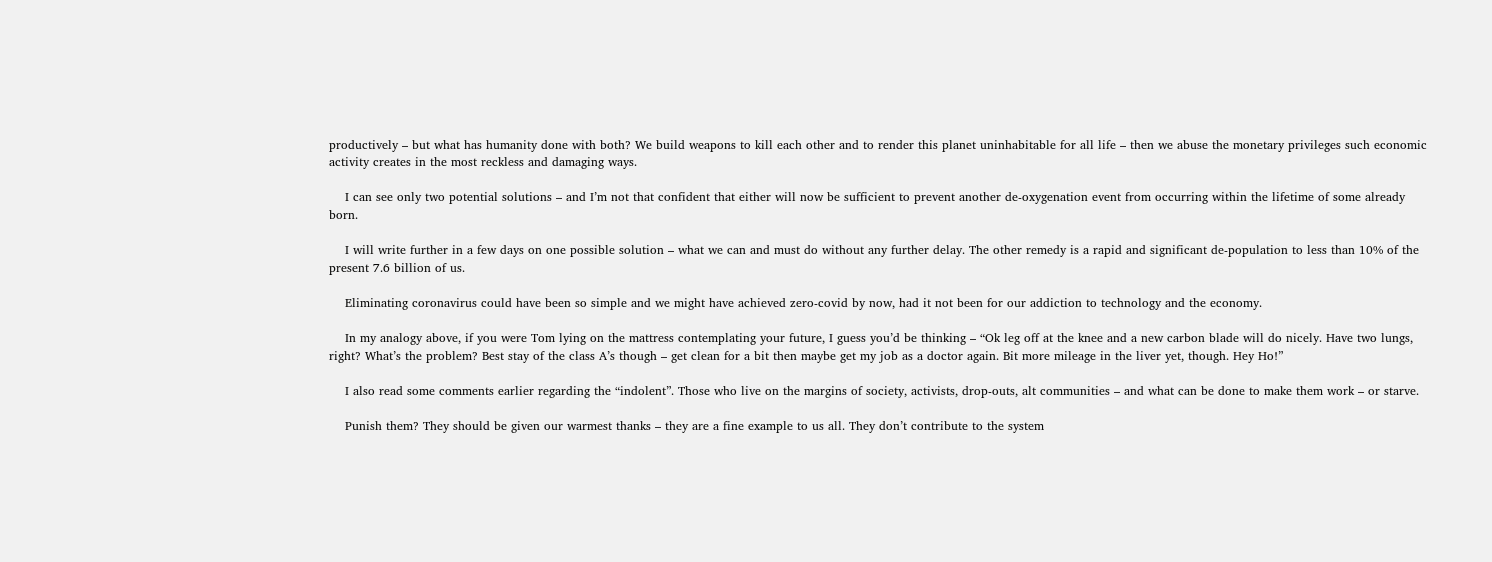productively – but what has humanity done with both? We build weapons to kill each other and to render this planet uninhabitable for all life – then we abuse the monetary privileges such economic activity creates in the most reckless and damaging ways.

    I can see only two potential solutions – and I’m not that confident that either will now be sufficient to prevent another de-oxygenation event from occurring within the lifetime of some already born.

    I will write further in a few days on one possible solution – what we can and must do without any further delay. The other remedy is a rapid and significant de-population to less than 10% of the present 7.6 billion of us.

    Eliminating coronavirus could have been so simple and we might have achieved zero-covid by now, had it not been for our addiction to technology and the economy.

    In my analogy above, if you were Tom lying on the mattress contemplating your future, I guess you’d be thinking – “Ok leg off at the knee and a new carbon blade will do nicely. Have two lungs, right? What’s the problem? Best stay of the class A’s though – get clean for a bit then maybe get my job as a doctor again. Bit more mileage in the liver yet, though. Hey Ho!”

    I also read some comments earlier regarding the “indolent”. Those who live on the margins of society, activists, drop-outs, alt communities – and what can be done to make them work – or starve.

    Punish them? They should be given our warmest thanks – they are a fine example to us all. They don’t contribute to the system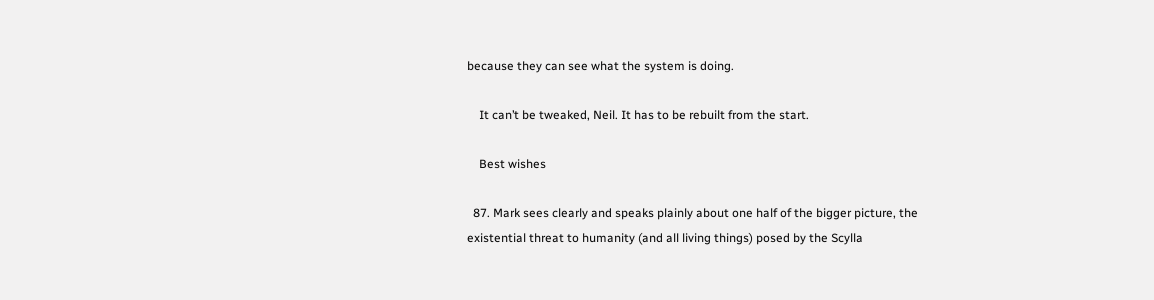because they can see what the system is doing.

    It can’t be tweaked, Neil. It has to be rebuilt from the start.

    Best wishes

  87. Mark sees clearly and speaks plainly about one half of the bigger picture, the existential threat to humanity (and all living things) posed by the Scylla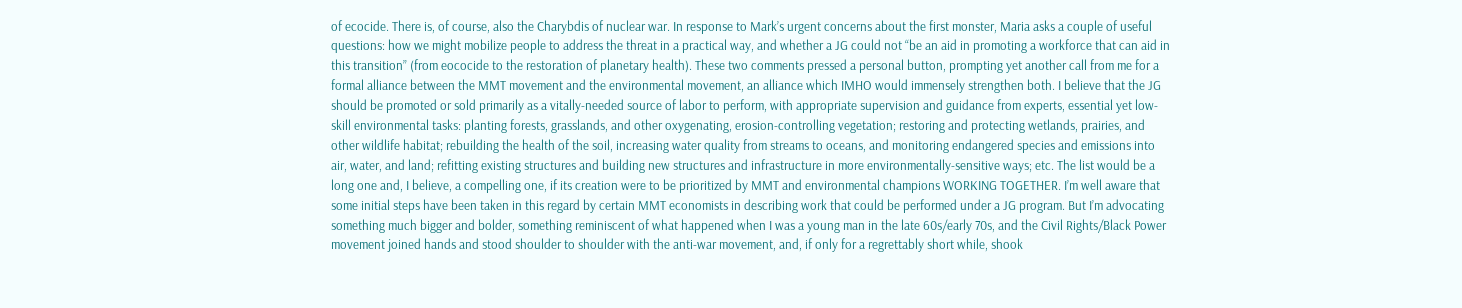of ecocide. There is, of course, also the Charybdis of nuclear war. In response to Mark’s urgent concerns about the first monster, Maria asks a couple of useful questions: how we might mobilize people to address the threat in a practical way, and whether a JG could not “be an aid in promoting a workforce that can aid in this transition” (from eococide to the restoration of planetary health). These two comments pressed a personal button, prompting yet another call from me for a formal alliance between the MMT movement and the environmental movement, an alliance which IMHO would immensely strengthen both. I believe that the JG should be promoted or sold primarily as a vitally-needed source of labor to perform, with appropriate supervision and guidance from experts, essential yet low-skill environmental tasks: planting forests, grasslands, and other oxygenating, erosion-controlling vegetation; restoring and protecting wetlands, prairies, and other wildlife habitat; rebuilding the health of the soil, increasing water quality from streams to oceans, and monitoring endangered species and emissions into air, water, and land; refitting existing structures and building new structures and infrastructure in more environmentally-sensitive ways; etc. The list would be a long one and, I believe, a compelling one, if its creation were to be prioritized by MMT and environmental champions WORKING TOGETHER. I’m well aware that some initial steps have been taken in this regard by certain MMT economists in describing work that could be performed under a JG program. But I’m advocating something much bigger and bolder, something reminiscent of what happened when I was a young man in the late 60s/early 70s, and the Civil Rights/Black Power movement joined hands and stood shoulder to shoulder with the anti-war movement, and, if only for a regrettably short while, shook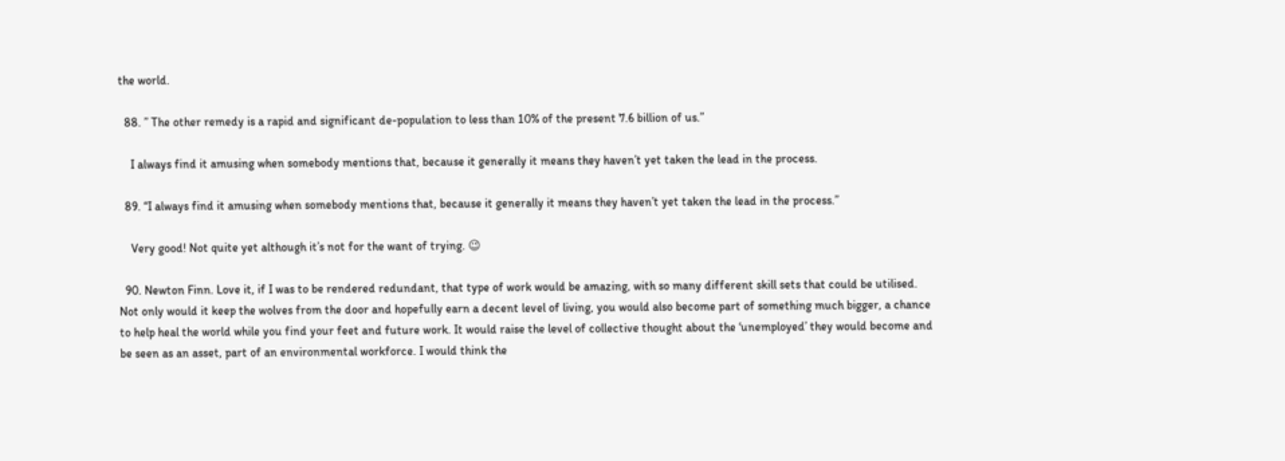the world.

  88. ” The other remedy is a rapid and significant de-population to less than 10% of the present 7.6 billion of us.”

    I always find it amusing when somebody mentions that, because it generally it means they haven’t yet taken the lead in the process.

  89. “I always find it amusing when somebody mentions that, because it generally it means they haven’t yet taken the lead in the process.”

    Very good! Not quite yet although it’s not for the want of trying. 😉

  90. Newton Finn. Love it, if I was to be rendered redundant, that type of work would be amazing, with so many different skill sets that could be utilised. Not only would it keep the wolves from the door and hopefully earn a decent level of living, you would also become part of something much bigger, a chance to help heal the world while you find your feet and future work. It would raise the level of collective thought about the ‘unemployed’ they would become and be seen as an asset, part of an environmental workforce. I would think the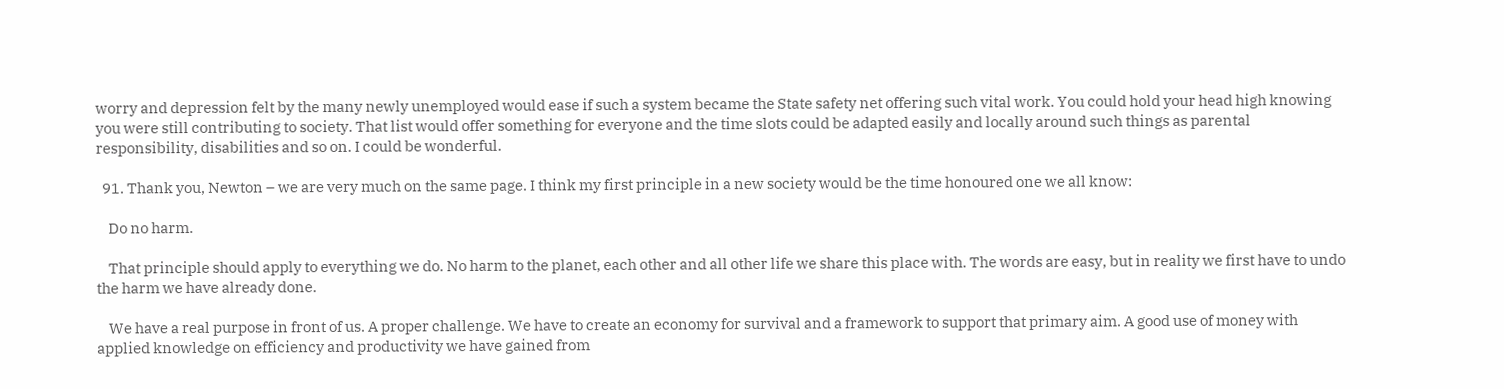worry and depression felt by the many newly unemployed would ease if such a system became the State safety net offering such vital work. You could hold your head high knowing you were still contributing to society. That list would offer something for everyone and the time slots could be adapted easily and locally around such things as parental responsibility, disabilities and so on. I could be wonderful.

  91. Thank you, Newton – we are very much on the same page. I think my first principle in a new society would be the time honoured one we all know:

    Do no harm.

    That principle should apply to everything we do. No harm to the planet, each other and all other life we share this place with. The words are easy, but in reality we first have to undo the harm we have already done.

    We have a real purpose in front of us. A proper challenge. We have to create an economy for survival and a framework to support that primary aim. A good use of money with applied knowledge on efficiency and productivity we have gained from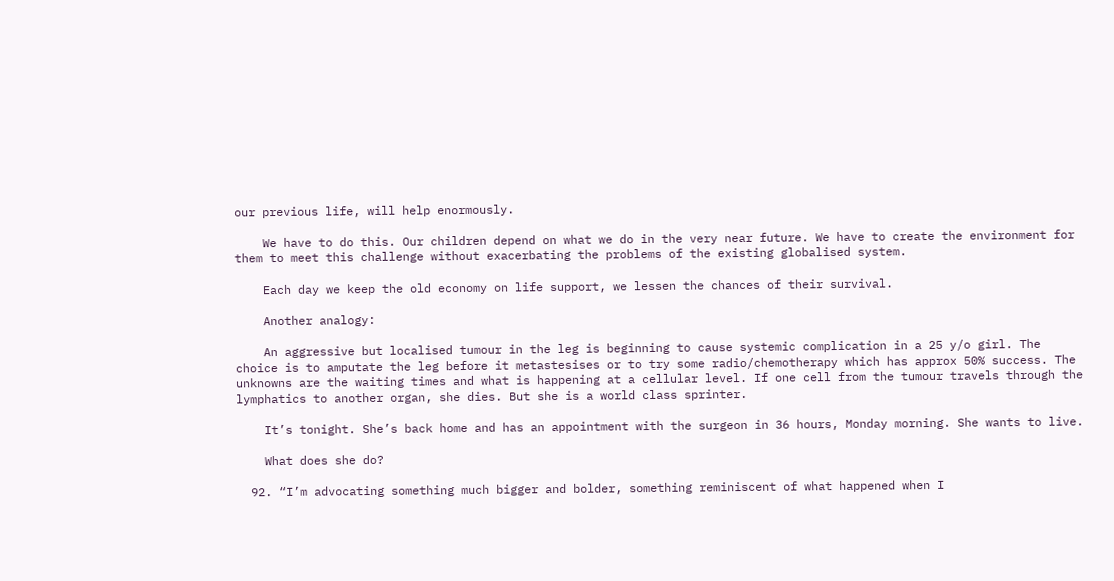our previous life, will help enormously.

    We have to do this. Our children depend on what we do in the very near future. We have to create the environment for them to meet this challenge without exacerbating the problems of the existing globalised system.

    Each day we keep the old economy on life support, we lessen the chances of their survival.

    Another analogy:

    An aggressive but localised tumour in the leg is beginning to cause systemic complication in a 25 y/o girl. The choice is to amputate the leg before it metastesises or to try some radio/chemotherapy which has approx 50% success. The unknowns are the waiting times and what is happening at a cellular level. If one cell from the tumour travels through the lymphatics to another organ, she dies. But she is a world class sprinter.

    It’s tonight. She’s back home and has an appointment with the surgeon in 36 hours, Monday morning. She wants to live.

    What does she do?

  92. “I’m advocating something much bigger and bolder, something reminiscent of what happened when I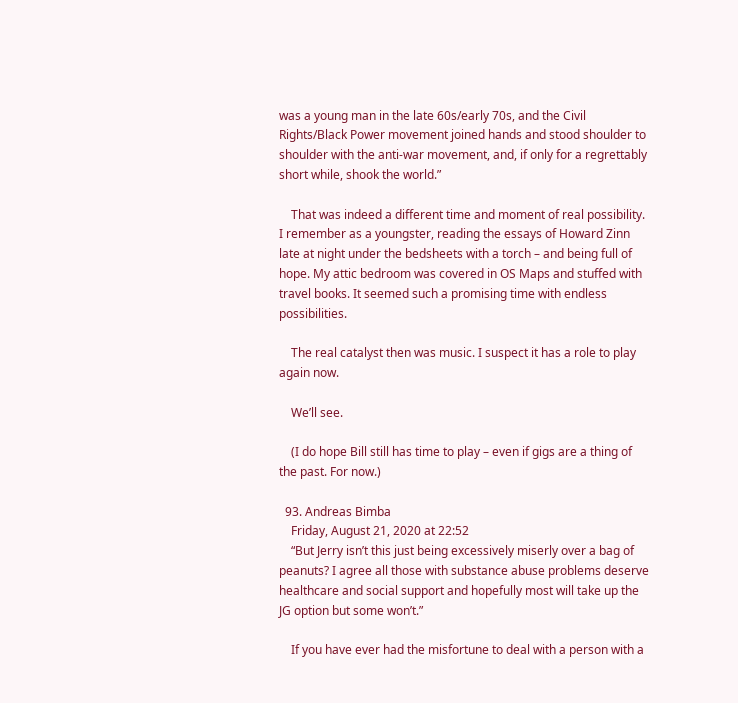was a young man in the late 60s/early 70s, and the Civil Rights/Black Power movement joined hands and stood shoulder to shoulder with the anti-war movement, and, if only for a regrettably short while, shook the world.”

    That was indeed a different time and moment of real possibility. I remember as a youngster, reading the essays of Howard Zinn late at night under the bedsheets with a torch – and being full of hope. My attic bedroom was covered in OS Maps and stuffed with travel books. It seemed such a promising time with endless possibilities.

    The real catalyst then was music. I suspect it has a role to play again now.

    We’ll see.

    (I do hope Bill still has time to play – even if gigs are a thing of the past. For now.)

  93. Andreas Bimba
    Friday, August 21, 2020 at 22:52
    “But Jerry isn’t this just being excessively miserly over a bag of peanuts? I agree all those with substance abuse problems deserve healthcare and social support and hopefully most will take up the JG option but some won’t.”

    If you have ever had the misfortune to deal with a person with a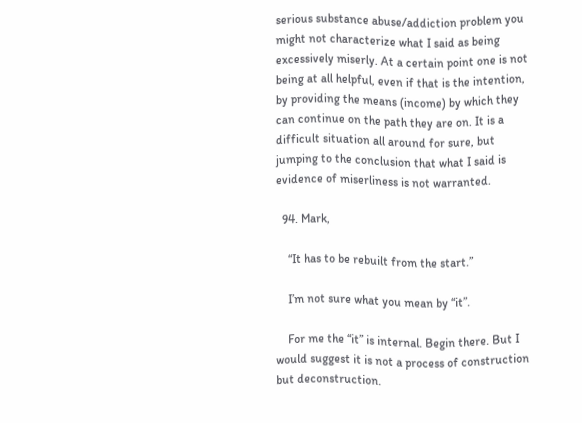serious substance abuse/addiction problem you might not characterize what I said as being excessively miserly. At a certain point one is not being at all helpful, even if that is the intention, by providing the means (income) by which they can continue on the path they are on. It is a difficult situation all around for sure, but jumping to the conclusion that what I said is evidence of miserliness is not warranted.

  94. Mark,

    “It has to be rebuilt from the start.”

    I’m not sure what you mean by “it”.

    For me the “it” is internal. Begin there. But I would suggest it is not a process of construction but deconstruction.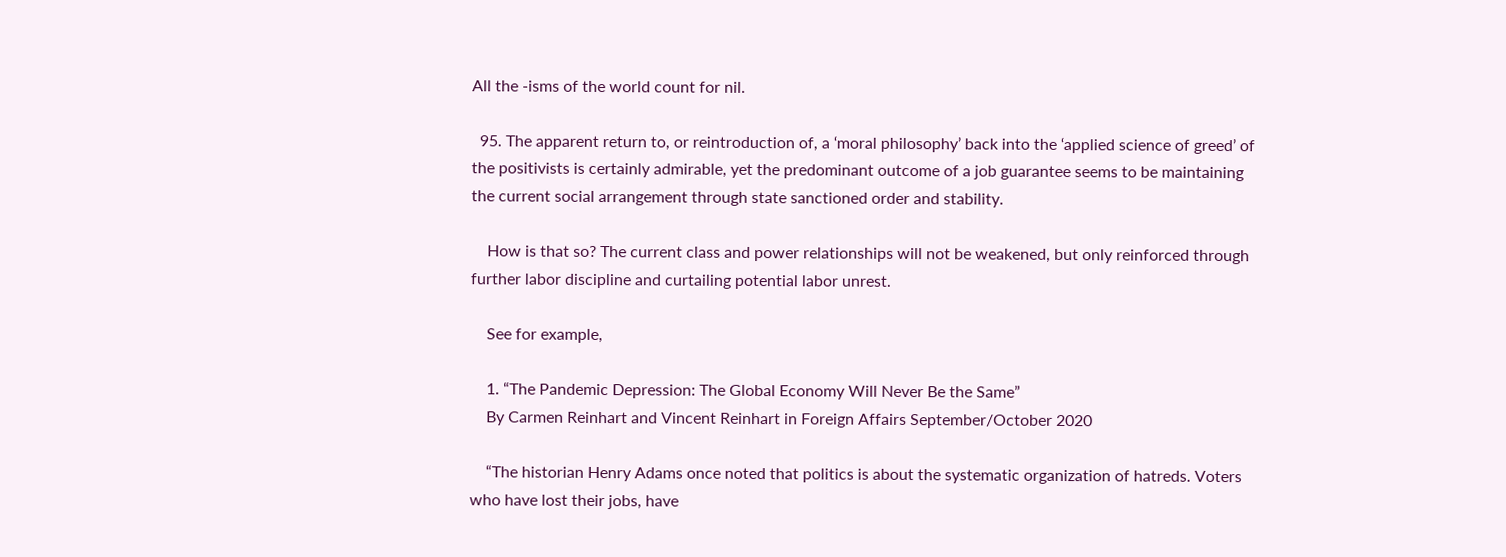All the -isms of the world count for nil.

  95. The apparent return to, or reintroduction of, a ‘moral philosophy’ back into the ‘applied science of greed’ of the positivists is certainly admirable, yet the predominant outcome of a job guarantee seems to be maintaining the current social arrangement through state sanctioned order and stability.

    How is that so? The current class and power relationships will not be weakened, but only reinforced through further labor discipline and curtailing potential labor unrest.

    See for example,

    1. “The Pandemic Depression: The Global Economy Will Never Be the Same”
    By Carmen Reinhart and Vincent Reinhart in Foreign Affairs September/October 2020

    “The historian Henry Adams once noted that politics is about the systematic organization of hatreds. Voters who have lost their jobs, have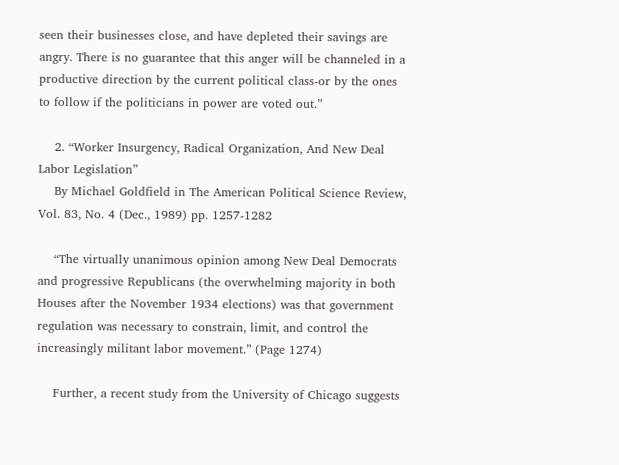seen their businesses close, and have depleted their savings are angry. There is no guarantee that this anger will be channeled in a productive direction by the current political class-or by the ones to follow if the politicians in power are voted out.”

    2. “Worker Insurgency, Radical Organization, And New Deal Labor Legislation”
    By Michael Goldfield in The American Political Science Review, Vol. 83, No. 4 (Dec., 1989) pp. 1257-1282

    “The virtually unanimous opinion among New Deal Democrats and progressive Republicans (the overwhelming majority in both Houses after the November 1934 elections) was that government regulation was necessary to constrain, limit, and control the increasingly militant labor movement.” (Page 1274)

    Further, a recent study from the University of Chicago suggests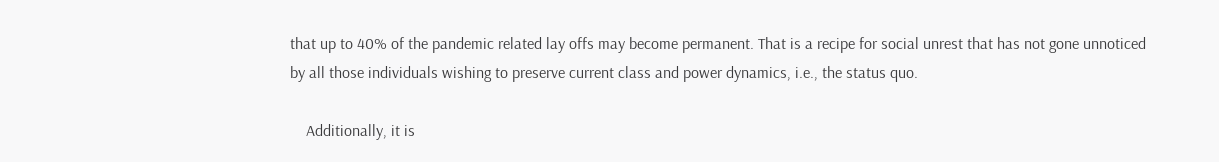that up to 40% of the pandemic related lay offs may become permanent. That is a recipe for social unrest that has not gone unnoticed by all those individuals wishing to preserve current class and power dynamics, i.e., the status quo.

    Additionally, it is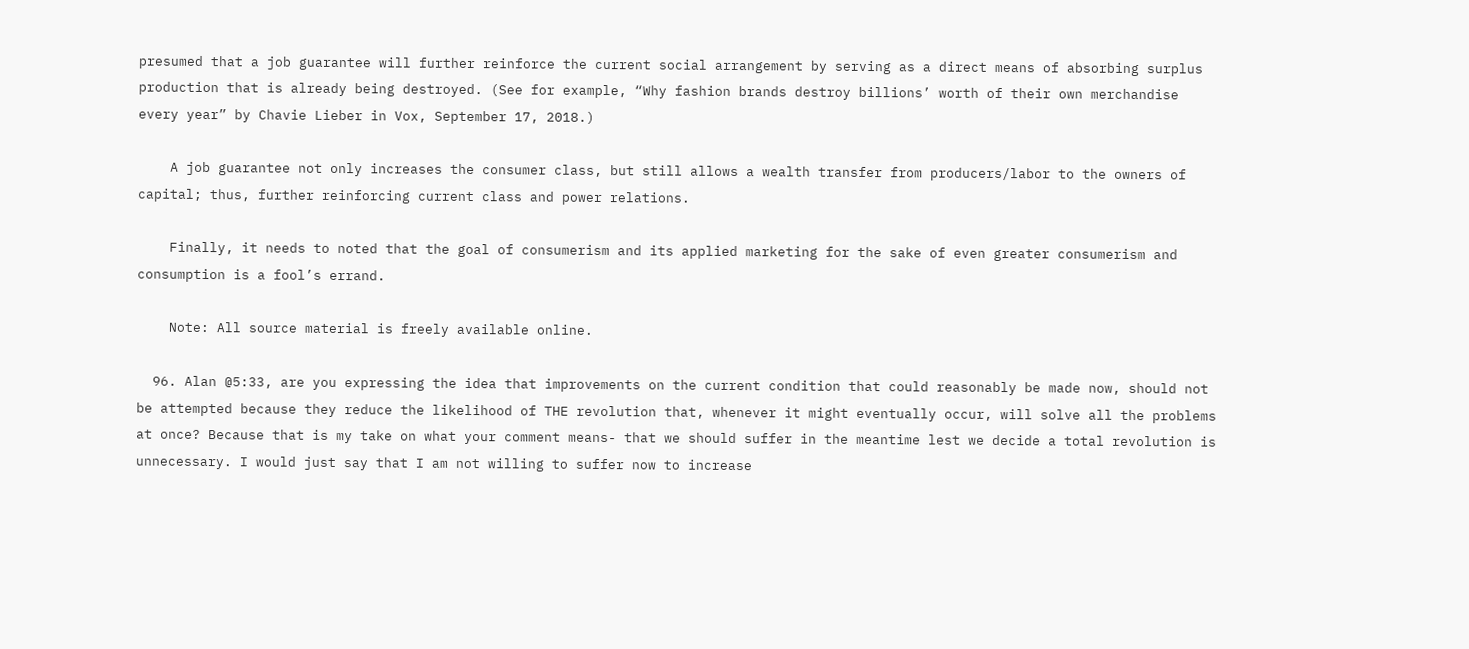presumed that a job guarantee will further reinforce the current social arrangement by serving as a direct means of absorbing surplus production that is already being destroyed. (See for example, “Why fashion brands destroy billions’ worth of their own merchandise every year” by Chavie Lieber in Vox, September 17, 2018.)

    A job guarantee not only increases the consumer class, but still allows a wealth transfer from producers/labor to the owners of capital; thus, further reinforcing current class and power relations.

    Finally, it needs to noted that the goal of consumerism and its applied marketing for the sake of even greater consumerism and consumption is a fool’s errand.

    Note: All source material is freely available online.

  96. Alan @5:33, are you expressing the idea that improvements on the current condition that could reasonably be made now, should not be attempted because they reduce the likelihood of THE revolution that, whenever it might eventually occur, will solve all the problems at once? Because that is my take on what your comment means- that we should suffer in the meantime lest we decide a total revolution is unnecessary. I would just say that I am not willing to suffer now to increase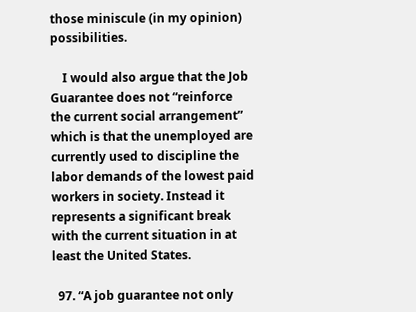those miniscule (in my opinion) possibilities.

    I would also argue that the Job Guarantee does not “reinforce the current social arrangement” which is that the unemployed are currently used to discipline the labor demands of the lowest paid workers in society. Instead it represents a significant break with the current situation in at least the United States.

  97. “A job guarantee not only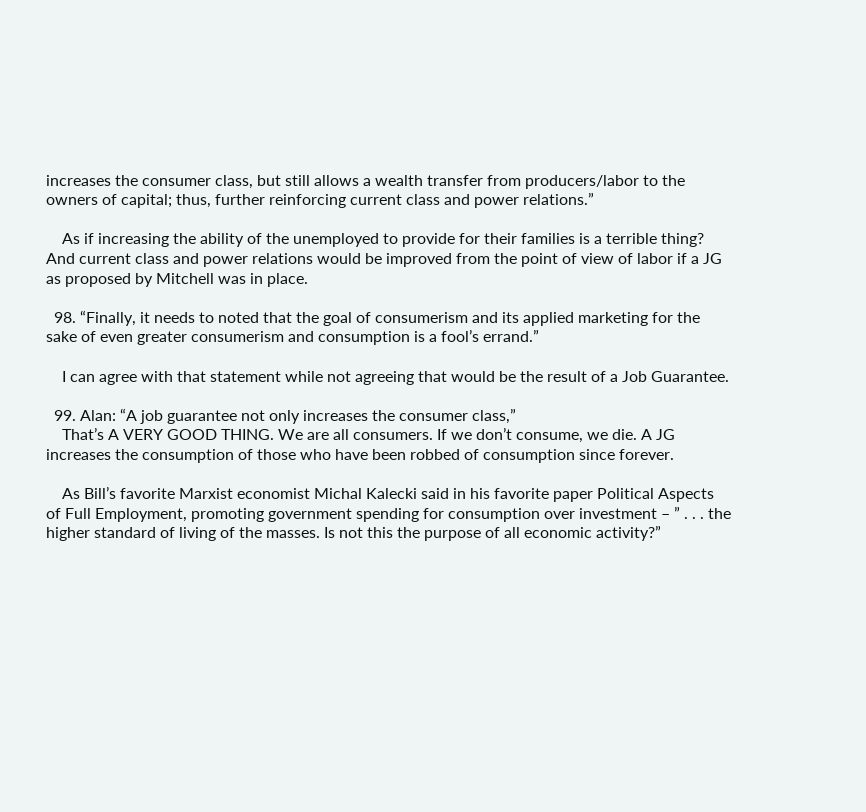increases the consumer class, but still allows a wealth transfer from producers/labor to the owners of capital; thus, further reinforcing current class and power relations.”

    As if increasing the ability of the unemployed to provide for their families is a terrible thing? And current class and power relations would be improved from the point of view of labor if a JG as proposed by Mitchell was in place.

  98. “Finally, it needs to noted that the goal of consumerism and its applied marketing for the sake of even greater consumerism and consumption is a fool’s errand.”

    I can agree with that statement while not agreeing that would be the result of a Job Guarantee.

  99. Alan: “A job guarantee not only increases the consumer class,”
    That’s A VERY GOOD THING. We are all consumers. If we don’t consume, we die. A JG increases the consumption of those who have been robbed of consumption since forever.

    As Bill’s favorite Marxist economist Michal Kalecki said in his favorite paper Political Aspects of Full Employment, promoting government spending for consumption over investment – ” . . . the higher standard of living of the masses. Is not this the purpose of all economic activity?”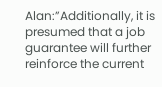Alan:”Additionally, it is presumed that a job guarantee will further reinforce the current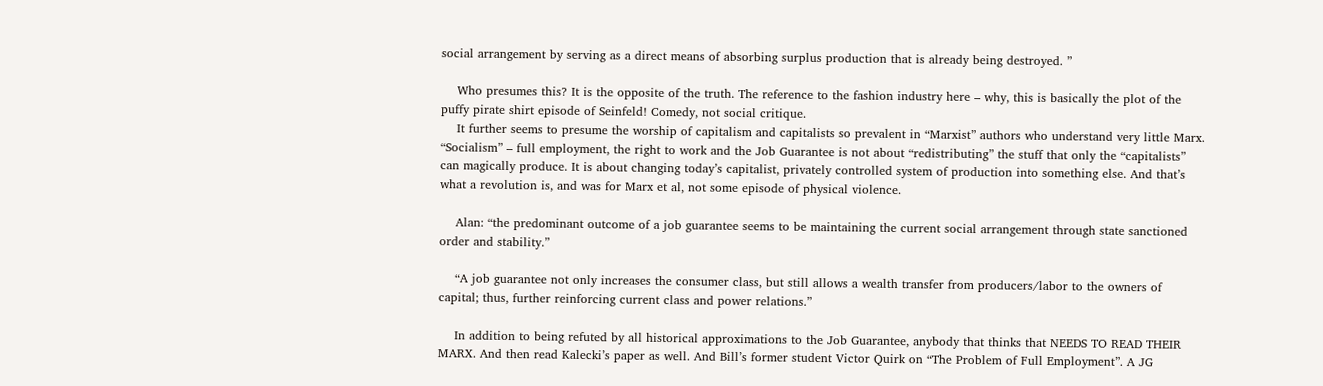social arrangement by serving as a direct means of absorbing surplus production that is already being destroyed. ”

    Who presumes this? It is the opposite of the truth. The reference to the fashion industry here – why, this is basically the plot of the puffy pirate shirt episode of Seinfeld! Comedy, not social critique.
    It further seems to presume the worship of capitalism and capitalists so prevalent in “Marxist” authors who understand very little Marx. “Socialism” – full employment, the right to work and the Job Guarantee is not about “redistributing” the stuff that only the “capitalists” can magically produce. It is about changing today’s capitalist, privately controlled system of production into something else. And that’s what a revolution is, and was for Marx et al, not some episode of physical violence.

    Alan: “the predominant outcome of a job guarantee seems to be maintaining the current social arrangement through state sanctioned order and stability.”

    “A job guarantee not only increases the consumer class, but still allows a wealth transfer from producers/labor to the owners of capital; thus, further reinforcing current class and power relations.”

    In addition to being refuted by all historical approximations to the Job Guarantee, anybody that thinks that NEEDS TO READ THEIR MARX. And then read Kalecki’s paper as well. And Bill’s former student Victor Quirk on “The Problem of Full Employment”. A JG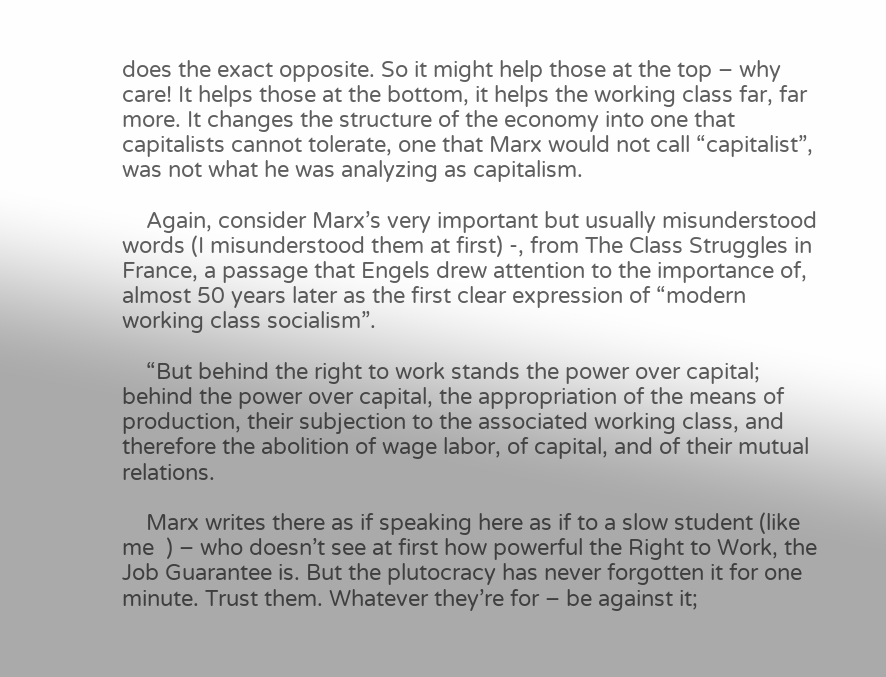does the exact opposite. So it might help those at the top – why care! It helps those at the bottom, it helps the working class far, far more. It changes the structure of the economy into one that capitalists cannot tolerate, one that Marx would not call “capitalist”, was not what he was analyzing as capitalism.

    Again, consider Marx’s very important but usually misunderstood words (I misunderstood them at first) -, from The Class Struggles in France, a passage that Engels drew attention to the importance of, almost 50 years later as the first clear expression of “modern working class socialism”.

    “But behind the right to work stands the power over capital; behind the power over capital, the appropriation of the means of production, their subjection to the associated working class, and therefore the abolition of wage labor, of capital, and of their mutual relations.

    Marx writes there as if speaking here as if to a slow student (like me  ) – who doesn’t see at first how powerful the Right to Work, the Job Guarantee is. But the plutocracy has never forgotten it for one minute. Trust them. Whatever they’re for – be against it;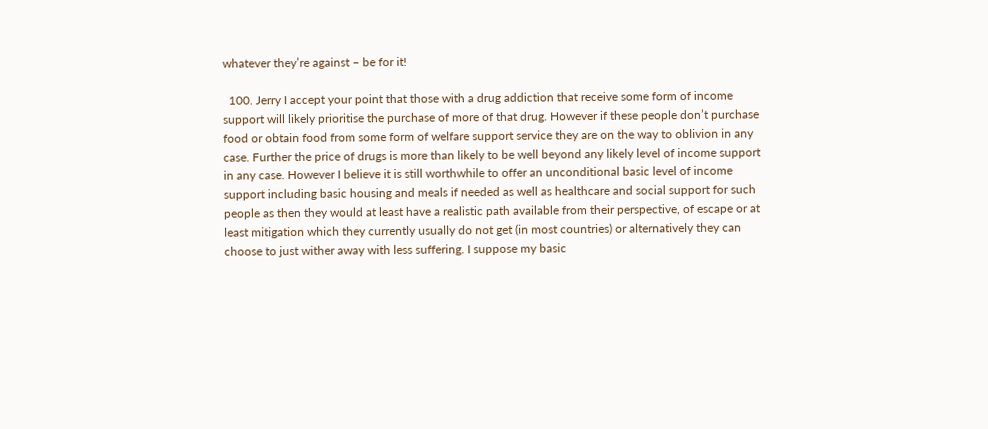whatever they’re against – be for it!

  100. Jerry I accept your point that those with a drug addiction that receive some form of income support will likely prioritise the purchase of more of that drug. However if these people don’t purchase food or obtain food from some form of welfare support service they are on the way to oblivion in any case. Further the price of drugs is more than likely to be well beyond any likely level of income support in any case. However I believe it is still worthwhile to offer an unconditional basic level of income support including basic housing and meals if needed as well as healthcare and social support for such people as then they would at least have a realistic path available from their perspective, of escape or at least mitigation which they currently usually do not get (in most countries) or alternatively they can choose to just wither away with less suffering. I suppose my basic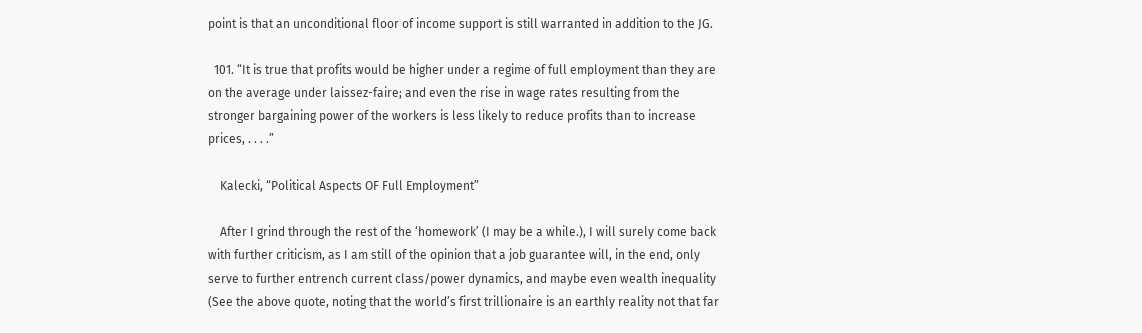point is that an unconditional floor of income support is still warranted in addition to the JG.

  101. “It is true that profits would be higher under a regime of full employment than they are on the average under laissez-faire; and even the rise in wage rates resulting from the stronger bargaining power of the workers is less likely to reduce profits than to increase prices, . . . .”

    Kalecki, “Political Aspects OF Full Employment”

    After I grind through the rest of the ‘homework’ (I may be a while.), I will surely come back with further criticism, as I am still of the opinion that a job guarantee will, in the end, only serve to further entrench current class/power dynamics, and maybe even wealth inequality (See the above quote, noting that the world’s first trillionaire is an earthly reality not that far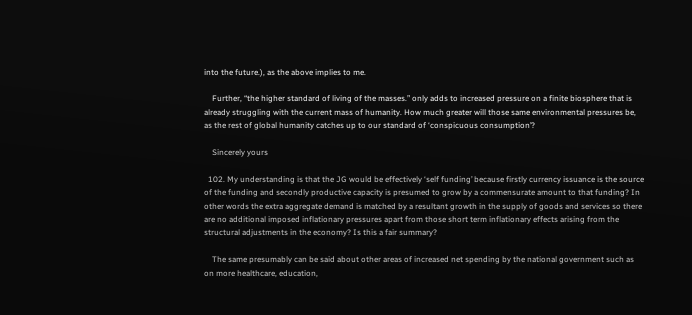into the future.), as the above implies to me.

    Further, “the higher standard of living of the masses.” only adds to increased pressure on a finite biosphere that is already struggling with the current mass of humanity. How much greater will those same environmental pressures be, as the rest of global humanity catches up to our standard of ‘conspicuous consumption’?

    Sincerely yours

  102. My understanding is that the JG would be effectively ‘self funding’ because firstly currency issuance is the source of the funding and secondly productive capacity is presumed to grow by a commensurate amount to that funding? In other words the extra aggregate demand is matched by a resultant growth in the supply of goods and services so there are no additional imposed inflationary pressures apart from those short term inflationary effects arising from the structural adjustments in the economy? Is this a fair summary?

    The same presumably can be said about other areas of increased net spending by the national government such as on more healthcare, education,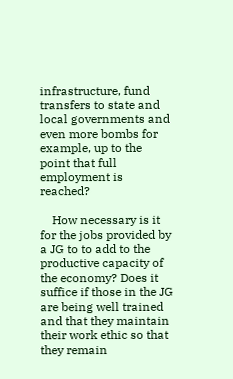infrastructure, fund transfers to state and local governments and even more bombs for example, up to the point that full employment is reached?

    How necessary is it for the jobs provided by a JG to to add to the productive capacity of the economy? Does it suffice if those in the JG are being well trained and that they maintain their work ethic so that they remain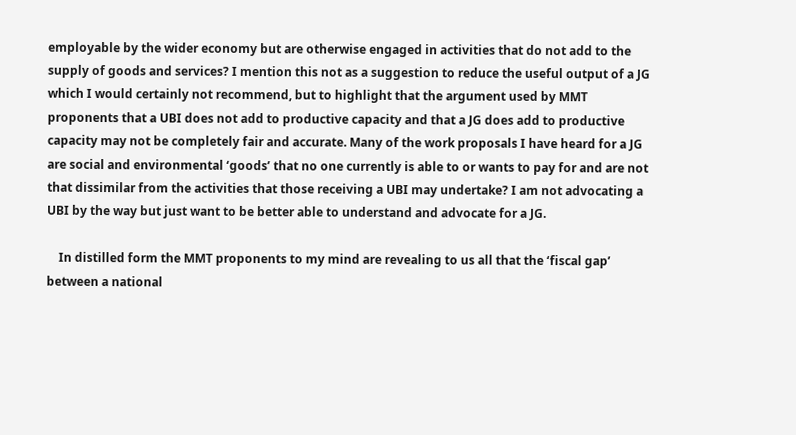employable by the wider economy but are otherwise engaged in activities that do not add to the supply of goods and services? I mention this not as a suggestion to reduce the useful output of a JG which I would certainly not recommend, but to highlight that the argument used by MMT proponents that a UBI does not add to productive capacity and that a JG does add to productive capacity may not be completely fair and accurate. Many of the work proposals I have heard for a JG are social and environmental ‘goods’ that no one currently is able to or wants to pay for and are not that dissimilar from the activities that those receiving a UBI may undertake? I am not advocating a UBI by the way but just want to be better able to understand and advocate for a JG.

    In distilled form the MMT proponents to my mind are revealing to us all that the ‘fiscal gap’ between a national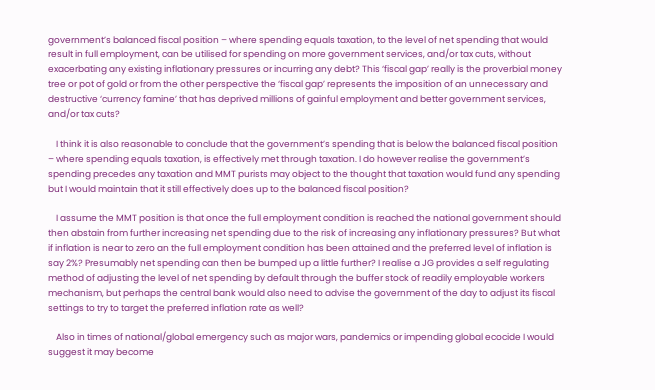government’s balanced fiscal position – where spending equals taxation, to the level of net spending that would result in full employment, can be utilised for spending on more government services, and/or tax cuts, without exacerbating any existing inflationary pressures or incurring any debt? This ‘fiscal gap’ really is the proverbial money tree or pot of gold or from the other perspective the ‘fiscal gap’ represents the imposition of an unnecessary and destructive ‘currency famine’ that has deprived millions of gainful employment and better government services, and/or tax cuts?

    I think it is also reasonable to conclude that the government’s spending that is below the balanced fiscal position – where spending equals taxation, is effectively met through taxation. I do however realise the government’s spending precedes any taxation and MMT purists may object to the thought that taxation would fund any spending but I would maintain that it still effectively does up to the balanced fiscal position?

    I assume the MMT position is that once the full employment condition is reached the national government should then abstain from further increasing net spending due to the risk of increasing any inflationary pressures? But what if inflation is near to zero an the full employment condition has been attained and the preferred level of inflation is say 2%? Presumably net spending can then be bumped up a little further? I realise a JG provides a self regulating method of adjusting the level of net spending by default through the buffer stock of readily employable workers mechanism, but perhaps the central bank would also need to advise the government of the day to adjust its fiscal settings to try to target the preferred inflation rate as well?

    Also in times of national/global emergency such as major wars, pandemics or impending global ecocide I would suggest it may become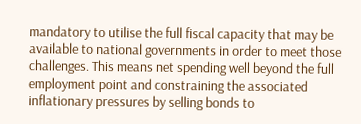mandatory to utilise the full fiscal capacity that may be available to national governments in order to meet those challenges. This means net spending well beyond the full employment point and constraining the associated inflationary pressures by selling bonds to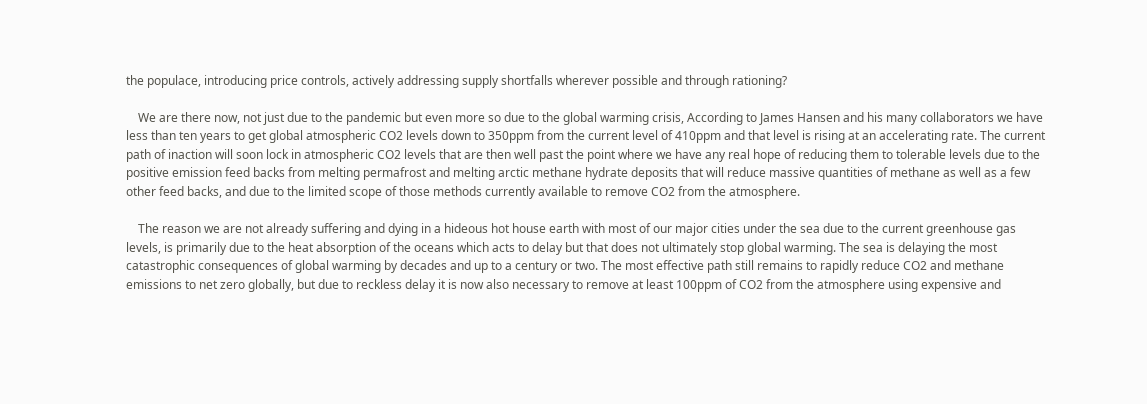the populace, introducing price controls, actively addressing supply shortfalls wherever possible and through rationing?

    We are there now, not just due to the pandemic but even more so due to the global warming crisis, According to James Hansen and his many collaborators we have less than ten years to get global atmospheric CO2 levels down to 350ppm from the current level of 410ppm and that level is rising at an accelerating rate. The current path of inaction will soon lock in atmospheric CO2 levels that are then well past the point where we have any real hope of reducing them to tolerable levels due to the positive emission feed backs from melting permafrost and melting arctic methane hydrate deposits that will reduce massive quantities of methane as well as a few other feed backs, and due to the limited scope of those methods currently available to remove CO2 from the atmosphere.

    The reason we are not already suffering and dying in a hideous hot house earth with most of our major cities under the sea due to the current greenhouse gas levels, is primarily due to the heat absorption of the oceans which acts to delay but that does not ultimately stop global warming. The sea is delaying the most catastrophic consequences of global warming by decades and up to a century or two. The most effective path still remains to rapidly reduce CO2 and methane emissions to net zero globally, but due to reckless delay it is now also necessary to remove at least 100ppm of CO2 from the atmosphere using expensive and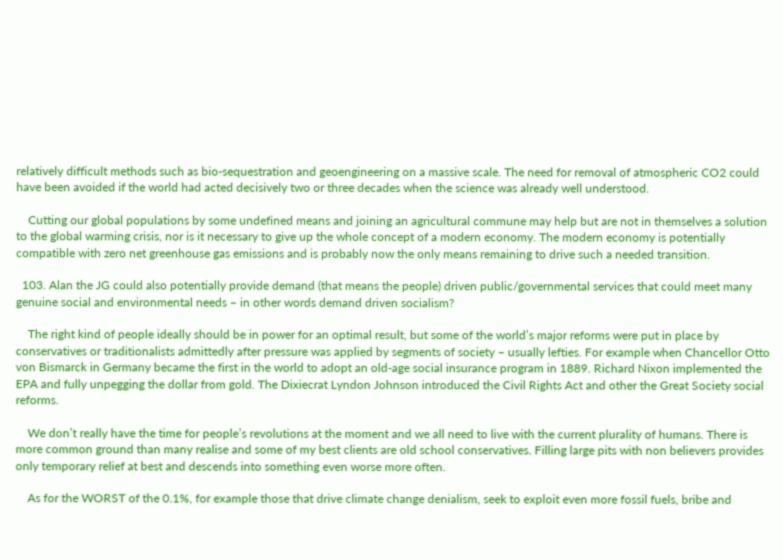relatively difficult methods such as bio-sequestration and geoengineering on a massive scale. The need for removal of atmospheric CO2 could have been avoided if the world had acted decisively two or three decades when the science was already well understood.

    Cutting our global populations by some undefined means and joining an agricultural commune may help but are not in themselves a solution to the global warming crisis, nor is it necessary to give up the whole concept of a modern economy. The modern economy is potentially compatible with zero net greenhouse gas emissions and is probably now the only means remaining to drive such a needed transition.

  103. Alan the JG could also potentially provide demand (that means the people) driven public/governmental services that could meet many genuine social and environmental needs – in other words demand driven socialism?

    The right kind of people ideally should be in power for an optimal result, but some of the world’s major reforms were put in place by conservatives or traditionalists admittedly after pressure was applied by segments of society – usually lefties. For example when Chancellor Otto von Bismarck in Germany became the first in the world to adopt an old-age social insurance program in 1889. Richard Nixon implemented the EPA and fully unpegging the dollar from gold. The Dixiecrat Lyndon Johnson introduced the Civil Rights Act and other the Great Society social reforms.

    We don’t really have the time for people’s revolutions at the moment and we all need to live with the current plurality of humans. There is more common ground than many realise and some of my best clients are old school conservatives. Filling large pits with non believers provides only temporary relief at best and descends into something even worse more often.

    As for the WORST of the 0.1%, for example those that drive climate change denialism, seek to exploit even more fossil fuels, bribe and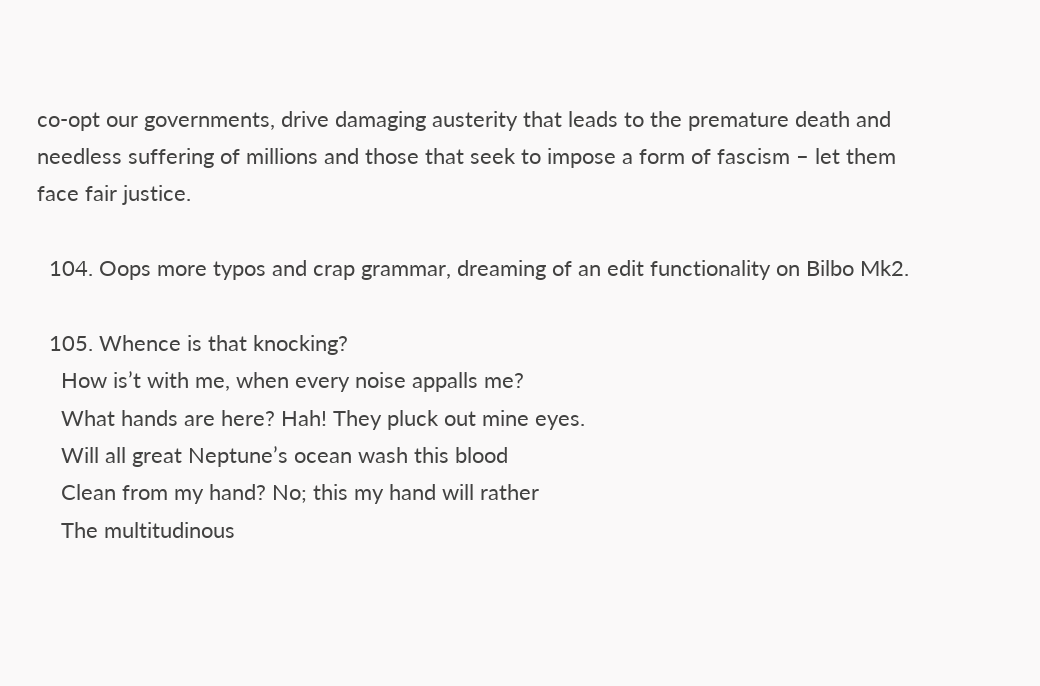co-opt our governments, drive damaging austerity that leads to the premature death and needless suffering of millions and those that seek to impose a form of fascism – let them face fair justice.

  104. Oops more typos and crap grammar, dreaming of an edit functionality on Bilbo Mk2.

  105. Whence is that knocking?
    How is’t with me, when every noise appalls me?
    What hands are here? Hah! They pluck out mine eyes.
    Will all great Neptune’s ocean wash this blood
    Clean from my hand? No; this my hand will rather
    The multitudinous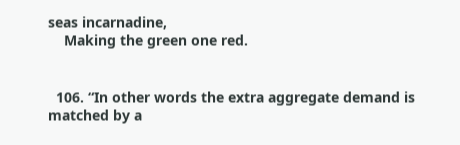seas incarnadine,
    Making the green one red.


  106. “In other words the extra aggregate demand is matched by a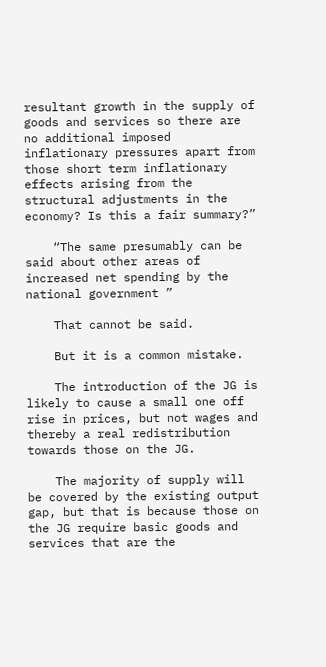resultant growth in the supply of goods and services so there are no additional imposed inflationary pressures apart from those short term inflationary effects arising from the structural adjustments in the economy? Is this a fair summary?”

    “The same presumably can be said about other areas of increased net spending by the national government ”

    That cannot be said.

    But it is a common mistake.

    The introduction of the JG is likely to cause a small one off rise in prices, but not wages and thereby a real redistribution towards those on the JG.

    The majority of supply will be covered by the existing output gap, but that is because those on the JG require basic goods and services that are the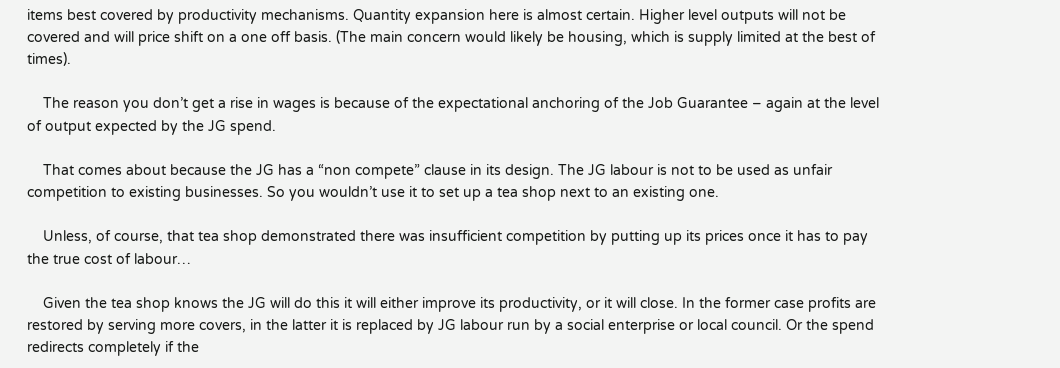items best covered by productivity mechanisms. Quantity expansion here is almost certain. Higher level outputs will not be covered and will price shift on a one off basis. (The main concern would likely be housing, which is supply limited at the best of times).

    The reason you don’t get a rise in wages is because of the expectational anchoring of the Job Guarantee – again at the level of output expected by the JG spend.

    That comes about because the JG has a “non compete” clause in its design. The JG labour is not to be used as unfair competition to existing businesses. So you wouldn’t use it to set up a tea shop next to an existing one.

    Unless, of course, that tea shop demonstrated there was insufficient competition by putting up its prices once it has to pay the true cost of labour…

    Given the tea shop knows the JG will do this it will either improve its productivity, or it will close. In the former case profits are restored by serving more covers, in the latter it is replaced by JG labour run by a social enterprise or local council. Or the spend redirects completely if the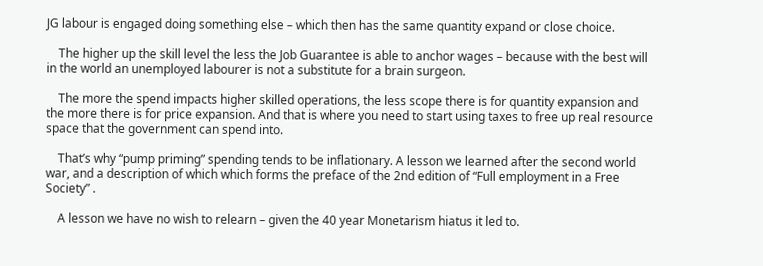JG labour is engaged doing something else – which then has the same quantity expand or close choice.

    The higher up the skill level the less the Job Guarantee is able to anchor wages – because with the best will in the world an unemployed labourer is not a substitute for a brain surgeon.

    The more the spend impacts higher skilled operations, the less scope there is for quantity expansion and the more there is for price expansion. And that is where you need to start using taxes to free up real resource space that the government can spend into.

    That’s why “pump priming” spending tends to be inflationary. A lesson we learned after the second world war, and a description of which which forms the preface of the 2nd edition of “Full employment in a Free Society” .

    A lesson we have no wish to relearn – given the 40 year Monetarism hiatus it led to.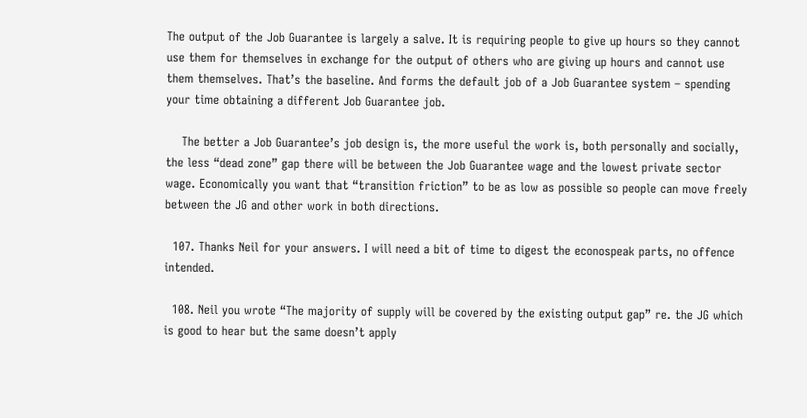The output of the Job Guarantee is largely a salve. It is requiring people to give up hours so they cannot use them for themselves in exchange for the output of others who are giving up hours and cannot use them themselves. That’s the baseline. And forms the default job of a Job Guarantee system – spending your time obtaining a different Job Guarantee job.

    The better a Job Guarantee’s job design is, the more useful the work is, both personally and socially, the less “dead zone” gap there will be between the Job Guarantee wage and the lowest private sector wage. Economically you want that “transition friction” to be as low as possible so people can move freely between the JG and other work in both directions.

  107. Thanks Neil for your answers. I will need a bit of time to digest the econospeak parts, no offence intended.

  108. Neil you wrote “The majority of supply will be covered by the existing output gap” re. the JG which is good to hear but the same doesn’t apply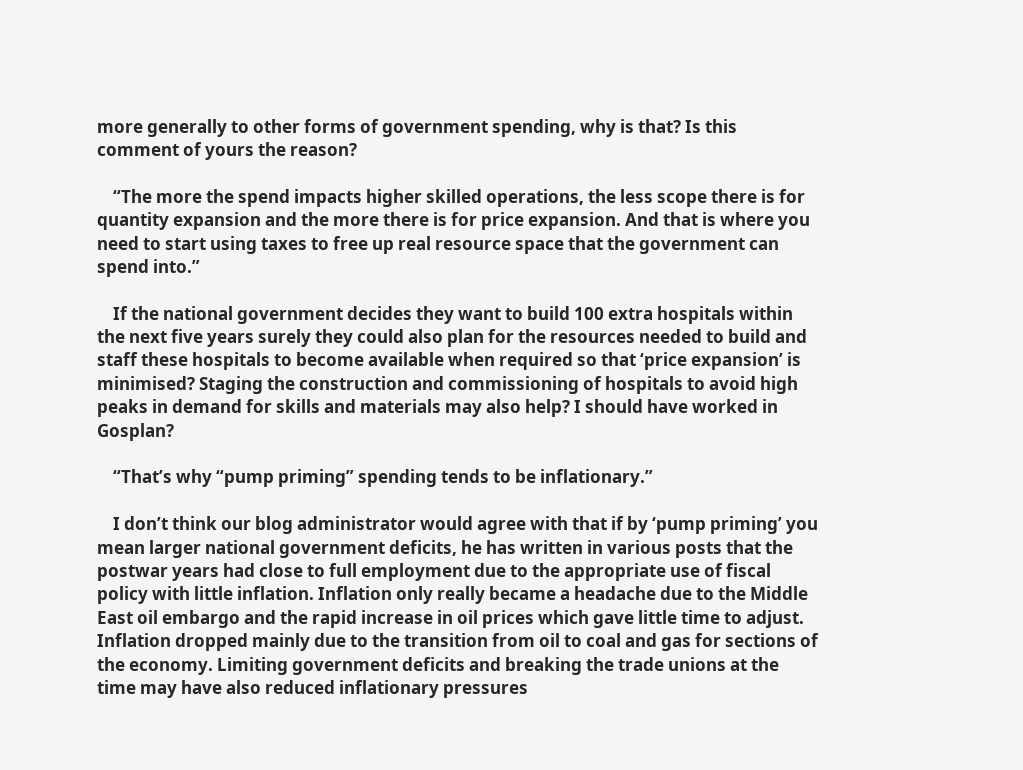more generally to other forms of government spending, why is that? Is this comment of yours the reason?

    “The more the spend impacts higher skilled operations, the less scope there is for quantity expansion and the more there is for price expansion. And that is where you need to start using taxes to free up real resource space that the government can spend into.”

    If the national government decides they want to build 100 extra hospitals within the next five years surely they could also plan for the resources needed to build and staff these hospitals to become available when required so that ‘price expansion’ is minimised? Staging the construction and commissioning of hospitals to avoid high peaks in demand for skills and materials may also help? I should have worked in Gosplan?

    “That’s why “pump priming” spending tends to be inflationary.”

    I don’t think our blog administrator would agree with that if by ‘pump priming’ you mean larger national government deficits, he has written in various posts that the postwar years had close to full employment due to the appropriate use of fiscal policy with little inflation. Inflation only really became a headache due to the Middle East oil embargo and the rapid increase in oil prices which gave little time to adjust. Inflation dropped mainly due to the transition from oil to coal and gas for sections of the economy. Limiting government deficits and breaking the trade unions at the time may have also reduced inflationary pressures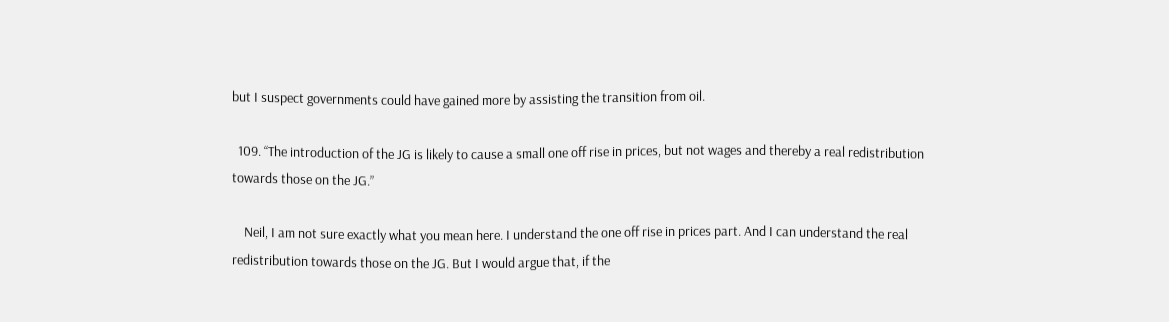but I suspect governments could have gained more by assisting the transition from oil.

  109. “The introduction of the JG is likely to cause a small one off rise in prices, but not wages and thereby a real redistribution towards those on the JG.”

    Neil, I am not sure exactly what you mean here. I understand the one off rise in prices part. And I can understand the real redistribution towards those on the JG. But I would argue that, if the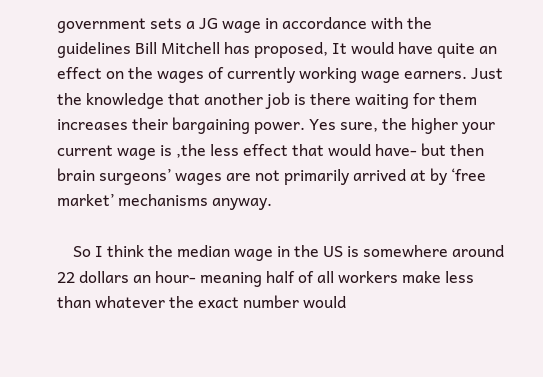government sets a JG wage in accordance with the guidelines Bill Mitchell has proposed, It would have quite an effect on the wages of currently working wage earners. Just the knowledge that another job is there waiting for them increases their bargaining power. Yes sure, the higher your current wage is ,the less effect that would have- but then brain surgeons’ wages are not primarily arrived at by ‘free market’ mechanisms anyway.

    So I think the median wage in the US is somewhere around 22 dollars an hour- meaning half of all workers make less than whatever the exact number would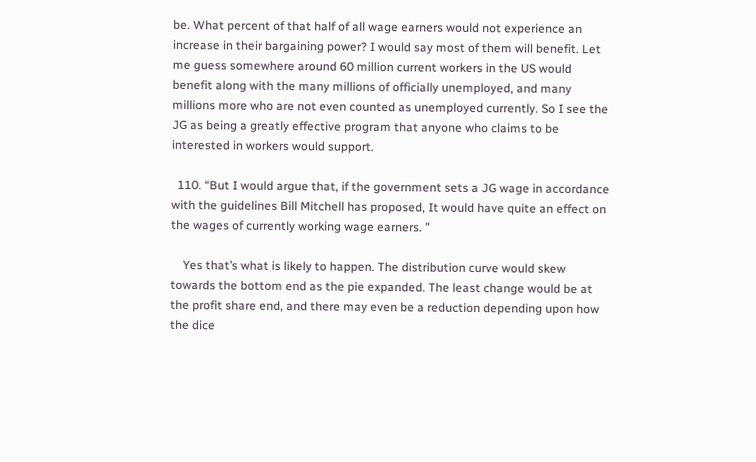be. What percent of that half of all wage earners would not experience an increase in their bargaining power? I would say most of them will benefit. Let me guess somewhere around 60 million current workers in the US would benefit along with the many millions of officially unemployed, and many millions more who are not even counted as unemployed currently. So I see the JG as being a greatly effective program that anyone who claims to be interested in workers would support.

  110. “But I would argue that, if the government sets a JG wage in accordance with the guidelines Bill Mitchell has proposed, It would have quite an effect on the wages of currently working wage earners. ”

    Yes that’s what is likely to happen. The distribution curve would skew towards the bottom end as the pie expanded. The least change would be at the profit share end, and there may even be a reduction depending upon how the dice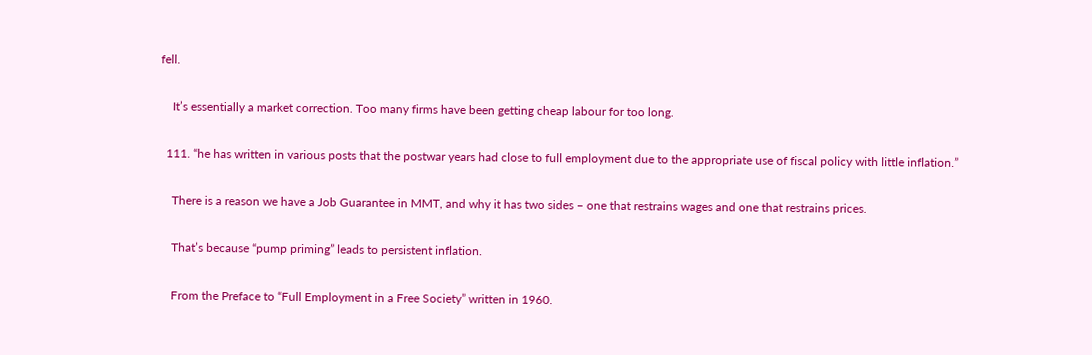fell.

    It’s essentially a market correction. Too many firms have been getting cheap labour for too long.

  111. “he has written in various posts that the postwar years had close to full employment due to the appropriate use of fiscal policy with little inflation.”

    There is a reason we have a Job Guarantee in MMT, and why it has two sides – one that restrains wages and one that restrains prices.

    That’s because “pump priming” leads to persistent inflation.

    From the Preface to “Full Employment in a Free Society” written in 1960.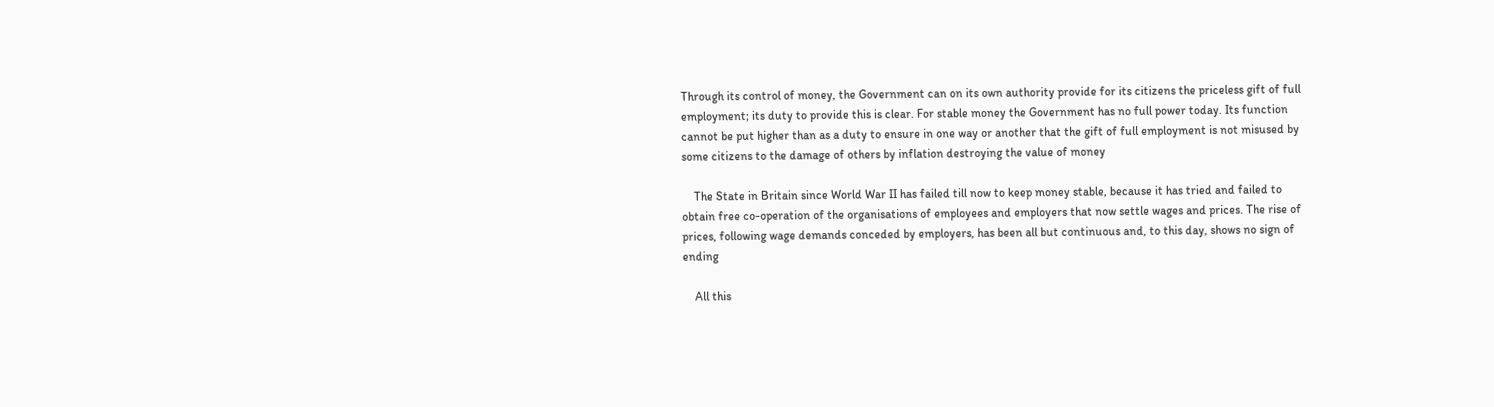Through its control of money, the Government can on its own authority provide for its citizens the priceless gift of full employment; its duty to provide this is clear. For stable money the Government has no full power today. Its function cannot be put higher than as a duty to ensure in one way or another that the gift of full employment is not misused by some citizens to the damage of others by inflation destroying the value of money

    The State in Britain since World War II has failed till now to keep money stable, because it has tried and failed to obtain free co-operation of the organisations of employees and employers that now settle wages and prices. The rise of prices, following wage demands conceded by employers, has been all but continuous and, to this day, shows no sign of ending

    All this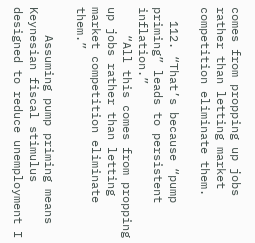comes from propping up jobs rather than letting market competition eliminate them.

  112. “That’s because “pump priming” leads to persistent inflation.”
    “All this comes from propping up jobs rather than letting market competition eliminate them.”

    Assuming pump priming means Keynesian fiscal stimulus designed to reduce unemployment I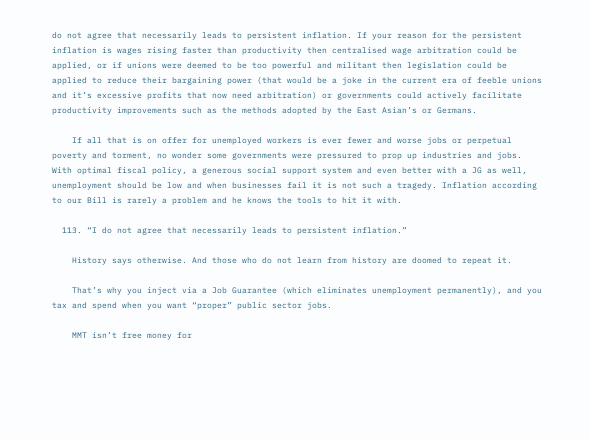do not agree that necessarily leads to persistent inflation. If your reason for the persistent inflation is wages rising faster than productivity then centralised wage arbitration could be applied, or if unions were deemed to be too powerful and militant then legislation could be applied to reduce their bargaining power (that would be a joke in the current era of feeble unions and it’s excessive profits that now need arbitration) or governments could actively facilitate productivity improvements such as the methods adopted by the East Asian’s or Germans.

    If all that is on offer for unemployed workers is ever fewer and worse jobs or perpetual poverty and torment, no wonder some governments were pressured to prop up industries and jobs. With optimal fiscal policy, a generous social support system and even better with a JG as well, unemployment should be low and when businesses fail it is not such a tragedy. Inflation according to our Bill is rarely a problem and he knows the tools to hit it with.

  113. “I do not agree that necessarily leads to persistent inflation.”

    History says otherwise. And those who do not learn from history are doomed to repeat it.

    That’s why you inject via a Job Guarantee (which eliminates unemployment permanently), and you tax and spend when you want “proper” public sector jobs.

    MMT isn’t free money for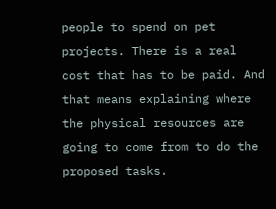people to spend on pet projects. There is a real cost that has to be paid. And that means explaining where the physical resources are going to come from to do the proposed tasks.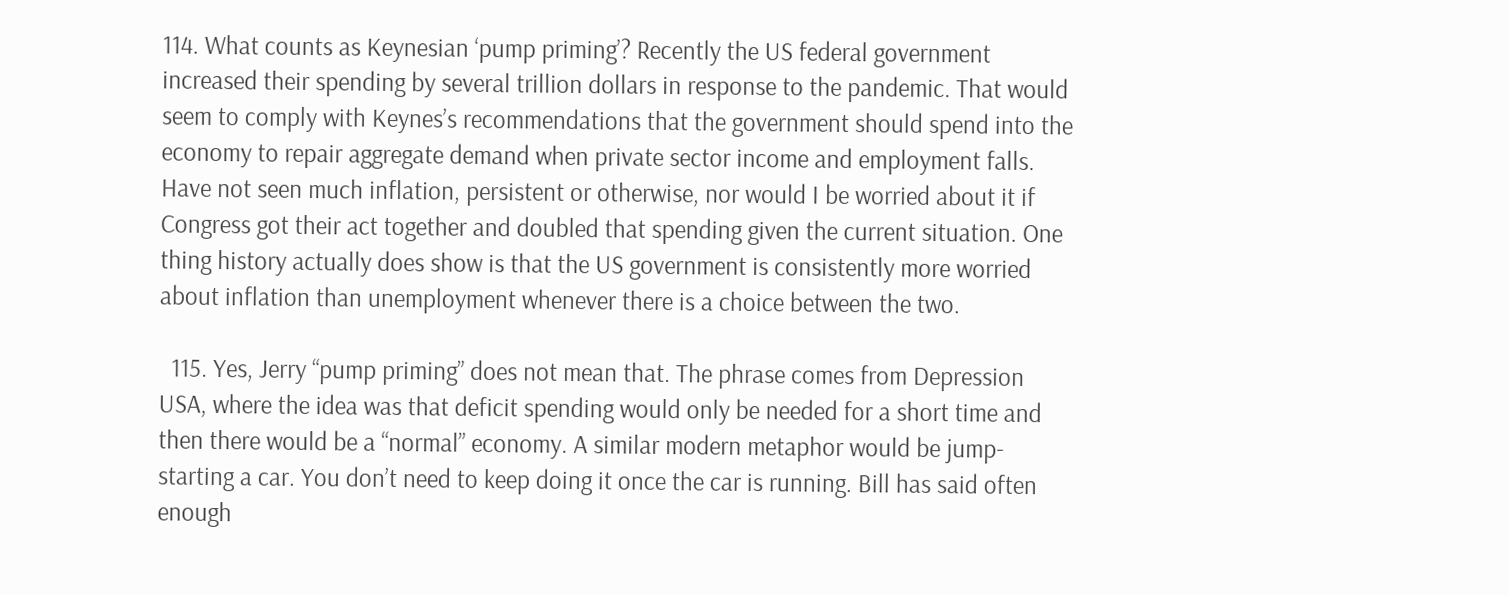114. What counts as Keynesian ‘pump priming’? Recently the US federal government increased their spending by several trillion dollars in response to the pandemic. That would seem to comply with Keynes’s recommendations that the government should spend into the economy to repair aggregate demand when private sector income and employment falls. Have not seen much inflation, persistent or otherwise, nor would I be worried about it if Congress got their act together and doubled that spending given the current situation. One thing history actually does show is that the US government is consistently more worried about inflation than unemployment whenever there is a choice between the two.

  115. Yes, Jerry “pump priming” does not mean that. The phrase comes from Depression USA, where the idea was that deficit spending would only be needed for a short time and then there would be a “normal” economy. A similar modern metaphor would be jump-starting a car. You don’t need to keep doing it once the car is running. Bill has said often enough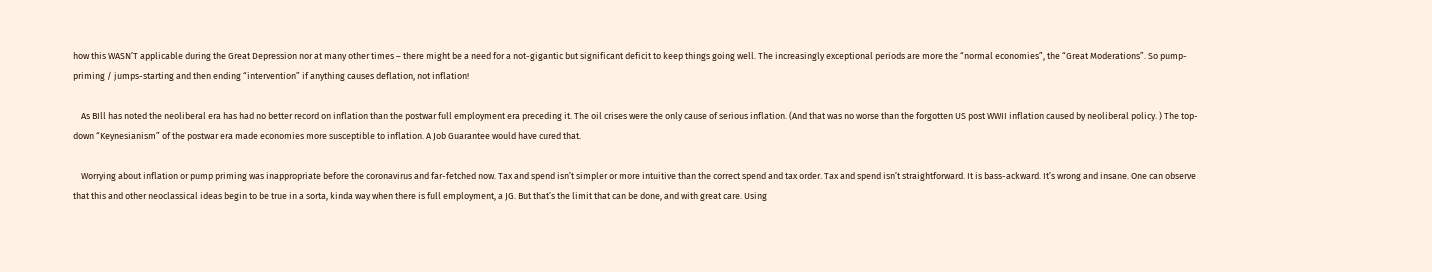how this WASN’T applicable during the Great Depression nor at many other times – there might be a need for a not-gigantic but significant deficit to keep things going well. The increasingly exceptional periods are more the “normal economies”, the “Great Moderations”. So pump-priming / jumps-starting and then ending “intervention” if anything causes deflation, not inflation!

    As BIll has noted the neoliberal era has had no better record on inflation than the postwar full employment era preceding it. The oil crises were the only cause of serious inflation. (And that was no worse than the forgotten US post WWII inflation caused by neoliberal policy. ) The top-down “Keynesianism” of the postwar era made economies more susceptible to inflation. A Job Guarantee would have cured that.

    Worrying about inflation or pump priming was inappropriate before the coronavirus and far-fetched now. Tax and spend isn’t simpler or more intuitive than the correct spend and tax order. Tax and spend isn’t straightforward. It is bass-ackward. It’s wrong and insane. One can observe that this and other neoclassical ideas begin to be true in a sorta, kinda way when there is full employment, a JG. But that’s the limit that can be done, and with great care. Using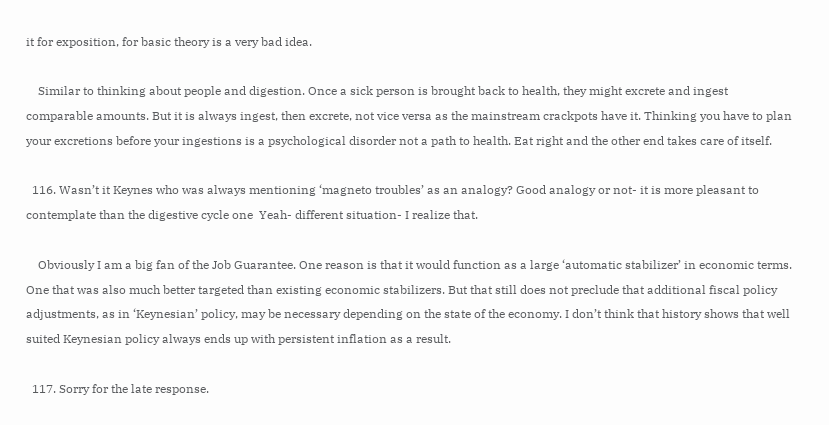it for exposition, for basic theory is a very bad idea.

    Similar to thinking about people and digestion. Once a sick person is brought back to health, they might excrete and ingest comparable amounts. But it is always ingest, then excrete, not vice versa as the mainstream crackpots have it. Thinking you have to plan your excretions before your ingestions is a psychological disorder not a path to health. Eat right and the other end takes care of itself.

  116. Wasn’t it Keynes who was always mentioning ‘magneto troubles’ as an analogy? Good analogy or not- it is more pleasant to contemplate than the digestive cycle one  Yeah- different situation- I realize that.

    Obviously I am a big fan of the Job Guarantee. One reason is that it would function as a large ‘automatic stabilizer’ in economic terms. One that was also much better targeted than existing economic stabilizers. But that still does not preclude that additional fiscal policy adjustments, as in ‘Keynesian’ policy, may be necessary depending on the state of the economy. I don’t think that history shows that well suited Keynesian policy always ends up with persistent inflation as a result.

  117. Sorry for the late response.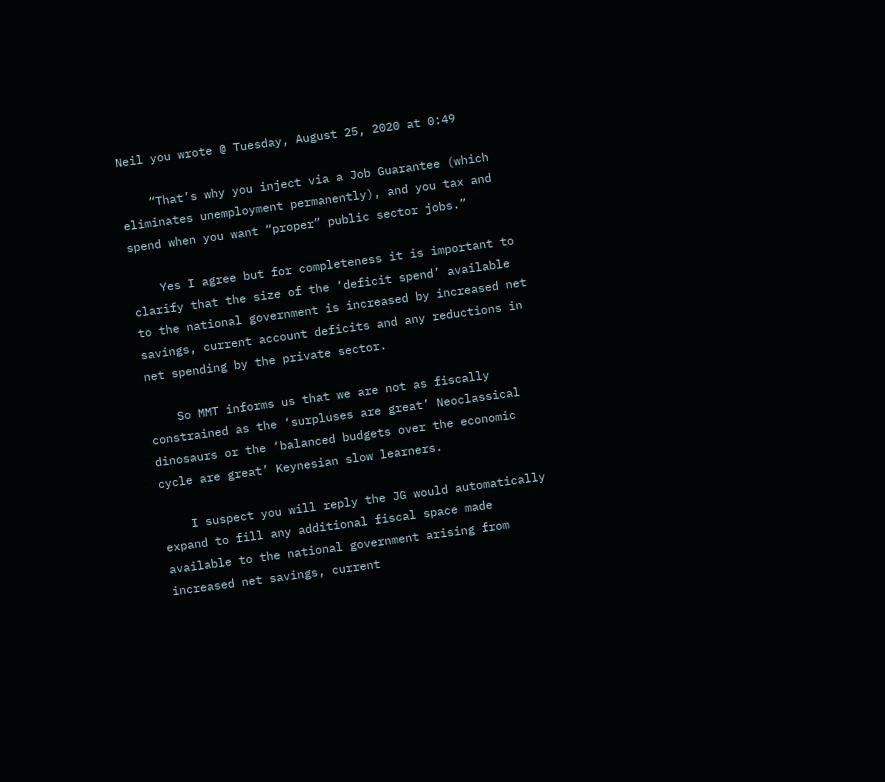Neil you wrote @ Tuesday, August 25, 2020 at 0:49

    “That’s why you inject via a Job Guarantee (which eliminates unemployment permanently), and you tax and spend when you want “proper” public sector jobs.”

    Yes I agree but for completeness it is important to clarify that the size of the ‘deficit spend’ available to the national government is increased by increased net savings, current account deficits and any reductions in net spending by the private sector.

    So MMT informs us that we are not as fiscally constrained as the ‘surpluses are great’ Neoclassical dinosaurs or the ‘balanced budgets over the economic cycle are great’ Keynesian slow learners.

    I suspect you will reply the JG would automatically expand to fill any additional fiscal space made available to the national government arising from increased net savings, current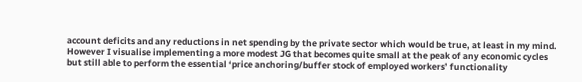account deficits and any reductions in net spending by the private sector which would be true, at least in my mind. However I visualise implementing a more modest JG that becomes quite small at the peak of any economic cycles but still able to perform the essential ‘price anchoring/buffer stock of employed workers’ functionality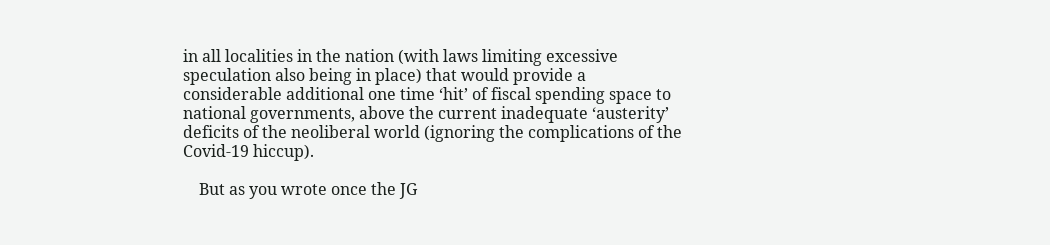in all localities in the nation (with laws limiting excessive speculation also being in place) that would provide a considerable additional one time ‘hit’ of fiscal spending space to national governments, above the current inadequate ‘austerity’ deficits of the neoliberal world (ignoring the complications of the Covid-19 hiccup).

    But as you wrote once the JG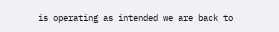is operating as intended we are back to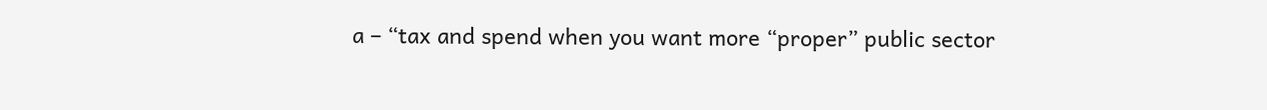a – “tax and spend when you want more “proper” public sector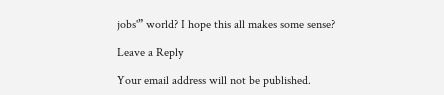jobs'” world? I hope this all makes some sense?

Leave a Reply

Your email address will not be published.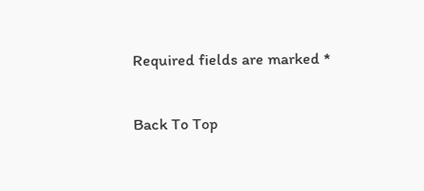Required fields are marked *

Back To Top